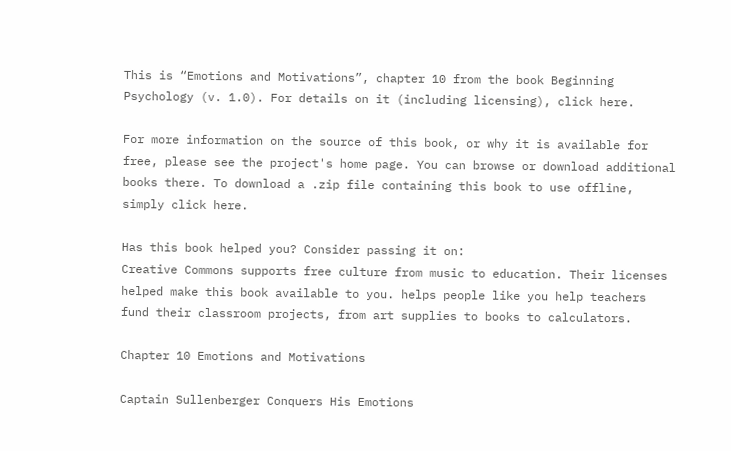This is “Emotions and Motivations”, chapter 10 from the book Beginning Psychology (v. 1.0). For details on it (including licensing), click here.

For more information on the source of this book, or why it is available for free, please see the project's home page. You can browse or download additional books there. To download a .zip file containing this book to use offline, simply click here.

Has this book helped you? Consider passing it on:
Creative Commons supports free culture from music to education. Their licenses helped make this book available to you. helps people like you help teachers fund their classroom projects, from art supplies to books to calculators.

Chapter 10 Emotions and Motivations

Captain Sullenberger Conquers His Emotions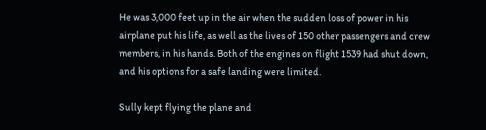He was 3,000 feet up in the air when the sudden loss of power in his airplane put his life, as well as the lives of 150 other passengers and crew members, in his hands. Both of the engines on flight 1539 had shut down, and his options for a safe landing were limited.

Sully kept flying the plane and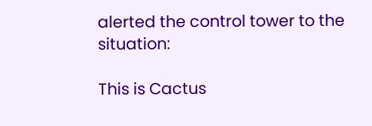alerted the control tower to the situation:

This is Cactus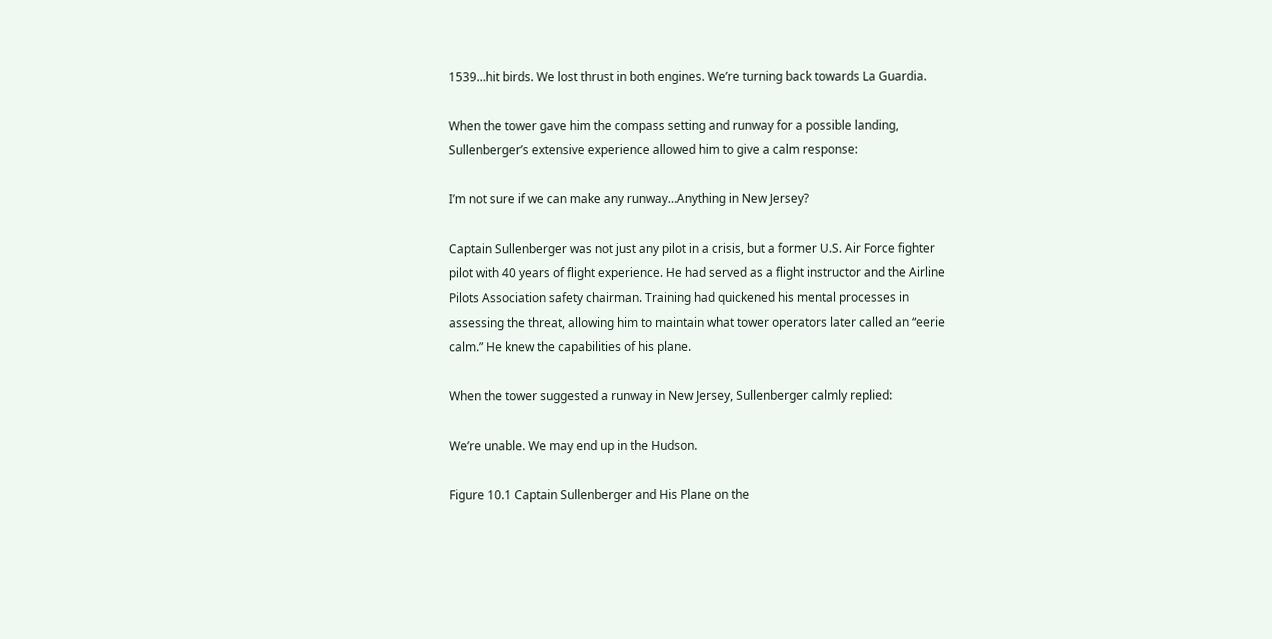1539…hit birds. We lost thrust in both engines. We’re turning back towards La Guardia.

When the tower gave him the compass setting and runway for a possible landing, Sullenberger’s extensive experience allowed him to give a calm response:

I’m not sure if we can make any runway…Anything in New Jersey?

Captain Sullenberger was not just any pilot in a crisis, but a former U.S. Air Force fighter pilot with 40 years of flight experience. He had served as a flight instructor and the Airline Pilots Association safety chairman. Training had quickened his mental processes in assessing the threat, allowing him to maintain what tower operators later called an “eerie calm.” He knew the capabilities of his plane.

When the tower suggested a runway in New Jersey, Sullenberger calmly replied:

We’re unable. We may end up in the Hudson.

Figure 10.1 Captain Sullenberger and His Plane on the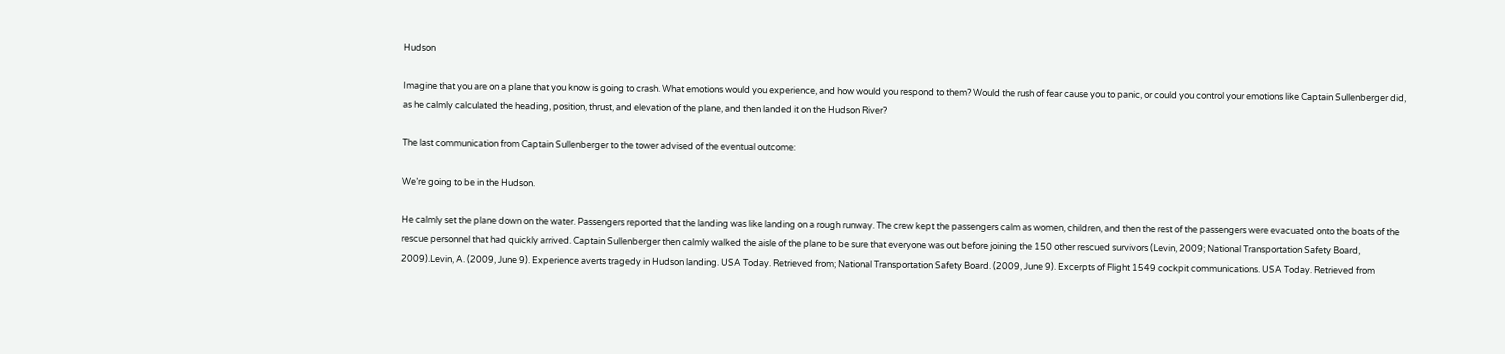Hudson

Imagine that you are on a plane that you know is going to crash. What emotions would you experience, and how would you respond to them? Would the rush of fear cause you to panic, or could you control your emotions like Captain Sullenberger did, as he calmly calculated the heading, position, thrust, and elevation of the plane, and then landed it on the Hudson River?

The last communication from Captain Sullenberger to the tower advised of the eventual outcome:

We’re going to be in the Hudson.

He calmly set the plane down on the water. Passengers reported that the landing was like landing on a rough runway. The crew kept the passengers calm as women, children, and then the rest of the passengers were evacuated onto the boats of the rescue personnel that had quickly arrived. Captain Sullenberger then calmly walked the aisle of the plane to be sure that everyone was out before joining the 150 other rescued survivors (Levin, 2009; National Transportation Safety Board, 2009).Levin, A. (2009, June 9). Experience averts tragedy in Hudson landing. USA Today. Retrieved from; National Transportation Safety Board. (2009, June 9). Excerpts of Flight 1549 cockpit communications. USA Today. Retrieved from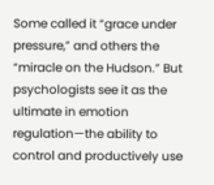Some called it “grace under pressure,” and others the “miracle on the Hudson.” But psychologists see it as the ultimate in emotion regulation—the ability to control and productively use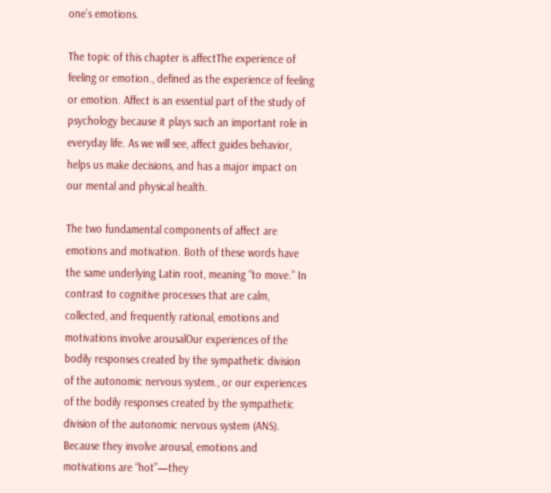one’s emotions.

The topic of this chapter is affectThe experience of feeling or emotion., defined as the experience of feeling or emotion. Affect is an essential part of the study of psychology because it plays such an important role in everyday life. As we will see, affect guides behavior, helps us make decisions, and has a major impact on our mental and physical health.

The two fundamental components of affect are emotions and motivation. Both of these words have the same underlying Latin root, meaning “to move.” In contrast to cognitive processes that are calm, collected, and frequently rational, emotions and motivations involve arousalOur experiences of the bodily responses created by the sympathetic division of the autonomic nervous system., or our experiences of the bodily responses created by the sympathetic division of the autonomic nervous system (ANS). Because they involve arousal, emotions and motivations are “hot”—they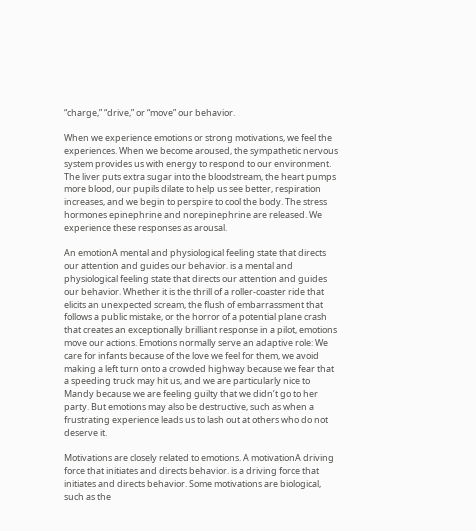“charge,” “drive,” or “move” our behavior.

When we experience emotions or strong motivations, we feel the experiences. When we become aroused, the sympathetic nervous system provides us with energy to respond to our environment. The liver puts extra sugar into the bloodstream, the heart pumps more blood, our pupils dilate to help us see better, respiration increases, and we begin to perspire to cool the body. The stress hormones epinephrine and norepinephrine are released. We experience these responses as arousal.

An emotionA mental and physiological feeling state that directs our attention and guides our behavior. is a mental and physiological feeling state that directs our attention and guides our behavior. Whether it is the thrill of a roller-coaster ride that elicits an unexpected scream, the flush of embarrassment that follows a public mistake, or the horror of a potential plane crash that creates an exceptionally brilliant response in a pilot, emotions move our actions. Emotions normally serve an adaptive role: We care for infants because of the love we feel for them, we avoid making a left turn onto a crowded highway because we fear that a speeding truck may hit us, and we are particularly nice to Mandy because we are feeling guilty that we didn’t go to her party. But emotions may also be destructive, such as when a frustrating experience leads us to lash out at others who do not deserve it.

Motivations are closely related to emotions. A motivationA driving force that initiates and directs behavior. is a driving force that initiates and directs behavior. Some motivations are biological, such as the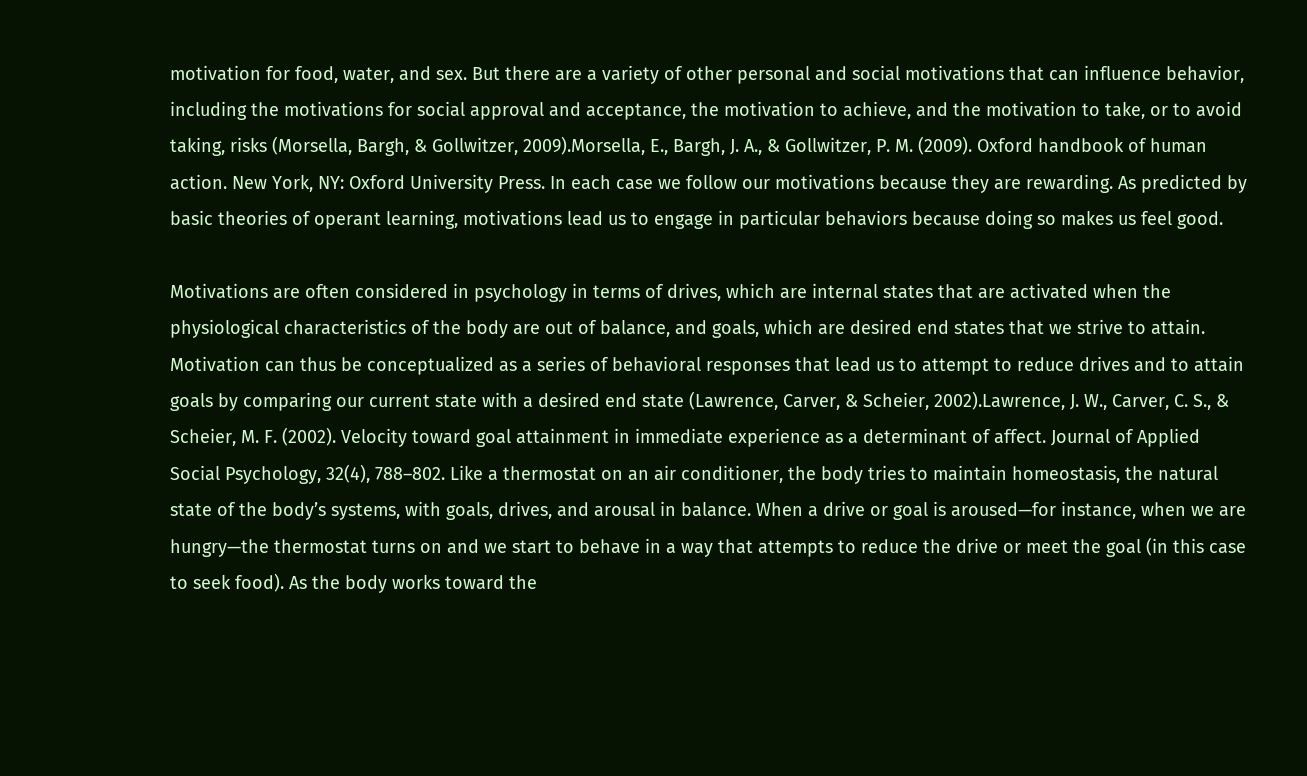motivation for food, water, and sex. But there are a variety of other personal and social motivations that can influence behavior, including the motivations for social approval and acceptance, the motivation to achieve, and the motivation to take, or to avoid taking, risks (Morsella, Bargh, & Gollwitzer, 2009).Morsella, E., Bargh, J. A., & Gollwitzer, P. M. (2009). Oxford handbook of human action. New York, NY: Oxford University Press. In each case we follow our motivations because they are rewarding. As predicted by basic theories of operant learning, motivations lead us to engage in particular behaviors because doing so makes us feel good.

Motivations are often considered in psychology in terms of drives, which are internal states that are activated when the physiological characteristics of the body are out of balance, and goals, which are desired end states that we strive to attain. Motivation can thus be conceptualized as a series of behavioral responses that lead us to attempt to reduce drives and to attain goals by comparing our current state with a desired end state (Lawrence, Carver, & Scheier, 2002).Lawrence, J. W., Carver, C. S., & Scheier, M. F. (2002). Velocity toward goal attainment in immediate experience as a determinant of affect. Journal of Applied Social Psychology, 32(4), 788–802. Like a thermostat on an air conditioner, the body tries to maintain homeostasis, the natural state of the body’s systems, with goals, drives, and arousal in balance. When a drive or goal is aroused—for instance, when we are hungry—the thermostat turns on and we start to behave in a way that attempts to reduce the drive or meet the goal (in this case to seek food). As the body works toward the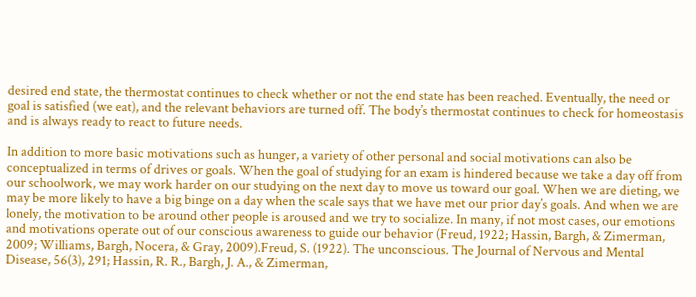desired end state, the thermostat continues to check whether or not the end state has been reached. Eventually, the need or goal is satisfied (we eat), and the relevant behaviors are turned off. The body’s thermostat continues to check for homeostasis and is always ready to react to future needs.

In addition to more basic motivations such as hunger, a variety of other personal and social motivations can also be conceptualized in terms of drives or goals. When the goal of studying for an exam is hindered because we take a day off from our schoolwork, we may work harder on our studying on the next day to move us toward our goal. When we are dieting, we may be more likely to have a big binge on a day when the scale says that we have met our prior day’s goals. And when we are lonely, the motivation to be around other people is aroused and we try to socialize. In many, if not most cases, our emotions and motivations operate out of our conscious awareness to guide our behavior (Freud, 1922; Hassin, Bargh, & Zimerman, 2009; Williams, Bargh, Nocera, & Gray, 2009).Freud, S. (1922). The unconscious. The Journal of Nervous and Mental Disease, 56(3), 291; Hassin, R. R., Bargh, J. A., & Zimerman,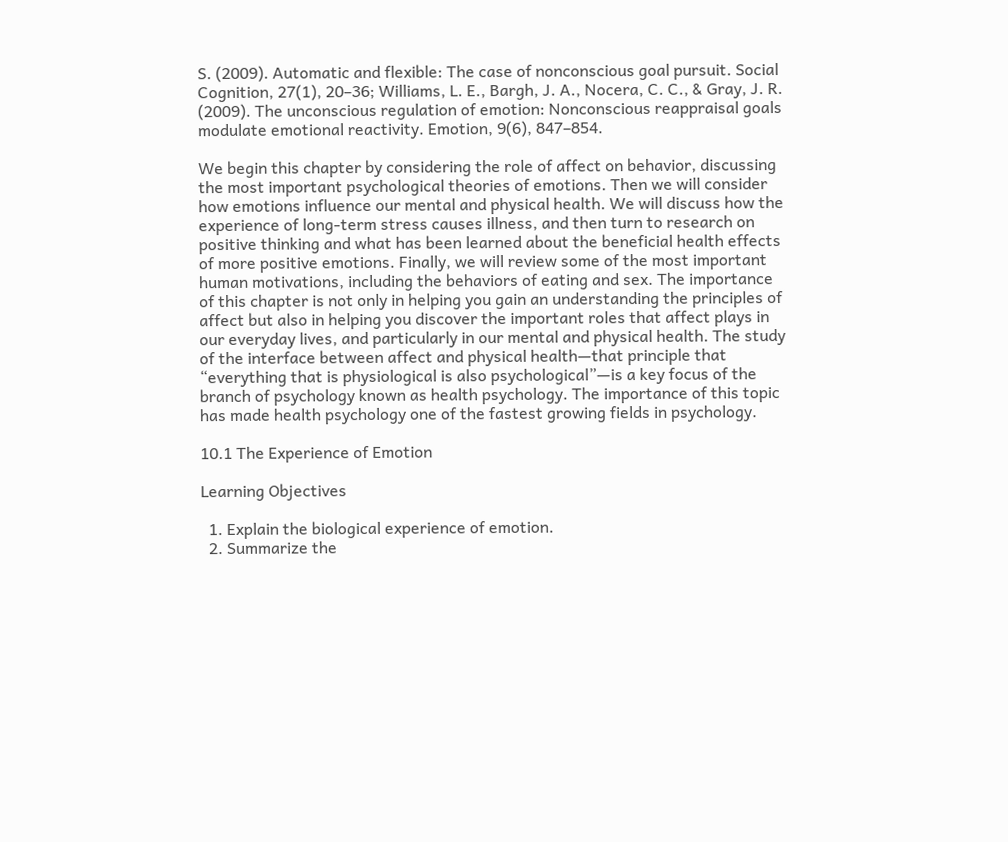S. (2009). Automatic and flexible: The case of nonconscious goal pursuit. Social Cognition, 27(1), 20–36; Williams, L. E., Bargh, J. A., Nocera, C. C., & Gray, J. R. (2009). The unconscious regulation of emotion: Nonconscious reappraisal goals modulate emotional reactivity. Emotion, 9(6), 847–854.

We begin this chapter by considering the role of affect on behavior, discussing the most important psychological theories of emotions. Then we will consider how emotions influence our mental and physical health. We will discuss how the experience of long-term stress causes illness, and then turn to research on positive thinking and what has been learned about the beneficial health effects of more positive emotions. Finally, we will review some of the most important human motivations, including the behaviors of eating and sex. The importance of this chapter is not only in helping you gain an understanding the principles of affect but also in helping you discover the important roles that affect plays in our everyday lives, and particularly in our mental and physical health. The study of the interface between affect and physical health—that principle that “everything that is physiological is also psychological”—is a key focus of the branch of psychology known as health psychology. The importance of this topic has made health psychology one of the fastest growing fields in psychology.

10.1 The Experience of Emotion

Learning Objectives

  1. Explain the biological experience of emotion.
  2. Summarize the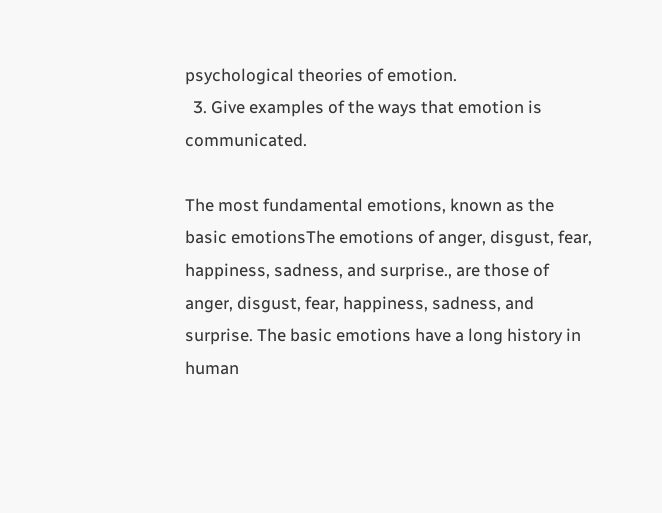psychological theories of emotion.
  3. Give examples of the ways that emotion is communicated.

The most fundamental emotions, known as the basic emotionsThe emotions of anger, disgust, fear, happiness, sadness, and surprise., are those of anger, disgust, fear, happiness, sadness, and surprise. The basic emotions have a long history in human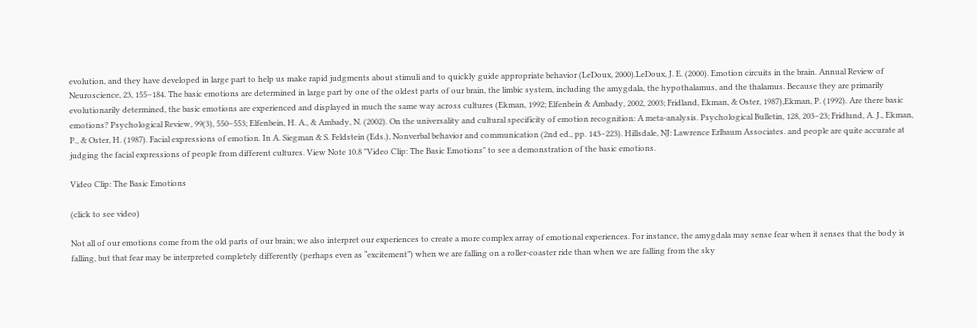evolution, and they have developed in large part to help us make rapid judgments about stimuli and to quickly guide appropriate behavior (LeDoux, 2000).LeDoux, J. E. (2000). Emotion circuits in the brain. Annual Review of Neuroscience, 23, 155–184. The basic emotions are determined in large part by one of the oldest parts of our brain, the limbic system, including the amygdala, the hypothalamus, and the thalamus. Because they are primarily evolutionarily determined, the basic emotions are experienced and displayed in much the same way across cultures (Ekman, 1992; Elfenbein & Ambady, 2002, 2003; Fridland, Ekman, & Oster, 1987),Ekman, P. (1992). Are there basic emotions? Psychological Review, 99(3), 550–553; Elfenbein, H. A., & Ambady, N. (2002). On the universality and cultural specificity of emotion recognition: A meta-analysis. Psychological Bulletin, 128, 203–23; Fridlund, A. J., Ekman, P., & Oster, H. (1987). Facial expressions of emotion. In A. Siegman & S. Feldstein (Eds.), Nonverbal behavior and communication (2nd ed., pp. 143–223). Hillsdale, NJ: Lawrence Erlbaum Associates. and people are quite accurate at judging the facial expressions of people from different cultures. View Note 10.8 "Video Clip: The Basic Emotions" to see a demonstration of the basic emotions.

Video Clip: The Basic Emotions

(click to see video)

Not all of our emotions come from the old parts of our brain; we also interpret our experiences to create a more complex array of emotional experiences. For instance, the amygdala may sense fear when it senses that the body is falling, but that fear may be interpreted completely differently (perhaps even as “excitement”) when we are falling on a roller-coaster ride than when we are falling from the sky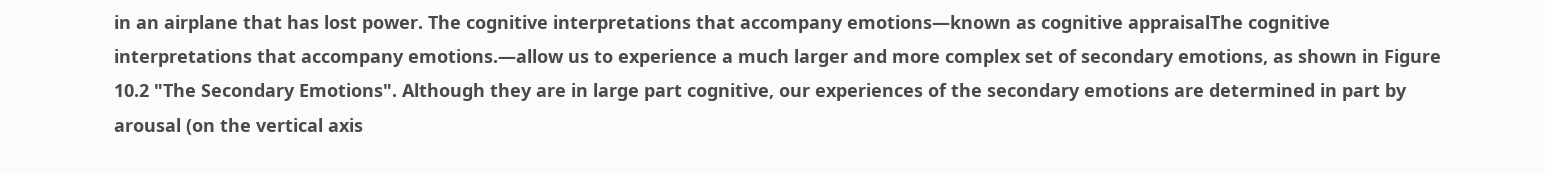in an airplane that has lost power. The cognitive interpretations that accompany emotions—known as cognitive appraisalThe cognitive interpretations that accompany emotions.—allow us to experience a much larger and more complex set of secondary emotions, as shown in Figure 10.2 "The Secondary Emotions". Although they are in large part cognitive, our experiences of the secondary emotions are determined in part by arousal (on the vertical axis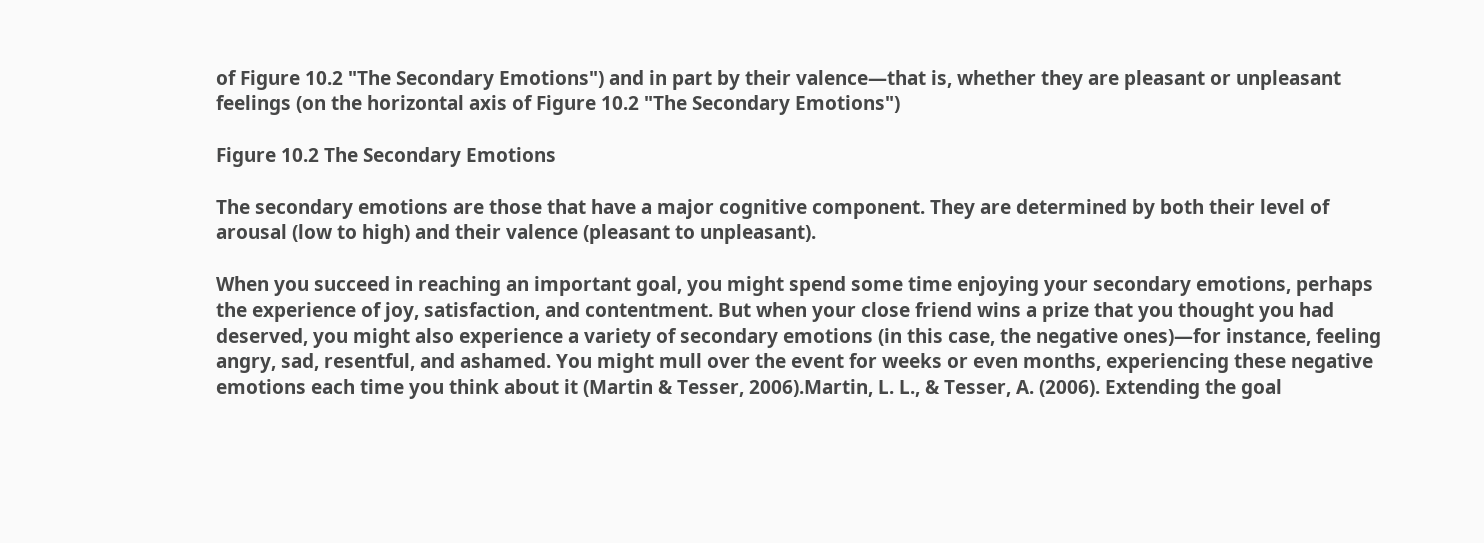of Figure 10.2 "The Secondary Emotions") and in part by their valence—that is, whether they are pleasant or unpleasant feelings (on the horizontal axis of Figure 10.2 "The Secondary Emotions")

Figure 10.2 The Secondary Emotions

The secondary emotions are those that have a major cognitive component. They are determined by both their level of arousal (low to high) and their valence (pleasant to unpleasant).

When you succeed in reaching an important goal, you might spend some time enjoying your secondary emotions, perhaps the experience of joy, satisfaction, and contentment. But when your close friend wins a prize that you thought you had deserved, you might also experience a variety of secondary emotions (in this case, the negative ones)—for instance, feeling angry, sad, resentful, and ashamed. You might mull over the event for weeks or even months, experiencing these negative emotions each time you think about it (Martin & Tesser, 2006).Martin, L. L., & Tesser, A. (2006). Extending the goal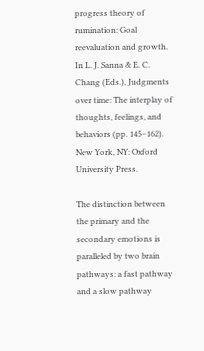progress theory of rumination: Goal reevaluation and growth. In L. J. Sanna & E. C. Chang (Eds.), Judgments over time: The interplay of thoughts, feelings, and behaviors (pp. 145–162). New York, NY: Oxford University Press.

The distinction between the primary and the secondary emotions is paralleled by two brain pathways: a fast pathway and a slow pathway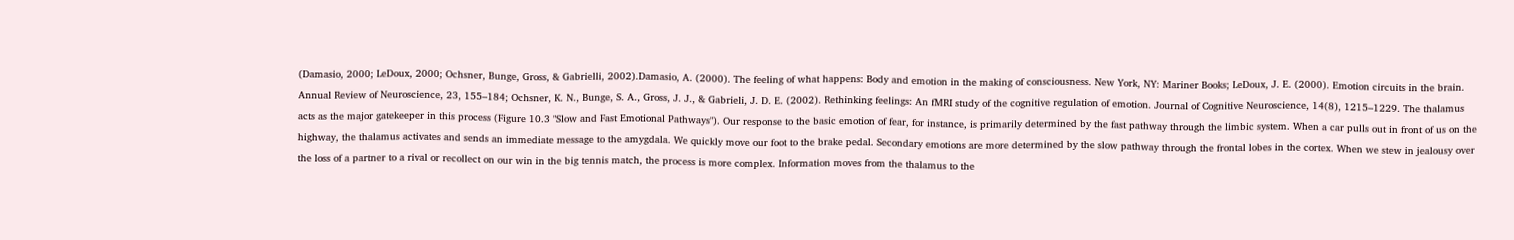(Damasio, 2000; LeDoux, 2000; Ochsner, Bunge, Gross, & Gabrielli, 2002).Damasio, A. (2000). The feeling of what happens: Body and emotion in the making of consciousness. New York, NY: Mariner Books; LeDoux, J. E. (2000). Emotion circuits in the brain. Annual Review of Neuroscience, 23, 155–184; Ochsner, K. N., Bunge, S. A., Gross, J. J., & Gabrieli, J. D. E. (2002). Rethinking feelings: An fMRI study of the cognitive regulation of emotion. Journal of Cognitive Neuroscience, 14(8), 1215–1229. The thalamus acts as the major gatekeeper in this process (Figure 10.3 "Slow and Fast Emotional Pathways"). Our response to the basic emotion of fear, for instance, is primarily determined by the fast pathway through the limbic system. When a car pulls out in front of us on the highway, the thalamus activates and sends an immediate message to the amygdala. We quickly move our foot to the brake pedal. Secondary emotions are more determined by the slow pathway through the frontal lobes in the cortex. When we stew in jealousy over the loss of a partner to a rival or recollect on our win in the big tennis match, the process is more complex. Information moves from the thalamus to the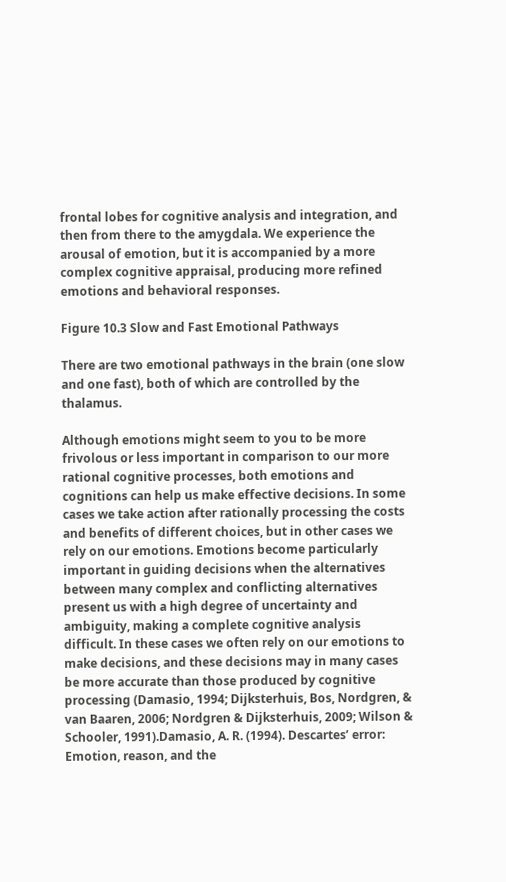frontal lobes for cognitive analysis and integration, and then from there to the amygdala. We experience the arousal of emotion, but it is accompanied by a more complex cognitive appraisal, producing more refined emotions and behavioral responses.

Figure 10.3 Slow and Fast Emotional Pathways

There are two emotional pathways in the brain (one slow and one fast), both of which are controlled by the thalamus.

Although emotions might seem to you to be more frivolous or less important in comparison to our more rational cognitive processes, both emotions and cognitions can help us make effective decisions. In some cases we take action after rationally processing the costs and benefits of different choices, but in other cases we rely on our emotions. Emotions become particularly important in guiding decisions when the alternatives between many complex and conflicting alternatives present us with a high degree of uncertainty and ambiguity, making a complete cognitive analysis difficult. In these cases we often rely on our emotions to make decisions, and these decisions may in many cases be more accurate than those produced by cognitive processing (Damasio, 1994; Dijksterhuis, Bos, Nordgren, & van Baaren, 2006; Nordgren & Dijksterhuis, 2009; Wilson & Schooler, 1991).Damasio, A. R. (1994). Descartes’ error: Emotion, reason, and the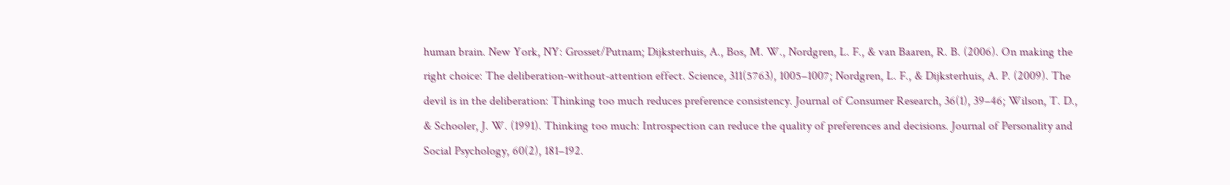human brain. New York, NY: Grosset/Putnam; Dijksterhuis, A., Bos, M. W., Nordgren, L. F., & van Baaren, R. B. (2006). On making the right choice: The deliberation-without-attention effect. Science, 311(5763), 1005–1007; Nordgren, L. F., & Dijksterhuis, A. P. (2009). The devil is in the deliberation: Thinking too much reduces preference consistency. Journal of Consumer Research, 36(1), 39–46; Wilson, T. D., & Schooler, J. W. (1991). Thinking too much: Introspection can reduce the quality of preferences and decisions. Journal of Personality and Social Psychology, 60(2), 181–192.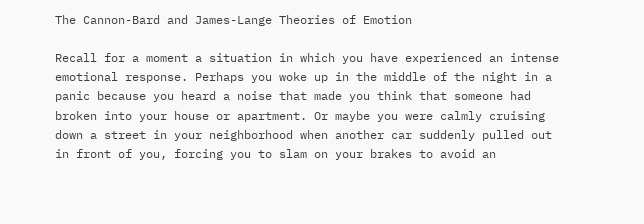The Cannon-Bard and James-Lange Theories of Emotion

Recall for a moment a situation in which you have experienced an intense emotional response. Perhaps you woke up in the middle of the night in a panic because you heard a noise that made you think that someone had broken into your house or apartment. Or maybe you were calmly cruising down a street in your neighborhood when another car suddenly pulled out in front of you, forcing you to slam on your brakes to avoid an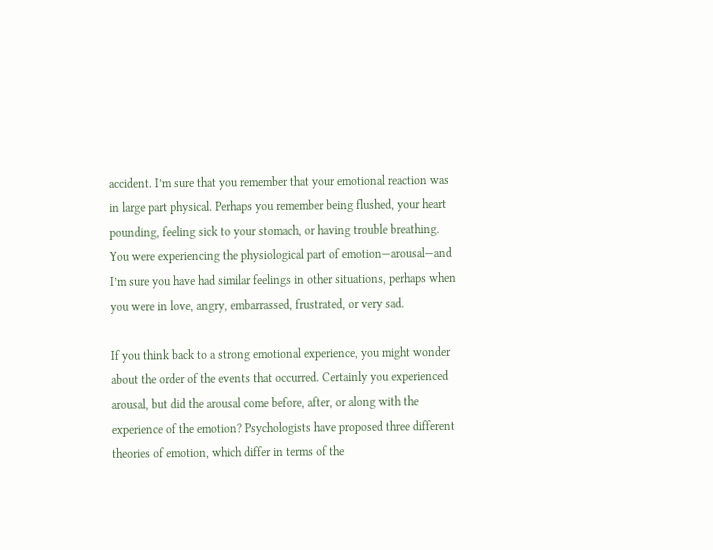accident. I’m sure that you remember that your emotional reaction was in large part physical. Perhaps you remember being flushed, your heart pounding, feeling sick to your stomach, or having trouble breathing. You were experiencing the physiological part of emotion—arousal—and I’m sure you have had similar feelings in other situations, perhaps when you were in love, angry, embarrassed, frustrated, or very sad.

If you think back to a strong emotional experience, you might wonder about the order of the events that occurred. Certainly you experienced arousal, but did the arousal come before, after, or along with the experience of the emotion? Psychologists have proposed three different theories of emotion, which differ in terms of the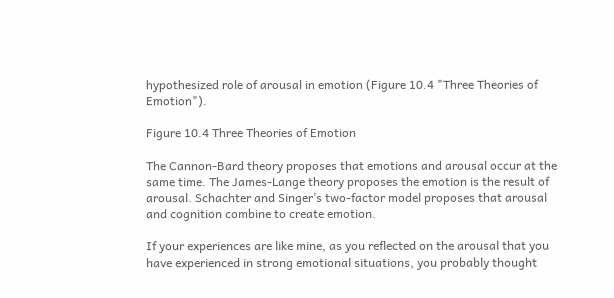hypothesized role of arousal in emotion (Figure 10.4 "Three Theories of Emotion").

Figure 10.4 Three Theories of Emotion

The Cannon-Bard theory proposes that emotions and arousal occur at the same time. The James-Lange theory proposes the emotion is the result of arousal. Schachter and Singer’s two-factor model proposes that arousal and cognition combine to create emotion.

If your experiences are like mine, as you reflected on the arousal that you have experienced in strong emotional situations, you probably thought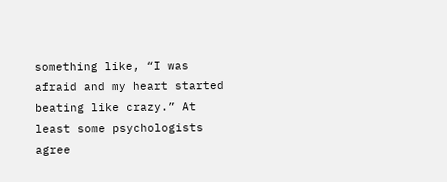something like, “I was afraid and my heart started beating like crazy.” At least some psychologists agree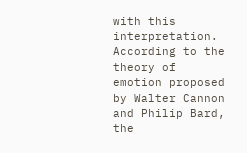with this interpretation. According to the theory of emotion proposed by Walter Cannon and Philip Bard, the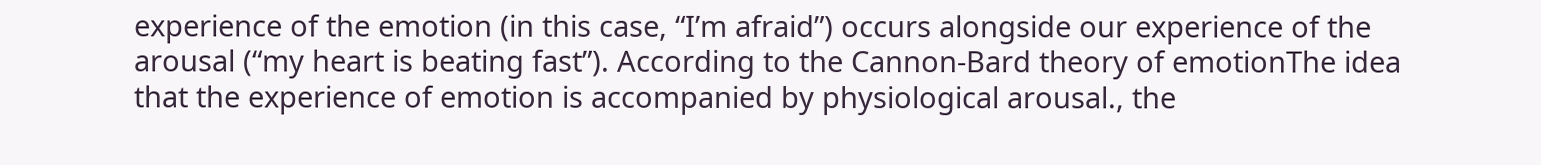experience of the emotion (in this case, “I’m afraid”) occurs alongside our experience of the arousal (“my heart is beating fast”). According to the Cannon-Bard theory of emotionThe idea that the experience of emotion is accompanied by physiological arousal., the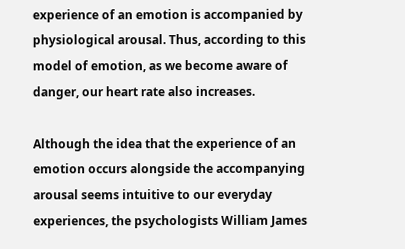experience of an emotion is accompanied by physiological arousal. Thus, according to this model of emotion, as we become aware of danger, our heart rate also increases.

Although the idea that the experience of an emotion occurs alongside the accompanying arousal seems intuitive to our everyday experiences, the psychologists William James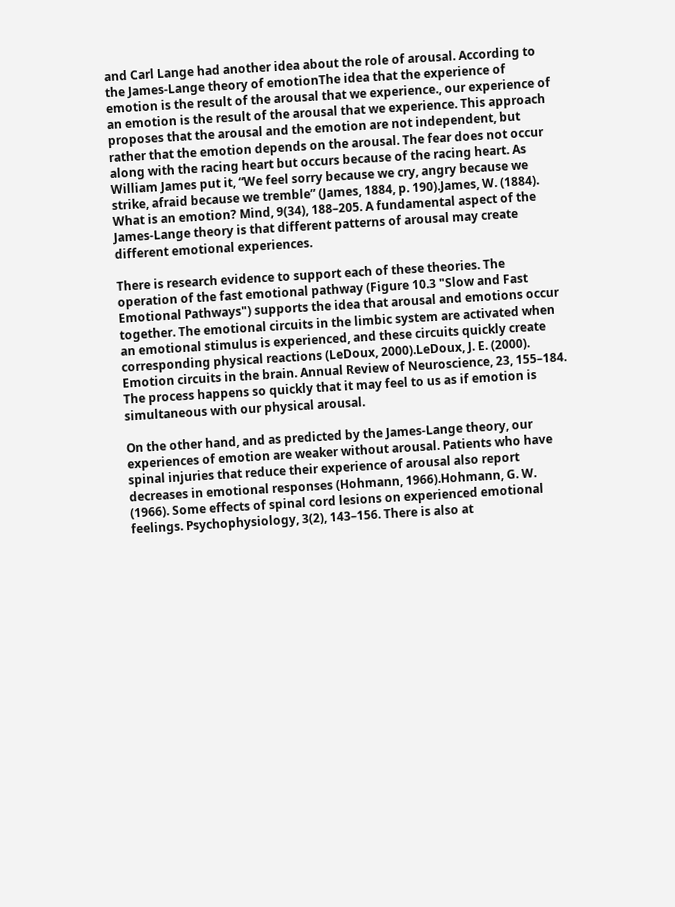and Carl Lange had another idea about the role of arousal. According to the James-Lange theory of emotionThe idea that the experience of emotion is the result of the arousal that we experience., our experience of an emotion is the result of the arousal that we experience. This approach proposes that the arousal and the emotion are not independent, but rather that the emotion depends on the arousal. The fear does not occur along with the racing heart but occurs because of the racing heart. As William James put it, “We feel sorry because we cry, angry because we strike, afraid because we tremble” (James, 1884, p. 190).James, W. (1884). What is an emotion? Mind, 9(34), 188–205. A fundamental aspect of the James-Lange theory is that different patterns of arousal may create different emotional experiences.

There is research evidence to support each of these theories. The operation of the fast emotional pathway (Figure 10.3 "Slow and Fast Emotional Pathways") supports the idea that arousal and emotions occur together. The emotional circuits in the limbic system are activated when an emotional stimulus is experienced, and these circuits quickly create corresponding physical reactions (LeDoux, 2000).LeDoux, J. E. (2000). Emotion circuits in the brain. Annual Review of Neuroscience, 23, 155–184. The process happens so quickly that it may feel to us as if emotion is simultaneous with our physical arousal.

On the other hand, and as predicted by the James-Lange theory, our experiences of emotion are weaker without arousal. Patients who have spinal injuries that reduce their experience of arousal also report decreases in emotional responses (Hohmann, 1966).Hohmann, G. W. (1966). Some effects of spinal cord lesions on experienced emotional feelings. Psychophysiology, 3(2), 143–156. There is also at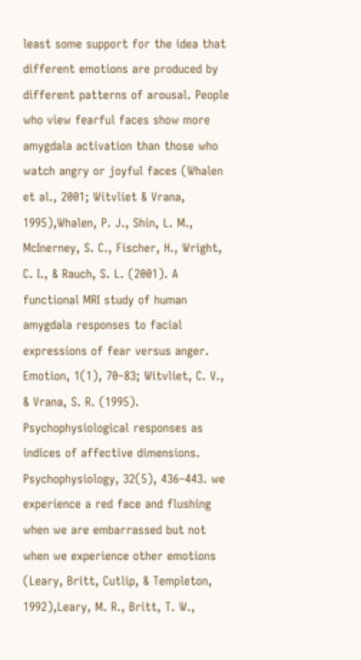least some support for the idea that different emotions are produced by different patterns of arousal. People who view fearful faces show more amygdala activation than those who watch angry or joyful faces (Whalen et al., 2001; Witvliet & Vrana, 1995),Whalen, P. J., Shin, L. M., McInerney, S. C., Fischer, H., Wright, C. I., & Rauch, S. L. (2001). A functional MRI study of human amygdala responses to facial expressions of fear versus anger. Emotion, 1(1), 70–83; Witvliet, C. V., & Vrana, S. R. (1995). Psychophysiological responses as indices of affective dimensions. Psychophysiology, 32(5), 436–443. we experience a red face and flushing when we are embarrassed but not when we experience other emotions (Leary, Britt, Cutlip, & Templeton, 1992),Leary, M. R., Britt, T. W.,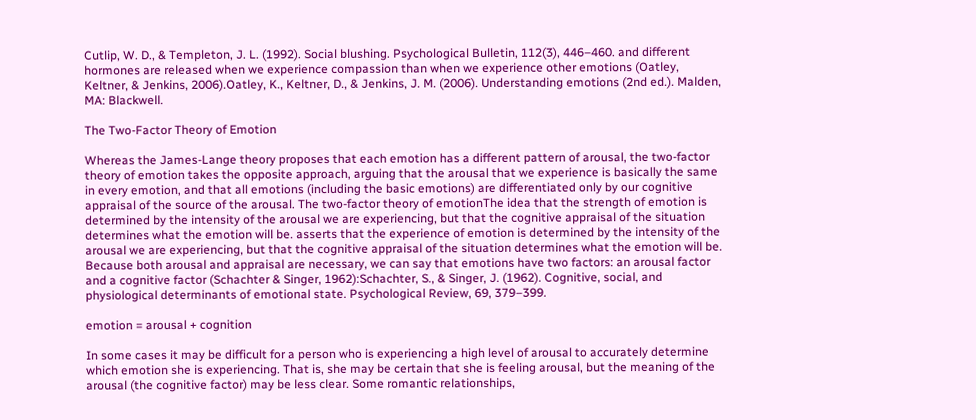Cutlip, W. D., & Templeton, J. L. (1992). Social blushing. Psychological Bulletin, 112(3), 446–460. and different hormones are released when we experience compassion than when we experience other emotions (Oatley, Keltner, & Jenkins, 2006).Oatley, K., Keltner, D., & Jenkins, J. M. (2006). Understanding emotions (2nd ed.). Malden, MA: Blackwell.

The Two-Factor Theory of Emotion

Whereas the James-Lange theory proposes that each emotion has a different pattern of arousal, the two-factor theory of emotion takes the opposite approach, arguing that the arousal that we experience is basically the same in every emotion, and that all emotions (including the basic emotions) are differentiated only by our cognitive appraisal of the source of the arousal. The two-factor theory of emotionThe idea that the strength of emotion is determined by the intensity of the arousal we are experiencing, but that the cognitive appraisal of the situation determines what the emotion will be. asserts that the experience of emotion is determined by the intensity of the arousal we are experiencing, but that the cognitive appraisal of the situation determines what the emotion will be. Because both arousal and appraisal are necessary, we can say that emotions have two factors: an arousal factor and a cognitive factor (Schachter & Singer, 1962):Schachter, S., & Singer, J. (1962). Cognitive, social, and physiological determinants of emotional state. Psychological Review, 69, 379–399.

emotion = arousal + cognition

In some cases it may be difficult for a person who is experiencing a high level of arousal to accurately determine which emotion she is experiencing. That is, she may be certain that she is feeling arousal, but the meaning of the arousal (the cognitive factor) may be less clear. Some romantic relationships,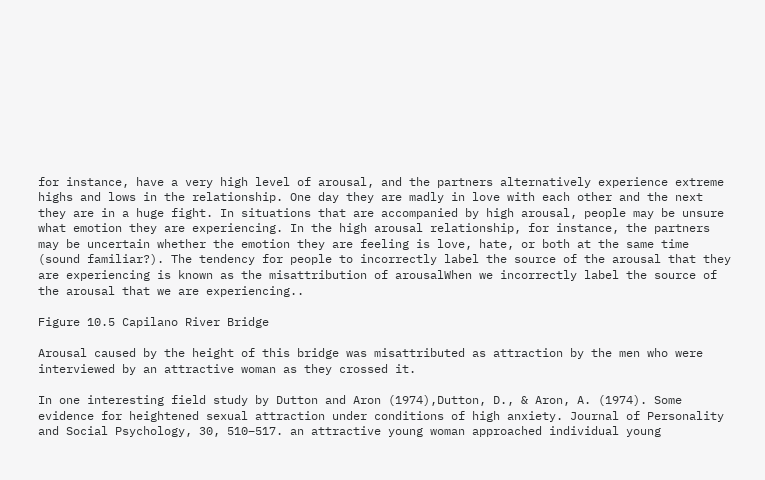for instance, have a very high level of arousal, and the partners alternatively experience extreme highs and lows in the relationship. One day they are madly in love with each other and the next they are in a huge fight. In situations that are accompanied by high arousal, people may be unsure what emotion they are experiencing. In the high arousal relationship, for instance, the partners may be uncertain whether the emotion they are feeling is love, hate, or both at the same time (sound familiar?). The tendency for people to incorrectly label the source of the arousal that they are experiencing is known as the misattribution of arousalWhen we incorrectly label the source of the arousal that we are experiencing..

Figure 10.5 Capilano River Bridge

Arousal caused by the height of this bridge was misattributed as attraction by the men who were interviewed by an attractive woman as they crossed it.

In one interesting field study by Dutton and Aron (1974),Dutton, D., & Aron, A. (1974). Some evidence for heightened sexual attraction under conditions of high anxiety. Journal of Personality and Social Psychology, 30, 510–517. an attractive young woman approached individual young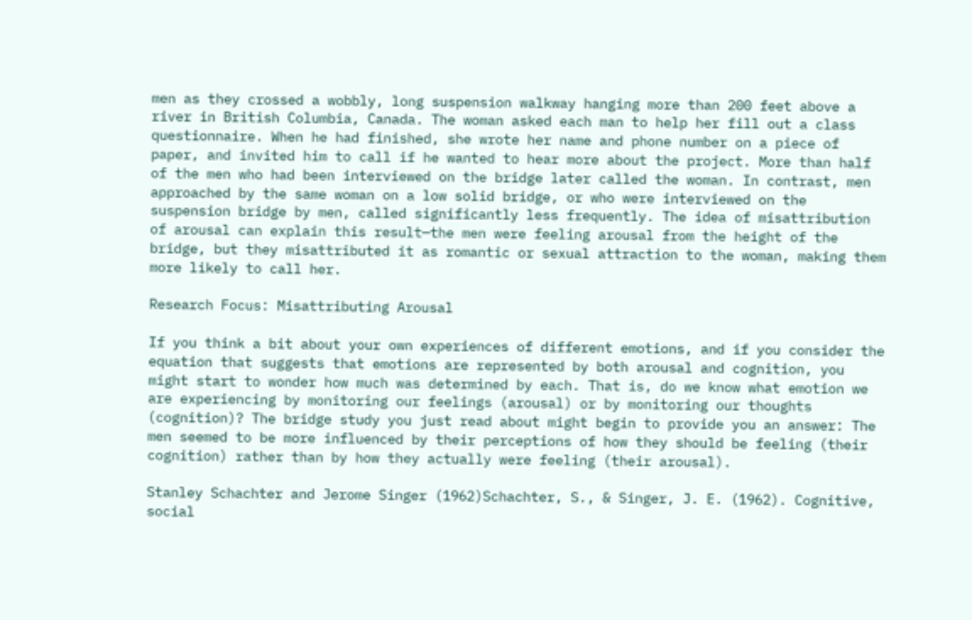men as they crossed a wobbly, long suspension walkway hanging more than 200 feet above a river in British Columbia, Canada. The woman asked each man to help her fill out a class questionnaire. When he had finished, she wrote her name and phone number on a piece of paper, and invited him to call if he wanted to hear more about the project. More than half of the men who had been interviewed on the bridge later called the woman. In contrast, men approached by the same woman on a low solid bridge, or who were interviewed on the suspension bridge by men, called significantly less frequently. The idea of misattribution of arousal can explain this result—the men were feeling arousal from the height of the bridge, but they misattributed it as romantic or sexual attraction to the woman, making them more likely to call her.

Research Focus: Misattributing Arousal

If you think a bit about your own experiences of different emotions, and if you consider the equation that suggests that emotions are represented by both arousal and cognition, you might start to wonder how much was determined by each. That is, do we know what emotion we are experiencing by monitoring our feelings (arousal) or by monitoring our thoughts (cognition)? The bridge study you just read about might begin to provide you an answer: The men seemed to be more influenced by their perceptions of how they should be feeling (their cognition) rather than by how they actually were feeling (their arousal).

Stanley Schachter and Jerome Singer (1962)Schachter, S., & Singer, J. E. (1962). Cognitive, social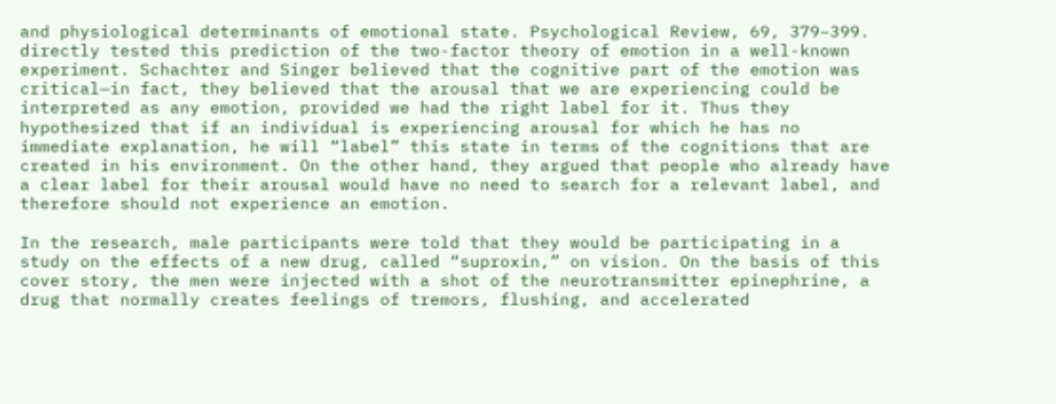and physiological determinants of emotional state. Psychological Review, 69, 379–399. directly tested this prediction of the two-factor theory of emotion in a well-known experiment. Schachter and Singer believed that the cognitive part of the emotion was critical—in fact, they believed that the arousal that we are experiencing could be interpreted as any emotion, provided we had the right label for it. Thus they hypothesized that if an individual is experiencing arousal for which he has no immediate explanation, he will “label” this state in terms of the cognitions that are created in his environment. On the other hand, they argued that people who already have a clear label for their arousal would have no need to search for a relevant label, and therefore should not experience an emotion.

In the research, male participants were told that they would be participating in a study on the effects of a new drug, called “suproxin,” on vision. On the basis of this cover story, the men were injected with a shot of the neurotransmitter epinephrine, a drug that normally creates feelings of tremors, flushing, and accelerated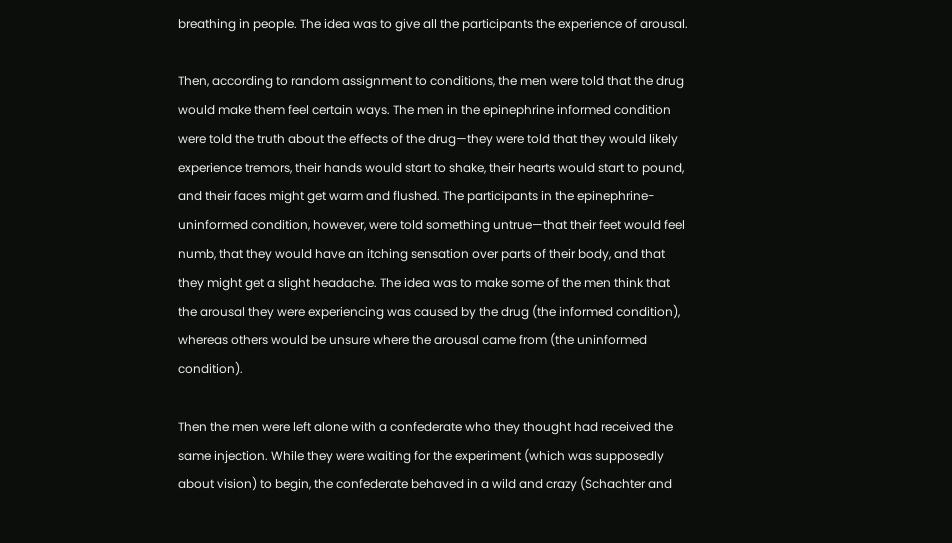breathing in people. The idea was to give all the participants the experience of arousal.

Then, according to random assignment to conditions, the men were told that the drug would make them feel certain ways. The men in the epinephrine informed condition were told the truth about the effects of the drug—they were told that they would likely experience tremors, their hands would start to shake, their hearts would start to pound, and their faces might get warm and flushed. The participants in the epinephrine-uninformed condition, however, were told something untrue—that their feet would feel numb, that they would have an itching sensation over parts of their body, and that they might get a slight headache. The idea was to make some of the men think that the arousal they were experiencing was caused by the drug (the informed condition), whereas others would be unsure where the arousal came from (the uninformed condition).

Then the men were left alone with a confederate who they thought had received the same injection. While they were waiting for the experiment (which was supposedly about vision) to begin, the confederate behaved in a wild and crazy (Schachter and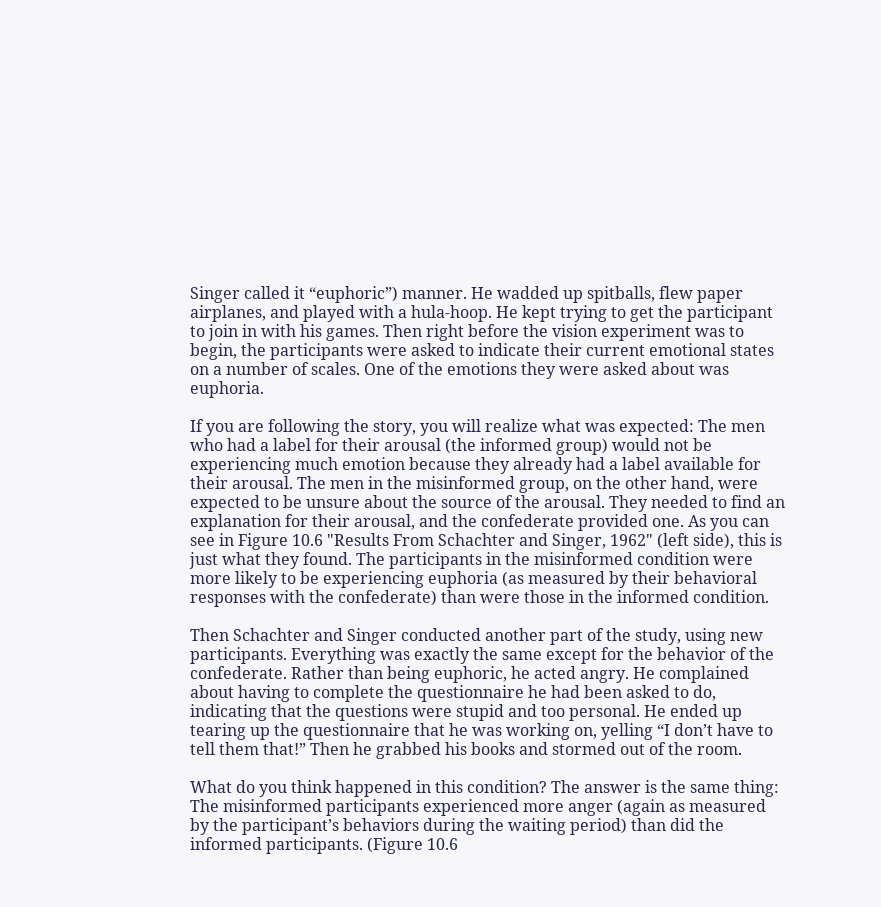Singer called it “euphoric”) manner. He wadded up spitballs, flew paper airplanes, and played with a hula-hoop. He kept trying to get the participant to join in with his games. Then right before the vision experiment was to begin, the participants were asked to indicate their current emotional states on a number of scales. One of the emotions they were asked about was euphoria.

If you are following the story, you will realize what was expected: The men who had a label for their arousal (the informed group) would not be experiencing much emotion because they already had a label available for their arousal. The men in the misinformed group, on the other hand, were expected to be unsure about the source of the arousal. They needed to find an explanation for their arousal, and the confederate provided one. As you can see in Figure 10.6 "Results From Schachter and Singer, 1962" (left side), this is just what they found. The participants in the misinformed condition were more likely to be experiencing euphoria (as measured by their behavioral responses with the confederate) than were those in the informed condition.

Then Schachter and Singer conducted another part of the study, using new participants. Everything was exactly the same except for the behavior of the confederate. Rather than being euphoric, he acted angry. He complained about having to complete the questionnaire he had been asked to do, indicating that the questions were stupid and too personal. He ended up tearing up the questionnaire that he was working on, yelling “I don’t have to tell them that!” Then he grabbed his books and stormed out of the room.

What do you think happened in this condition? The answer is the same thing: The misinformed participants experienced more anger (again as measured by the participant’s behaviors during the waiting period) than did the informed participants. (Figure 10.6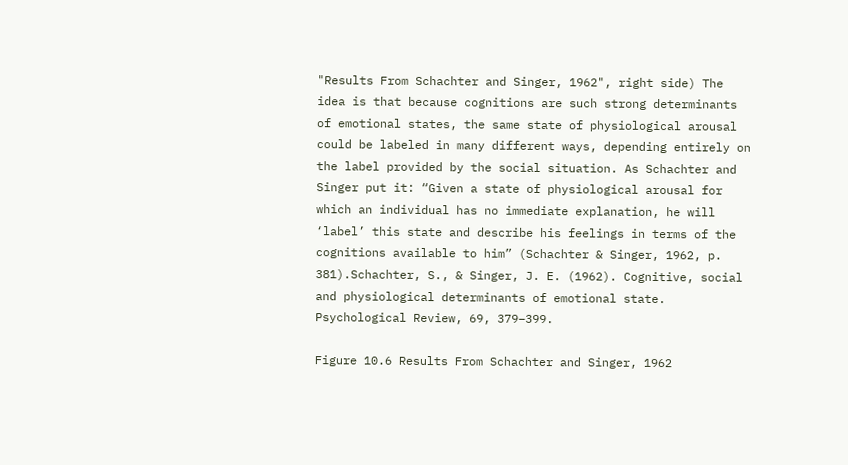"Results From Schachter and Singer, 1962", right side) The idea is that because cognitions are such strong determinants of emotional states, the same state of physiological arousal could be labeled in many different ways, depending entirely on the label provided by the social situation. As Schachter and Singer put it: “Given a state of physiological arousal for which an individual has no immediate explanation, he will ‘label’ this state and describe his feelings in terms of the cognitions available to him” (Schachter & Singer, 1962, p. 381).Schachter, S., & Singer, J. E. (1962). Cognitive, social and physiological determinants of emotional state. Psychological Review, 69, 379–399.

Figure 10.6 Results From Schachter and Singer, 1962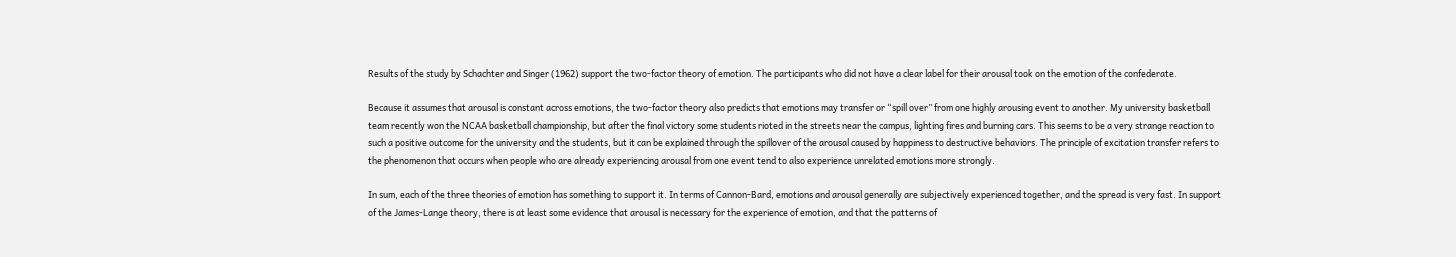Results of the study by Schachter and Singer (1962) support the two-factor theory of emotion. The participants who did not have a clear label for their arousal took on the emotion of the confederate.

Because it assumes that arousal is constant across emotions, the two-factor theory also predicts that emotions may transfer or “spill over” from one highly arousing event to another. My university basketball team recently won the NCAA basketball championship, but after the final victory some students rioted in the streets near the campus, lighting fires and burning cars. This seems to be a very strange reaction to such a positive outcome for the university and the students, but it can be explained through the spillover of the arousal caused by happiness to destructive behaviors. The principle of excitation transfer refers to the phenomenon that occurs when people who are already experiencing arousal from one event tend to also experience unrelated emotions more strongly.

In sum, each of the three theories of emotion has something to support it. In terms of Cannon-Bard, emotions and arousal generally are subjectively experienced together, and the spread is very fast. In support of the James-Lange theory, there is at least some evidence that arousal is necessary for the experience of emotion, and that the patterns of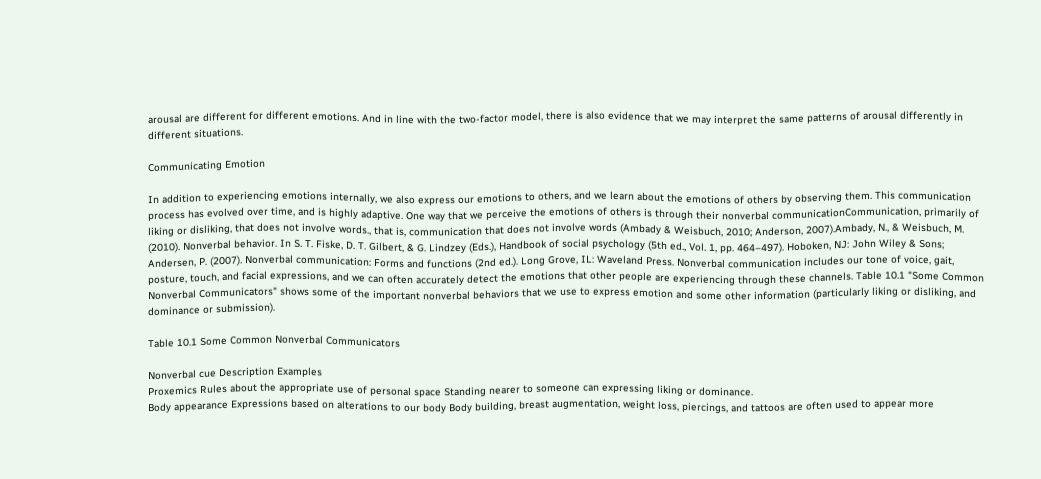arousal are different for different emotions. And in line with the two-factor model, there is also evidence that we may interpret the same patterns of arousal differently in different situations.

Communicating Emotion

In addition to experiencing emotions internally, we also express our emotions to others, and we learn about the emotions of others by observing them. This communication process has evolved over time, and is highly adaptive. One way that we perceive the emotions of others is through their nonverbal communicationCommunication, primarily of liking or disliking, that does not involve words., that is, communication that does not involve words (Ambady & Weisbuch, 2010; Anderson, 2007).Ambady, N., & Weisbuch, M. (2010). Nonverbal behavior. In S. T. Fiske, D. T. Gilbert, & G. Lindzey (Eds.), Handbook of social psychology (5th ed., Vol. 1, pp. 464–497). Hoboken, NJ: John Wiley & Sons; Andersen, P. (2007). Nonverbal communication: Forms and functions (2nd ed.). Long Grove, IL: Waveland Press. Nonverbal communication includes our tone of voice, gait, posture, touch, and facial expressions, and we can often accurately detect the emotions that other people are experiencing through these channels. Table 10.1 "Some Common Nonverbal Communicators" shows some of the important nonverbal behaviors that we use to express emotion and some other information (particularly liking or disliking, and dominance or submission).

Table 10.1 Some Common Nonverbal Communicators

Nonverbal cue Description Examples
Proxemics Rules about the appropriate use of personal space Standing nearer to someone can expressing liking or dominance.
Body appearance Expressions based on alterations to our body Body building, breast augmentation, weight loss, piercings, and tattoos are often used to appear more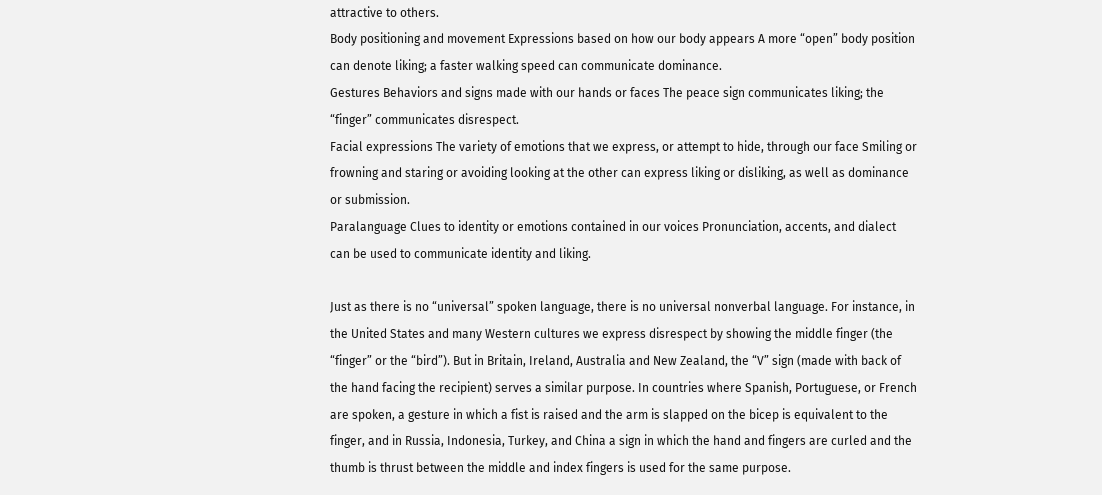attractive to others.
Body positioning and movement Expressions based on how our body appears A more “open” body position can denote liking; a faster walking speed can communicate dominance.
Gestures Behaviors and signs made with our hands or faces The peace sign communicates liking; the “finger” communicates disrespect.
Facial expressions The variety of emotions that we express, or attempt to hide, through our face Smiling or frowning and staring or avoiding looking at the other can express liking or disliking, as well as dominance or submission.
Paralanguage Clues to identity or emotions contained in our voices Pronunciation, accents, and dialect can be used to communicate identity and liking.

Just as there is no “universal” spoken language, there is no universal nonverbal language. For instance, in the United States and many Western cultures we express disrespect by showing the middle finger (the “finger” or the “bird”). But in Britain, Ireland, Australia and New Zealand, the “V” sign (made with back of the hand facing the recipient) serves a similar purpose. In countries where Spanish, Portuguese, or French are spoken, a gesture in which a fist is raised and the arm is slapped on the bicep is equivalent to the finger, and in Russia, Indonesia, Turkey, and China a sign in which the hand and fingers are curled and the thumb is thrust between the middle and index fingers is used for the same purpose.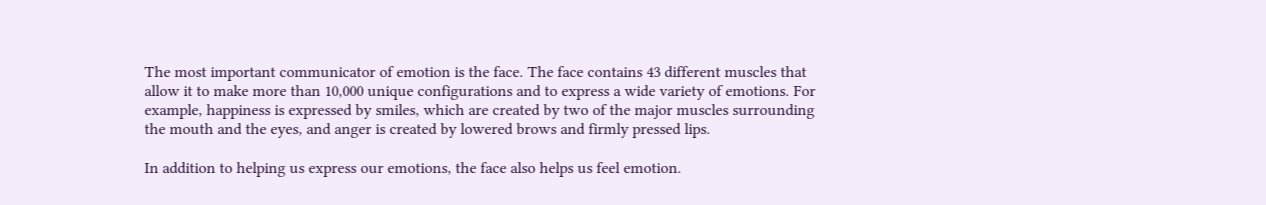The most important communicator of emotion is the face. The face contains 43 different muscles that allow it to make more than 10,000 unique configurations and to express a wide variety of emotions. For example, happiness is expressed by smiles, which are created by two of the major muscles surrounding the mouth and the eyes, and anger is created by lowered brows and firmly pressed lips.

In addition to helping us express our emotions, the face also helps us feel emotion.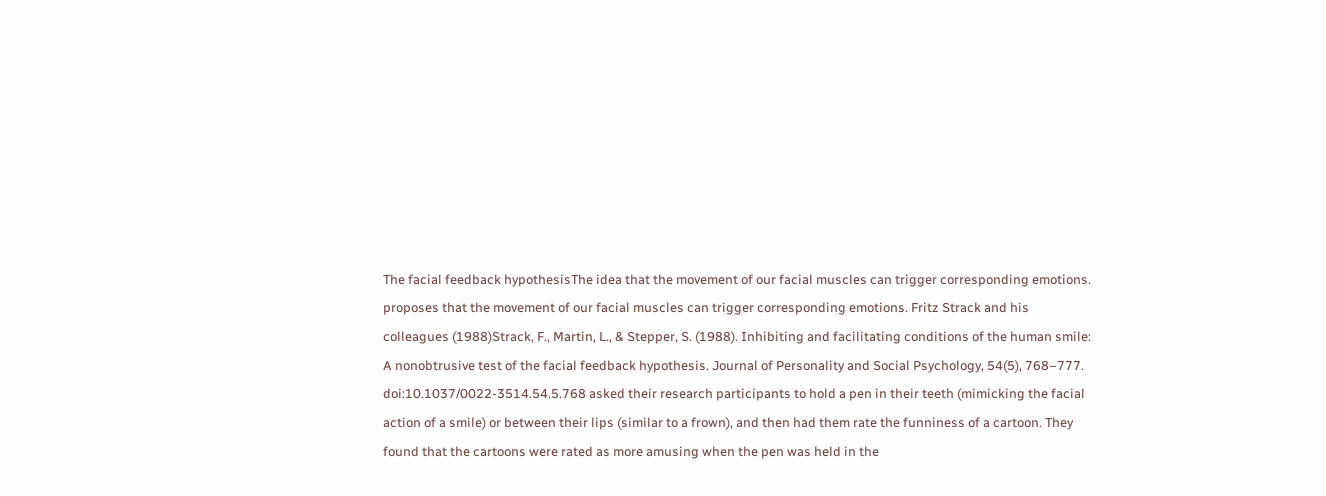The facial feedback hypothesisThe idea that the movement of our facial muscles can trigger corresponding emotions. proposes that the movement of our facial muscles can trigger corresponding emotions. Fritz Strack and his colleagues (1988)Strack, F., Martin, L., & Stepper, S. (1988). Inhibiting and facilitating conditions of the human smile: A nonobtrusive test of the facial feedback hypothesis. Journal of Personality and Social Psychology, 54(5), 768–777. doi:10.1037/0022-3514.54.5.768 asked their research participants to hold a pen in their teeth (mimicking the facial action of a smile) or between their lips (similar to a frown), and then had them rate the funniness of a cartoon. They found that the cartoons were rated as more amusing when the pen was held in the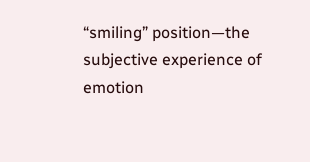“smiling” position—the subjective experience of emotion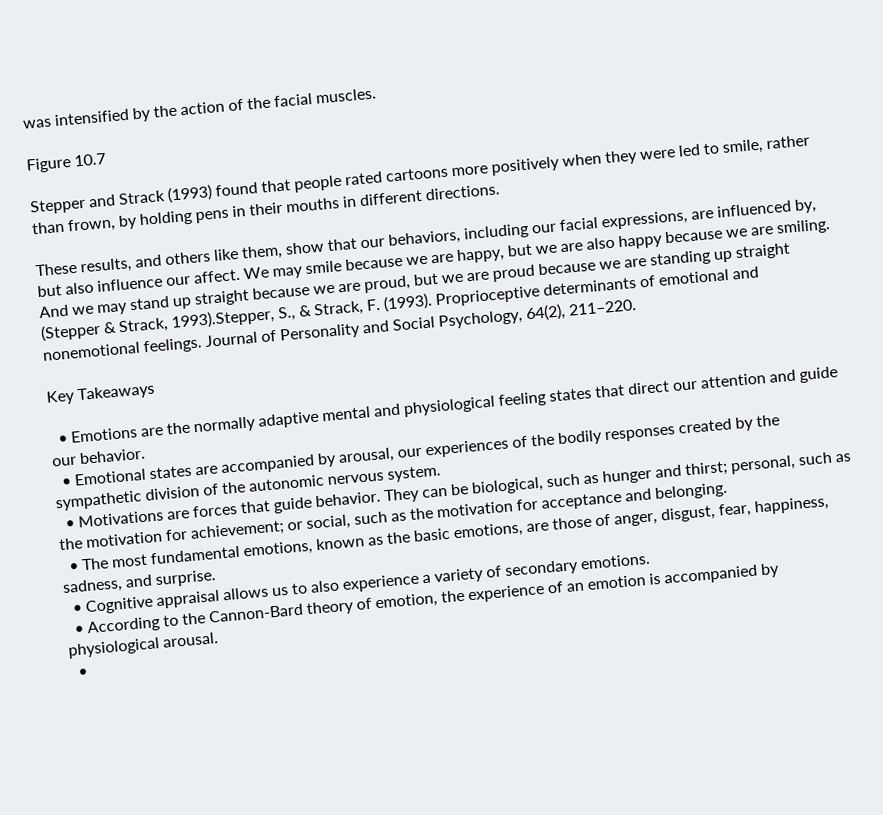was intensified by the action of the facial muscles.

Figure 10.7

Stepper and Strack (1993) found that people rated cartoons more positively when they were led to smile, rather than frown, by holding pens in their mouths in different directions.

These results, and others like them, show that our behaviors, including our facial expressions, are influenced by, but also influence our affect. We may smile because we are happy, but we are also happy because we are smiling. And we may stand up straight because we are proud, but we are proud because we are standing up straight (Stepper & Strack, 1993).Stepper, S., & Strack, F. (1993). Proprioceptive determinants of emotional and nonemotional feelings. Journal of Personality and Social Psychology, 64(2), 211–220.

Key Takeaways

  • Emotions are the normally adaptive mental and physiological feeling states that direct our attention and guide our behavior.
  • Emotional states are accompanied by arousal, our experiences of the bodily responses created by the sympathetic division of the autonomic nervous system.
  • Motivations are forces that guide behavior. They can be biological, such as hunger and thirst; personal, such as the motivation for achievement; or social, such as the motivation for acceptance and belonging.
  • The most fundamental emotions, known as the basic emotions, are those of anger, disgust, fear, happiness, sadness, and surprise.
  • Cognitive appraisal allows us to also experience a variety of secondary emotions.
  • According to the Cannon-Bard theory of emotion, the experience of an emotion is accompanied by physiological arousal.
  •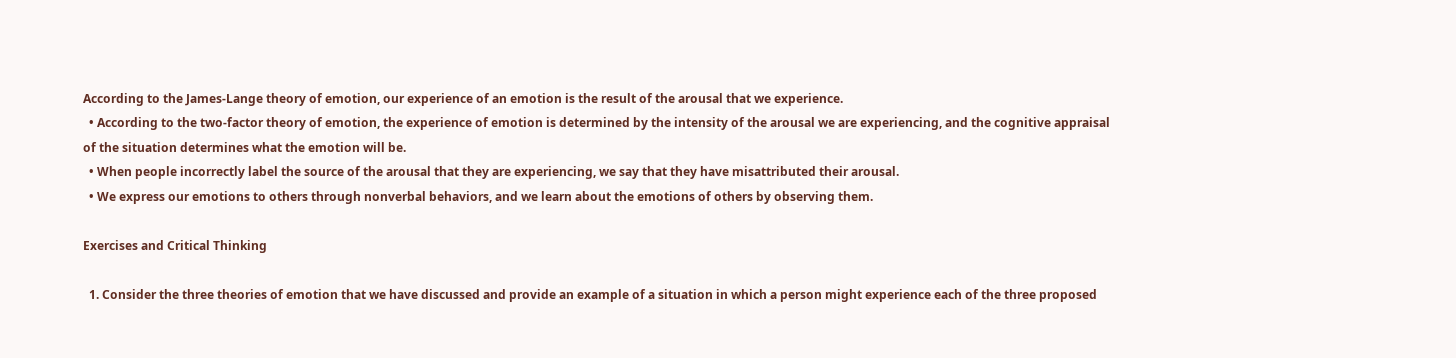According to the James-Lange theory of emotion, our experience of an emotion is the result of the arousal that we experience.
  • According to the two-factor theory of emotion, the experience of emotion is determined by the intensity of the arousal we are experiencing, and the cognitive appraisal of the situation determines what the emotion will be.
  • When people incorrectly label the source of the arousal that they are experiencing, we say that they have misattributed their arousal.
  • We express our emotions to others through nonverbal behaviors, and we learn about the emotions of others by observing them.

Exercises and Critical Thinking

  1. Consider the three theories of emotion that we have discussed and provide an example of a situation in which a person might experience each of the three proposed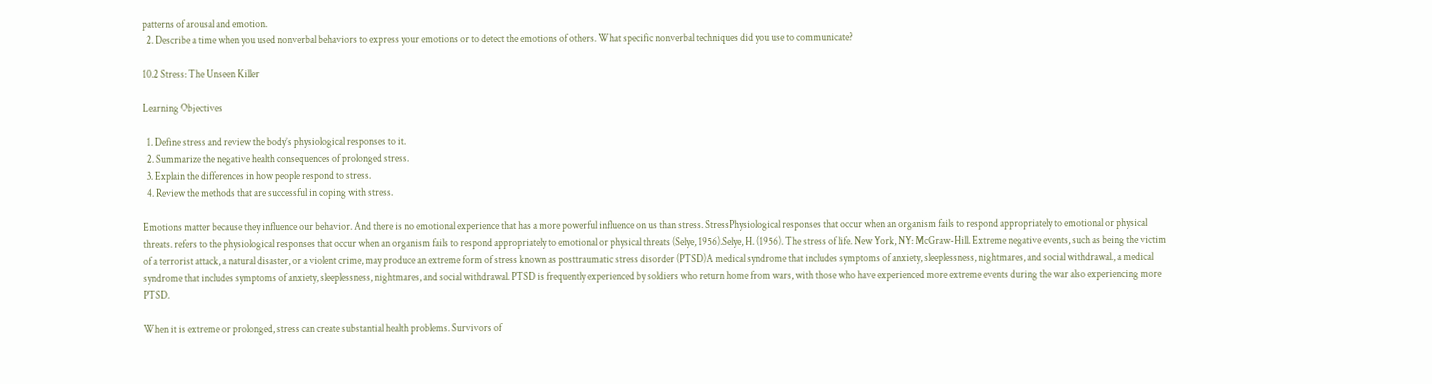patterns of arousal and emotion.
  2. Describe a time when you used nonverbal behaviors to express your emotions or to detect the emotions of others. What specific nonverbal techniques did you use to communicate?

10.2 Stress: The Unseen Killer

Learning Objectives

  1. Define stress and review the body’s physiological responses to it.
  2. Summarize the negative health consequences of prolonged stress.
  3. Explain the differences in how people respond to stress.
  4. Review the methods that are successful in coping with stress.

Emotions matter because they influence our behavior. And there is no emotional experience that has a more powerful influence on us than stress. StressPhysiological responses that occur when an organism fails to respond appropriately to emotional or physical threats. refers to the physiological responses that occur when an organism fails to respond appropriately to emotional or physical threats (Selye, 1956).Selye, H. (1956). The stress of life. New York, NY: McGraw-Hill. Extreme negative events, such as being the victim of a terrorist attack, a natural disaster, or a violent crime, may produce an extreme form of stress known as posttraumatic stress disorder (PTSD)A medical syndrome that includes symptoms of anxiety, sleeplessness, nightmares, and social withdrawal., a medical syndrome that includes symptoms of anxiety, sleeplessness, nightmares, and social withdrawal. PTSD is frequently experienced by soldiers who return home from wars, with those who have experienced more extreme events during the war also experiencing more PTSD.

When it is extreme or prolonged, stress can create substantial health problems. Survivors of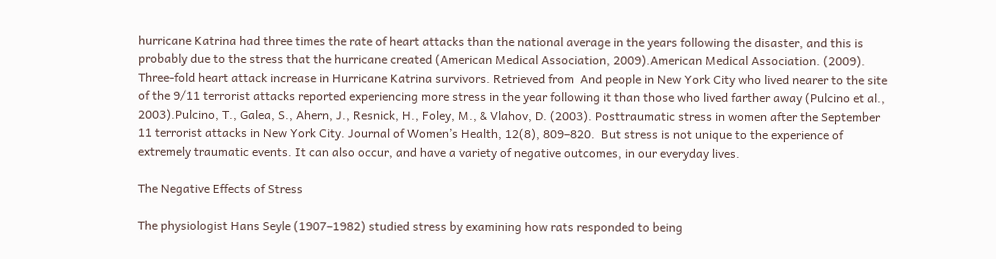hurricane Katrina had three times the rate of heart attacks than the national average in the years following the disaster, and this is probably due to the stress that the hurricane created (American Medical Association, 2009).American Medical Association. (2009). Three-fold heart attack increase in Hurricane Katrina survivors. Retrieved from  And people in New York City who lived nearer to the site of the 9/11 terrorist attacks reported experiencing more stress in the year following it than those who lived farther away (Pulcino et al., 2003).Pulcino, T., Galea, S., Ahern, J., Resnick, H., Foley, M., & Vlahov, D. (2003). Posttraumatic stress in women after the September 11 terrorist attacks in New York City. Journal of Women’s Health, 12(8), 809–820.  But stress is not unique to the experience of extremely traumatic events. It can also occur, and have a variety of negative outcomes, in our everyday lives.

The Negative Effects of Stress

The physiologist Hans Seyle (1907–1982) studied stress by examining how rats responded to being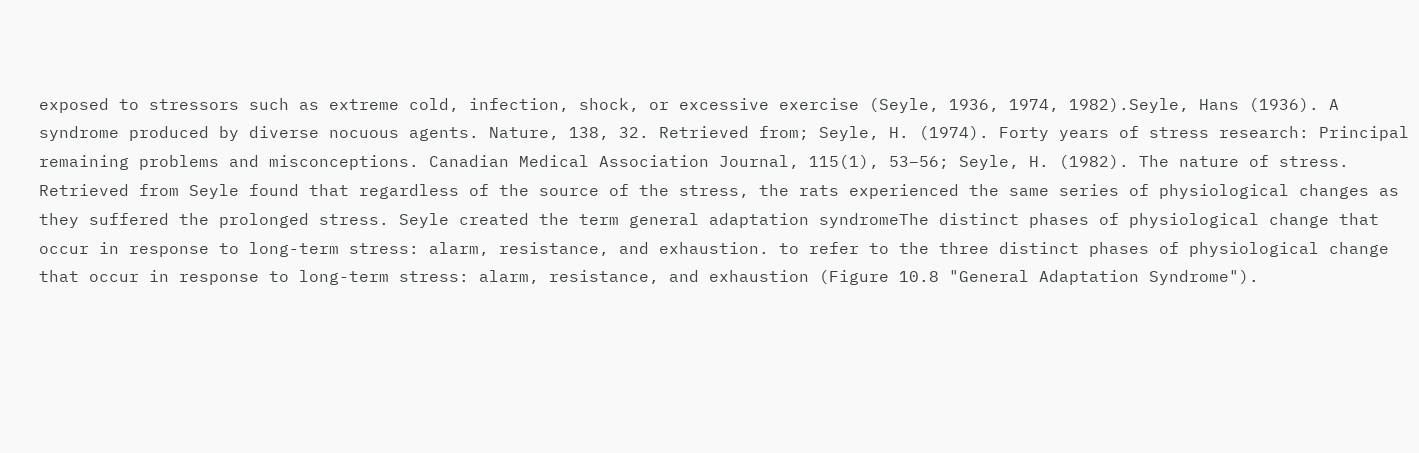exposed to stressors such as extreme cold, infection, shock, or excessive exercise (Seyle, 1936, 1974, 1982).Seyle, Hans (1936). A syndrome produced by diverse nocuous agents. Nature, 138, 32. Retrieved from; Seyle, H. (1974). Forty years of stress research: Principal remaining problems and misconceptions. Canadian Medical Association Journal, 115(1), 53–56; Seyle, H. (1982). The nature of stress. Retrieved from Seyle found that regardless of the source of the stress, the rats experienced the same series of physiological changes as they suffered the prolonged stress. Seyle created the term general adaptation syndromeThe distinct phases of physiological change that occur in response to long-term stress: alarm, resistance, and exhaustion. to refer to the three distinct phases of physiological change that occur in response to long-term stress: alarm, resistance, and exhaustion (Figure 10.8 "General Adaptation Syndrome").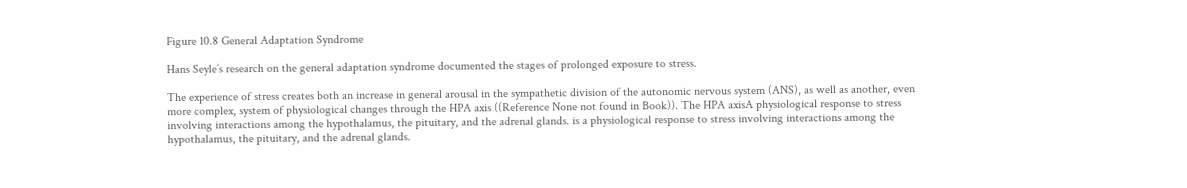Figure 10.8 General Adaptation Syndrome

Hans Seyle’s research on the general adaptation syndrome documented the stages of prolonged exposure to stress.

The experience of stress creates both an increase in general arousal in the sympathetic division of the autonomic nervous system (ANS), as well as another, even more complex, system of physiological changes through the HPA axis ((Reference None not found in Book)). The HPA axisA physiological response to stress involving interactions among the hypothalamus, the pituitary, and the adrenal glands. is a physiological response to stress involving interactions among the hypothalamus, the pituitary, and the adrenal glands.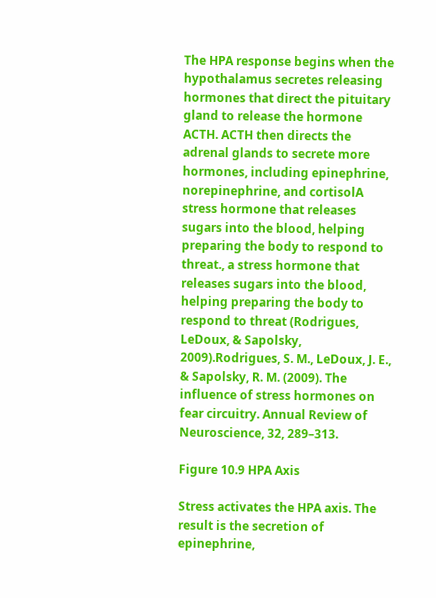The HPA response begins when the hypothalamus secretes releasing hormones that direct the pituitary gland to release the hormone ACTH. ACTH then directs the adrenal glands to secrete more hormones, including epinephrine, norepinephrine, and cortisolA stress hormone that releases sugars into the blood, helping preparing the body to respond to threat., a stress hormone that releases sugars into the blood, helping preparing the body to respond to threat (Rodrigues, LeDoux, & Sapolsky, 2009).Rodrigues, S. M., LeDoux, J. E., & Sapolsky, R. M. (2009). The influence of stress hormones on fear circuitry. Annual Review of Neuroscience, 32, 289–313.

Figure 10.9 HPA Axis

Stress activates the HPA axis. The result is the secretion of epinephrine,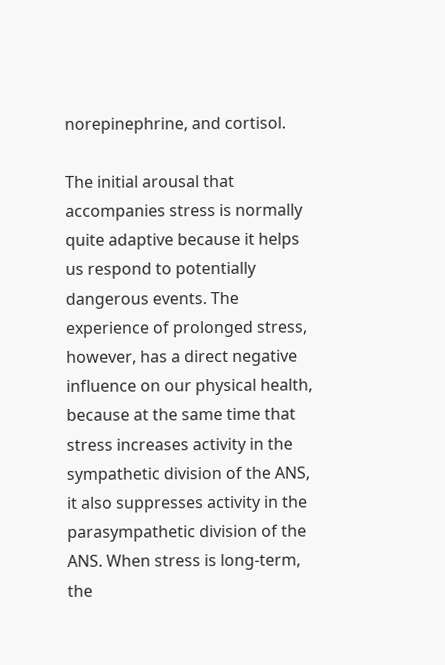norepinephrine, and cortisol.

The initial arousal that accompanies stress is normally quite adaptive because it helps us respond to potentially dangerous events. The experience of prolonged stress, however, has a direct negative influence on our physical health, because at the same time that stress increases activity in the sympathetic division of the ANS, it also suppresses activity in the parasympathetic division of the ANS. When stress is long-term, the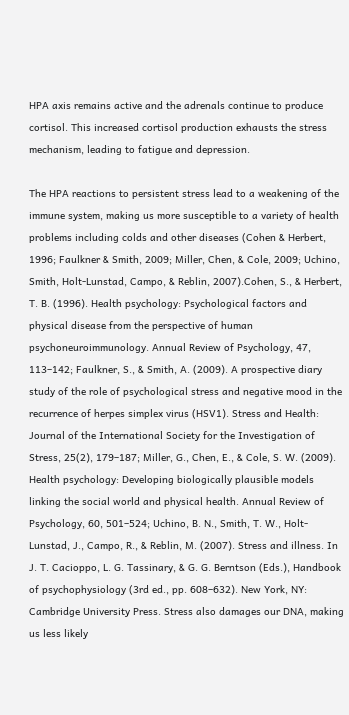HPA axis remains active and the adrenals continue to produce cortisol. This increased cortisol production exhausts the stress mechanism, leading to fatigue and depression.

The HPA reactions to persistent stress lead to a weakening of the immune system, making us more susceptible to a variety of health problems including colds and other diseases (Cohen & Herbert, 1996; Faulkner & Smith, 2009; Miller, Chen, & Cole, 2009; Uchino, Smith, Holt-Lunstad, Campo, & Reblin, 2007).Cohen, S., & Herbert, T. B. (1996). Health psychology: Psychological factors and physical disease from the perspective of human psychoneuroimmunology. Annual Review of Psychology, 47, 113–142; Faulkner, S., & Smith, A. (2009). A prospective diary study of the role of psychological stress and negative mood in the recurrence of herpes simplex virus (HSV1). Stress and Health: Journal of the International Society for the Investigation of Stress, 25(2), 179–187; Miller, G., Chen, E., & Cole, S. W. (2009). Health psychology: Developing biologically plausible models linking the social world and physical health. Annual Review of Psychology, 60, 501–524; Uchino, B. N., Smith, T. W., Holt-Lunstad, J., Campo, R., & Reblin, M. (2007). Stress and illness. In J. T. Cacioppo, L. G. Tassinary, & G. G. Berntson (Eds.), Handbook of psychophysiology (3rd ed., pp. 608–632). New York, NY: Cambridge University Press. Stress also damages our DNA, making us less likely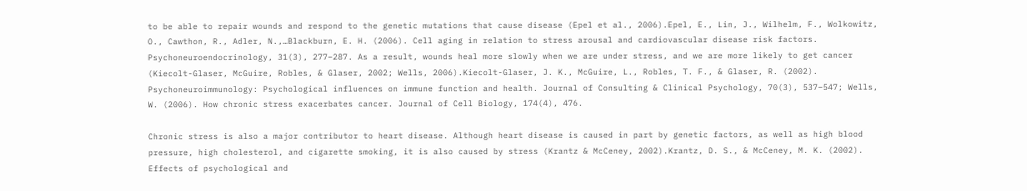to be able to repair wounds and respond to the genetic mutations that cause disease (Epel et al., 2006).Epel, E., Lin, J., Wilhelm, F., Wolkowitz, O., Cawthon, R., Adler, N.,…Blackburn, E. H. (2006). Cell aging in relation to stress arousal and cardiovascular disease risk factors. Psychoneuroendocrinology, 31(3), 277–287. As a result, wounds heal more slowly when we are under stress, and we are more likely to get cancer (Kiecolt-Glaser, McGuire, Robles, & Glaser, 2002; Wells, 2006).Kiecolt-Glaser, J. K., McGuire, L., Robles, T. F., & Glaser, R. (2002). Psychoneuroimmunology: Psychological influences on immune function and health. Journal of Consulting & Clinical Psychology, 70(3), 537–547; Wells, W. (2006). How chronic stress exacerbates cancer. Journal of Cell Biology, 174(4), 476.

Chronic stress is also a major contributor to heart disease. Although heart disease is caused in part by genetic factors, as well as high blood pressure, high cholesterol, and cigarette smoking, it is also caused by stress (Krantz & McCeney, 2002).Krantz, D. S., & McCeney, M. K. (2002). Effects of psychological and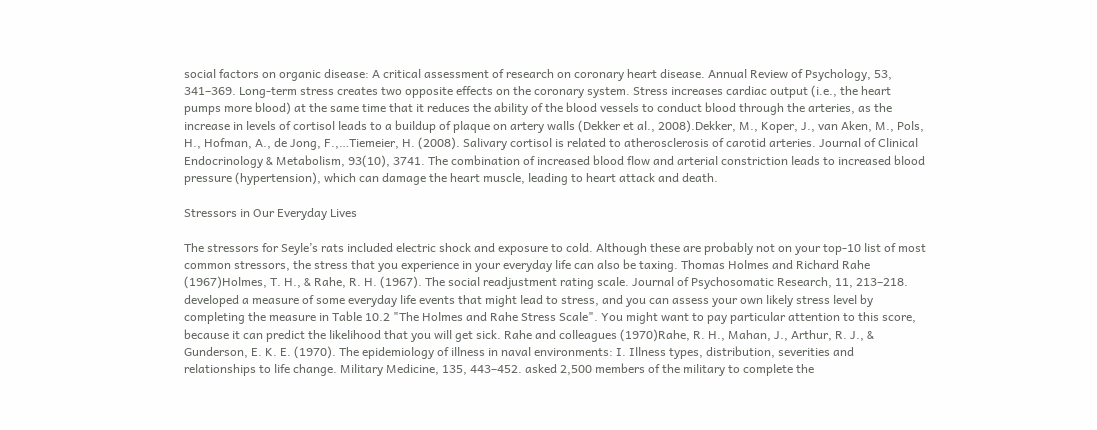social factors on organic disease: A critical assessment of research on coronary heart disease. Annual Review of Psychology, 53, 341–369. Long-term stress creates two opposite effects on the coronary system. Stress increases cardiac output (i.e., the heart pumps more blood) at the same time that it reduces the ability of the blood vessels to conduct blood through the arteries, as the increase in levels of cortisol leads to a buildup of plaque on artery walls (Dekker et al., 2008).Dekker, M., Koper, J., van Aken, M., Pols, H., Hofman, A., de Jong, F.,…Tiemeier, H. (2008). Salivary cortisol is related to atherosclerosis of carotid arteries. Journal of Clinical Endocrinology & Metabolism, 93(10), 3741. The combination of increased blood flow and arterial constriction leads to increased blood pressure (hypertension), which can damage the heart muscle, leading to heart attack and death.

Stressors in Our Everyday Lives

The stressors for Seyle’s rats included electric shock and exposure to cold. Although these are probably not on your top-10 list of most common stressors, the stress that you experience in your everyday life can also be taxing. Thomas Holmes and Richard Rahe (1967)Holmes, T. H., & Rahe, R. H. (1967). The social readjustment rating scale. Journal of Psychosomatic Research, 11, 213–218. developed a measure of some everyday life events that might lead to stress, and you can assess your own likely stress level by completing the measure in Table 10.2 "The Holmes and Rahe Stress Scale". You might want to pay particular attention to this score, because it can predict the likelihood that you will get sick. Rahe and colleagues (1970)Rahe, R. H., Mahan, J., Arthur, R. J., & Gunderson, E. K. E. (1970). The epidemiology of illness in naval environments: I. Illness types, distribution, severities and relationships to life change. Military Medicine, 135, 443–452. asked 2,500 members of the military to complete the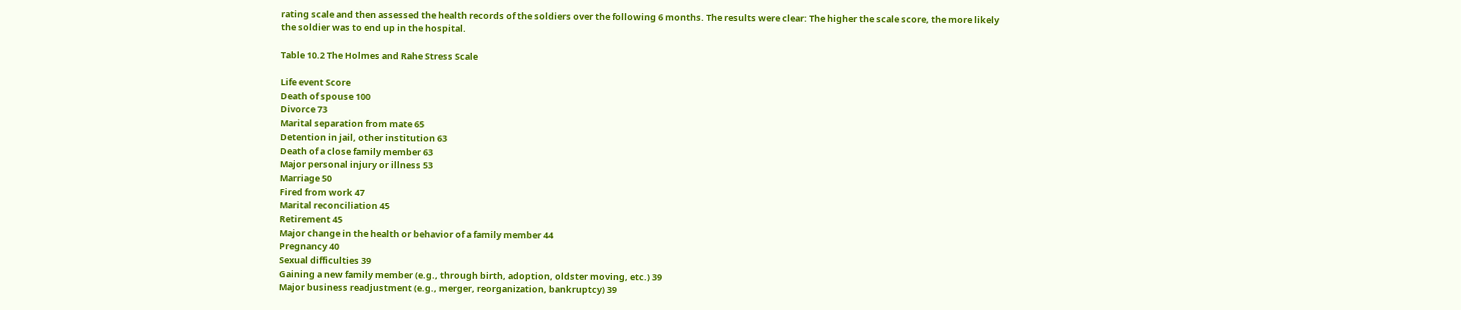rating scale and then assessed the health records of the soldiers over the following 6 months. The results were clear: The higher the scale score, the more likely the soldier was to end up in the hospital.

Table 10.2 The Holmes and Rahe Stress Scale

Life event Score
Death of spouse 100
Divorce 73
Marital separation from mate 65
Detention in jail, other institution 63
Death of a close family member 63
Major personal injury or illness 53
Marriage 50
Fired from work 47
Marital reconciliation 45
Retirement 45
Major change in the health or behavior of a family member 44
Pregnancy 40
Sexual difficulties 39
Gaining a new family member (e.g., through birth, adoption, oldster moving, etc.) 39
Major business readjustment (e.g., merger, reorganization, bankruptcy) 39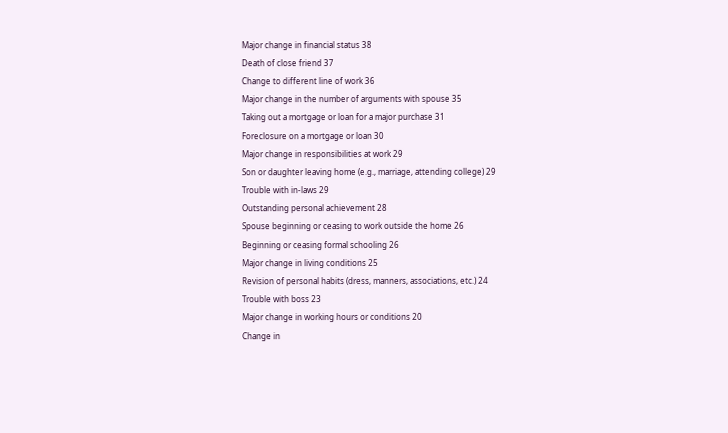Major change in financial status 38
Death of close friend 37
Change to different line of work 36
Major change in the number of arguments with spouse 35
Taking out a mortgage or loan for a major purchase 31
Foreclosure on a mortgage or loan 30
Major change in responsibilities at work 29
Son or daughter leaving home (e.g., marriage, attending college) 29
Trouble with in-laws 29
Outstanding personal achievement 28
Spouse beginning or ceasing to work outside the home 26
Beginning or ceasing formal schooling 26
Major change in living conditions 25
Revision of personal habits (dress, manners, associations, etc.) 24
Trouble with boss 23
Major change in working hours or conditions 20
Change in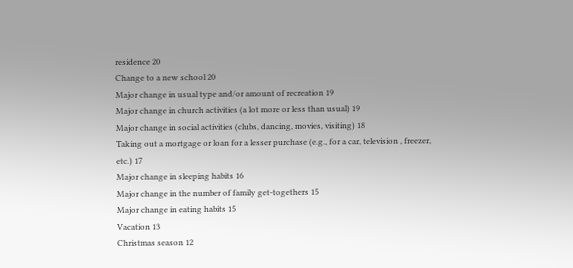residence 20
Change to a new school 20
Major change in usual type and/or amount of recreation 19
Major change in church activities (a lot more or less than usual) 19
Major change in social activities (clubs, dancing, movies, visiting) 18
Taking out a mortgage or loan for a lesser purchase (e.g., for a car, television , freezer, etc.) 17
Major change in sleeping habits 16
Major change in the number of family get-togethers 15
Major change in eating habits 15
Vacation 13
Christmas season 12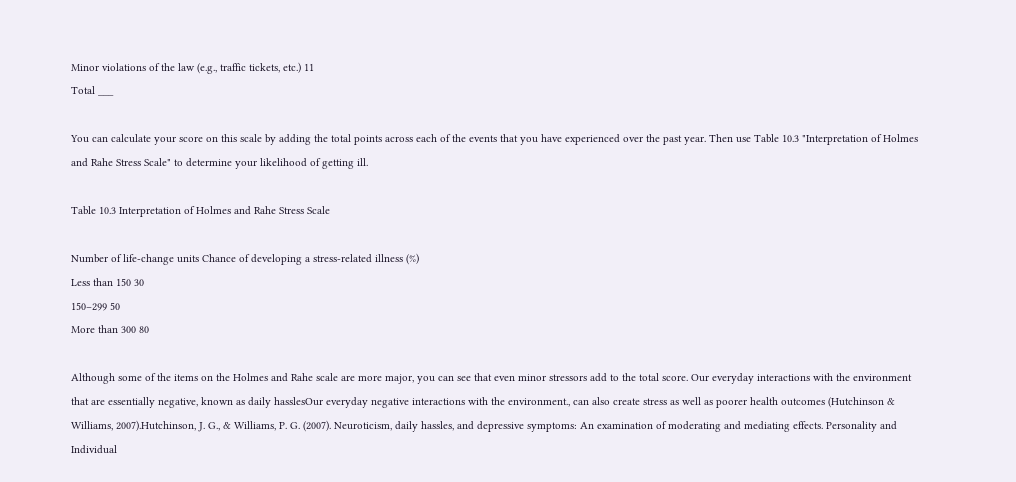Minor violations of the law (e.g., traffic tickets, etc.) 11
Total ___

You can calculate your score on this scale by adding the total points across each of the events that you have experienced over the past year. Then use Table 10.3 "Interpretation of Holmes and Rahe Stress Scale" to determine your likelihood of getting ill.

Table 10.3 Interpretation of Holmes and Rahe Stress Scale

Number of life-change units Chance of developing a stress-related illness (%)
Less than 150 30
150–299 50
More than 300 80

Although some of the items on the Holmes and Rahe scale are more major, you can see that even minor stressors add to the total score. Our everyday interactions with the environment that are essentially negative, known as daily hasslesOur everyday negative interactions with the environment., can also create stress as well as poorer health outcomes (Hutchinson & Williams, 2007).Hutchinson, J. G., & Williams, P. G. (2007). Neuroticism, daily hassles, and depressive symptoms: An examination of moderating and mediating effects. Personality and Individual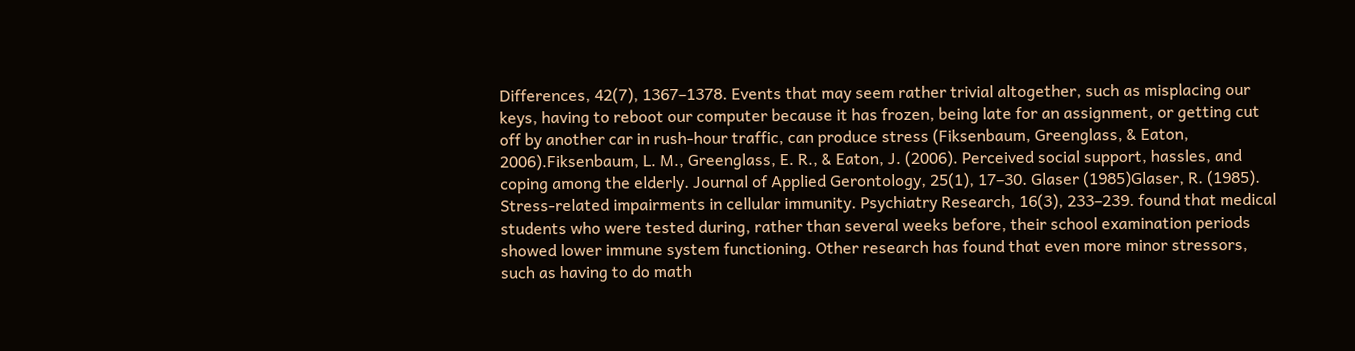Differences, 42(7), 1367–1378. Events that may seem rather trivial altogether, such as misplacing our keys, having to reboot our computer because it has frozen, being late for an assignment, or getting cut off by another car in rush-hour traffic, can produce stress (Fiksenbaum, Greenglass, & Eaton, 2006).Fiksenbaum, L. M., Greenglass, E. R., & Eaton, J. (2006). Perceived social support, hassles, and coping among the elderly. Journal of Applied Gerontology, 25(1), 17–30. Glaser (1985)Glaser, R. (1985). Stress-related impairments in cellular immunity. Psychiatry Research, 16(3), 233–239. found that medical students who were tested during, rather than several weeks before, their school examination periods showed lower immune system functioning. Other research has found that even more minor stressors, such as having to do math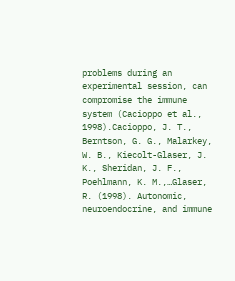problems during an experimental session, can compromise the immune system (Cacioppo et al., 1998).Cacioppo, J. T., Berntson, G. G., Malarkey, W. B., Kiecolt-Glaser, J. K., Sheridan, J. F., Poehlmann, K. M.,…Glaser, R. (1998). Autonomic, neuroendocrine, and immune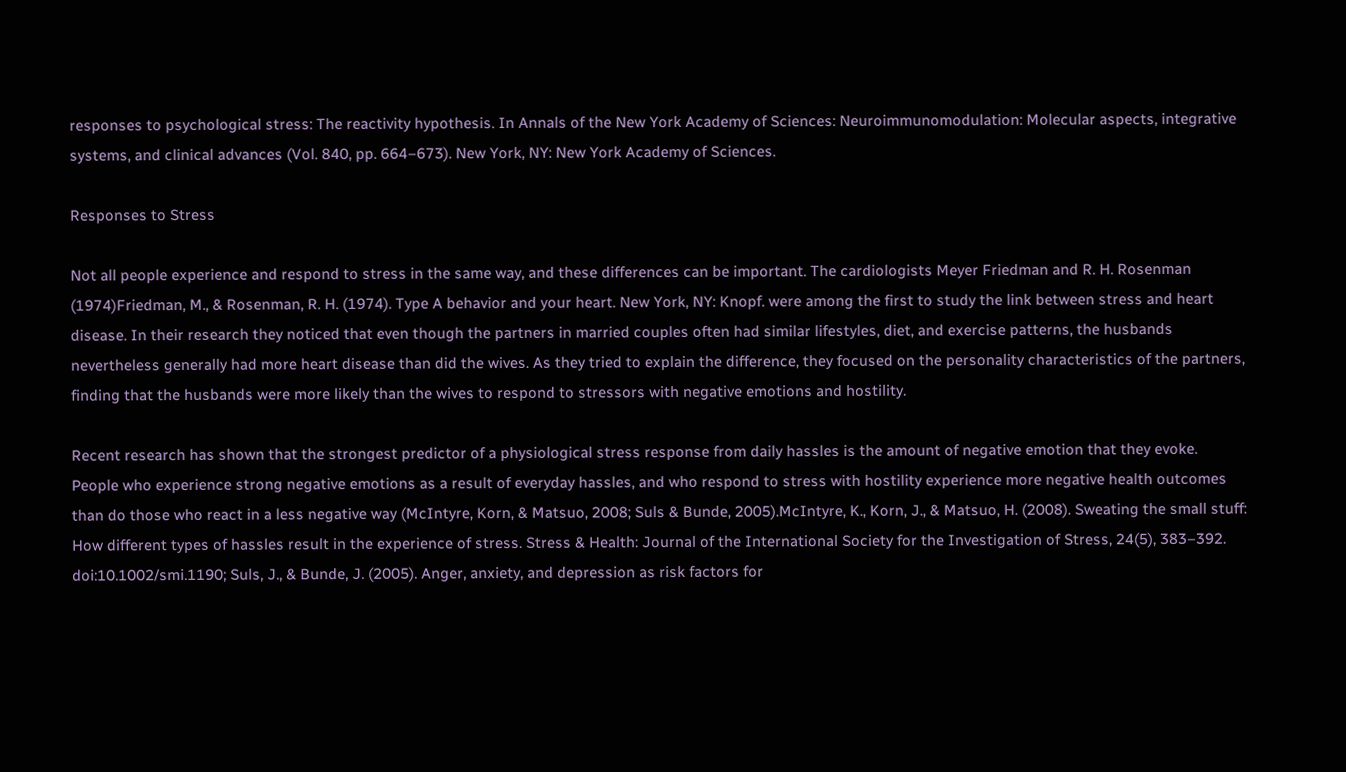responses to psychological stress: The reactivity hypothesis. In Annals of the New York Academy of Sciences: Neuroimmunomodulation: Molecular aspects, integrative systems, and clinical advances (Vol. 840, pp. 664–673). New York, NY: New York Academy of Sciences.

Responses to Stress

Not all people experience and respond to stress in the same way, and these differences can be important. The cardiologists Meyer Friedman and R. H. Rosenman (1974)Friedman, M., & Rosenman, R. H. (1974). Type A behavior and your heart. New York, NY: Knopf. were among the first to study the link between stress and heart disease. In their research they noticed that even though the partners in married couples often had similar lifestyles, diet, and exercise patterns, the husbands nevertheless generally had more heart disease than did the wives. As they tried to explain the difference, they focused on the personality characteristics of the partners, finding that the husbands were more likely than the wives to respond to stressors with negative emotions and hostility.

Recent research has shown that the strongest predictor of a physiological stress response from daily hassles is the amount of negative emotion that they evoke. People who experience strong negative emotions as a result of everyday hassles, and who respond to stress with hostility experience more negative health outcomes than do those who react in a less negative way (McIntyre, Korn, & Matsuo, 2008; Suls & Bunde, 2005).McIntyre, K., Korn, J., & Matsuo, H. (2008). Sweating the small stuff: How different types of hassles result in the experience of stress. Stress & Health: Journal of the International Society for the Investigation of Stress, 24(5), 383–392. doi:10.1002/smi.1190; Suls, J., & Bunde, J. (2005). Anger, anxiety, and depression as risk factors for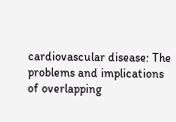cardiovascular disease: The problems and implications of overlapping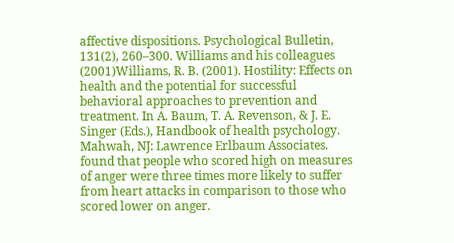affective dispositions. Psychological Bulletin, 131(2), 260–300. Williams and his colleagues (2001)Williams, R. B. (2001). Hostility: Effects on health and the potential for successful behavioral approaches to prevention and treatment. In A. Baum, T. A. Revenson, & J. E. Singer (Eds.), Handbook of health psychology. Mahwah, NJ: Lawrence Erlbaum Associates. found that people who scored high on measures of anger were three times more likely to suffer from heart attacks in comparison to those who scored lower on anger.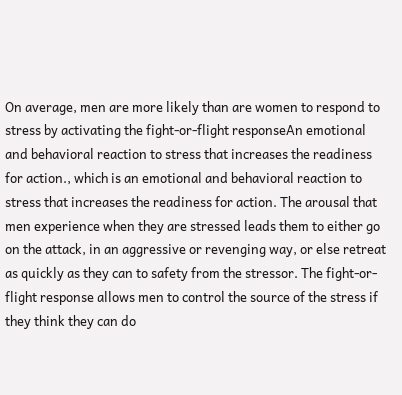On average, men are more likely than are women to respond to stress by activating the fight-or-flight responseAn emotional and behavioral reaction to stress that increases the readiness for action., which is an emotional and behavioral reaction to stress that increases the readiness for action. The arousal that men experience when they are stressed leads them to either go on the attack, in an aggressive or revenging way, or else retreat as quickly as they can to safety from the stressor. The fight-or-flight response allows men to control the source of the stress if they think they can do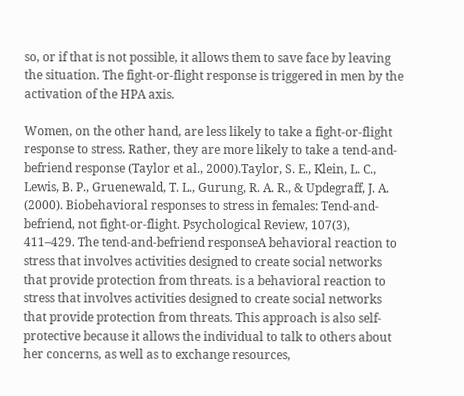so, or if that is not possible, it allows them to save face by leaving the situation. The fight-or-flight response is triggered in men by the activation of the HPA axis.

Women, on the other hand, are less likely to take a fight-or-flight response to stress. Rather, they are more likely to take a tend-and-befriend response (Taylor et al., 2000).Taylor, S. E., Klein, L. C., Lewis, B. P., Gruenewald, T. L., Gurung, R. A. R., & Updegraff, J. A. (2000). Biobehavioral responses to stress in females: Tend-and-befriend, not fight-or-flight. Psychological Review, 107(3), 411–429. The tend-and-befriend responseA behavioral reaction to stress that involves activities designed to create social networks that provide protection from threats. is a behavioral reaction to stress that involves activities designed to create social networks that provide protection from threats. This approach is also self-protective because it allows the individual to talk to others about her concerns, as well as to exchange resources,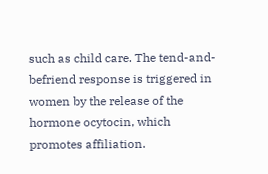such as child care. The tend-and-befriend response is triggered in women by the release of the hormone ocytocin, which promotes affiliation.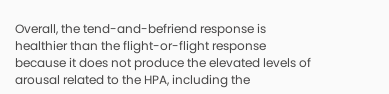Overall, the tend-and-befriend response is healthier than the flight-or-flight response because it does not produce the elevated levels of arousal related to the HPA, including the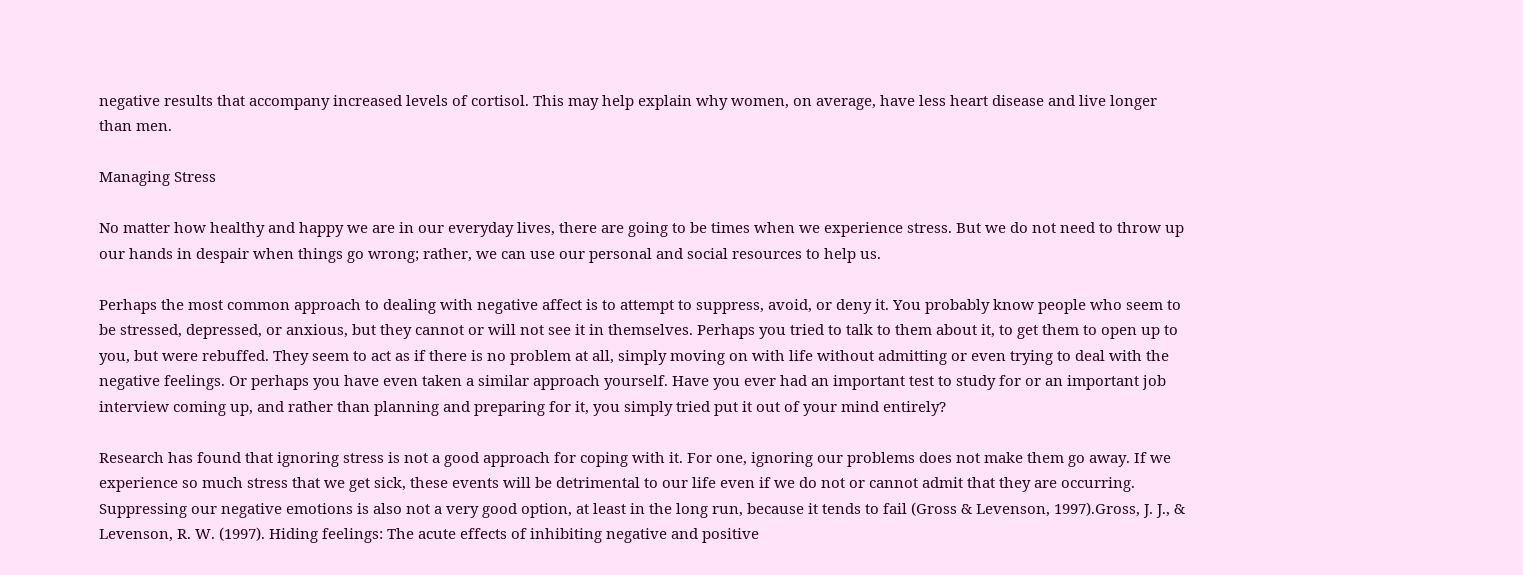negative results that accompany increased levels of cortisol. This may help explain why women, on average, have less heart disease and live longer than men.

Managing Stress

No matter how healthy and happy we are in our everyday lives, there are going to be times when we experience stress. But we do not need to throw up our hands in despair when things go wrong; rather, we can use our personal and social resources to help us.

Perhaps the most common approach to dealing with negative affect is to attempt to suppress, avoid, or deny it. You probably know people who seem to be stressed, depressed, or anxious, but they cannot or will not see it in themselves. Perhaps you tried to talk to them about it, to get them to open up to you, but were rebuffed. They seem to act as if there is no problem at all, simply moving on with life without admitting or even trying to deal with the negative feelings. Or perhaps you have even taken a similar approach yourself. Have you ever had an important test to study for or an important job interview coming up, and rather than planning and preparing for it, you simply tried put it out of your mind entirely?

Research has found that ignoring stress is not a good approach for coping with it. For one, ignoring our problems does not make them go away. If we experience so much stress that we get sick, these events will be detrimental to our life even if we do not or cannot admit that they are occurring. Suppressing our negative emotions is also not a very good option, at least in the long run, because it tends to fail (Gross & Levenson, 1997).Gross, J. J., & Levenson, R. W. (1997). Hiding feelings: The acute effects of inhibiting negative and positive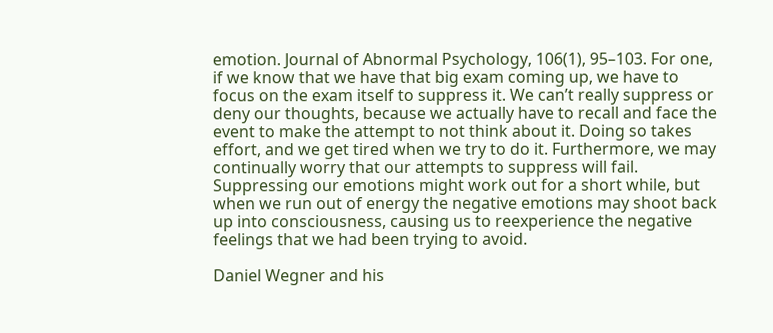emotion. Journal of Abnormal Psychology, 106(1), 95–103. For one, if we know that we have that big exam coming up, we have to focus on the exam itself to suppress it. We can’t really suppress or deny our thoughts, because we actually have to recall and face the event to make the attempt to not think about it. Doing so takes effort, and we get tired when we try to do it. Furthermore, we may continually worry that our attempts to suppress will fail. Suppressing our emotions might work out for a short while, but when we run out of energy the negative emotions may shoot back up into consciousness, causing us to reexperience the negative feelings that we had been trying to avoid.

Daniel Wegner and his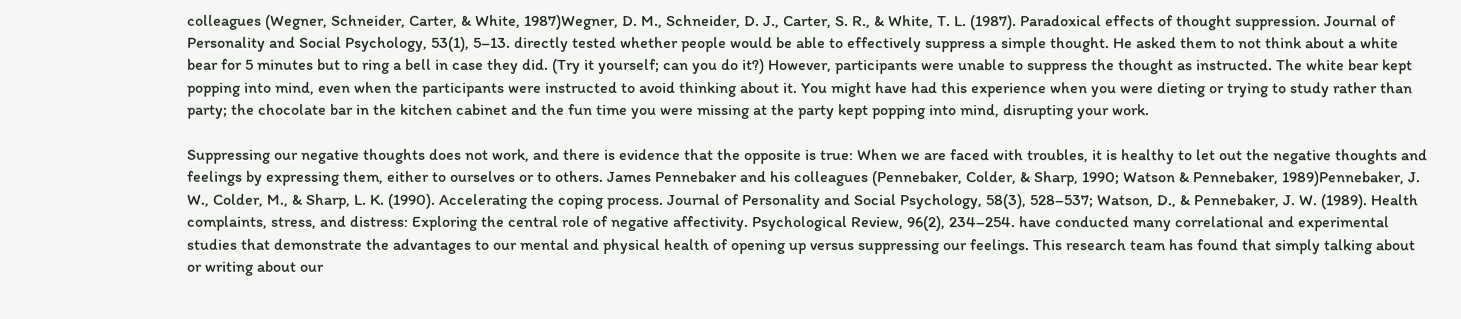colleagues (Wegner, Schneider, Carter, & White, 1987)Wegner, D. M., Schneider, D. J., Carter, S. R., & White, T. L. (1987). Paradoxical effects of thought suppression. Journal of Personality and Social Psychology, 53(1), 5–13. directly tested whether people would be able to effectively suppress a simple thought. He asked them to not think about a white bear for 5 minutes but to ring a bell in case they did. (Try it yourself; can you do it?) However, participants were unable to suppress the thought as instructed. The white bear kept popping into mind, even when the participants were instructed to avoid thinking about it. You might have had this experience when you were dieting or trying to study rather than party; the chocolate bar in the kitchen cabinet and the fun time you were missing at the party kept popping into mind, disrupting your work.

Suppressing our negative thoughts does not work, and there is evidence that the opposite is true: When we are faced with troubles, it is healthy to let out the negative thoughts and feelings by expressing them, either to ourselves or to others. James Pennebaker and his colleagues (Pennebaker, Colder, & Sharp, 1990; Watson & Pennebaker, 1989)Pennebaker, J. W., Colder, M., & Sharp, L. K. (1990). Accelerating the coping process. Journal of Personality and Social Psychology, 58(3), 528–537; Watson, D., & Pennebaker, J. W. (1989). Health complaints, stress, and distress: Exploring the central role of negative affectivity. Psychological Review, 96(2), 234–254. have conducted many correlational and experimental studies that demonstrate the advantages to our mental and physical health of opening up versus suppressing our feelings. This research team has found that simply talking about or writing about our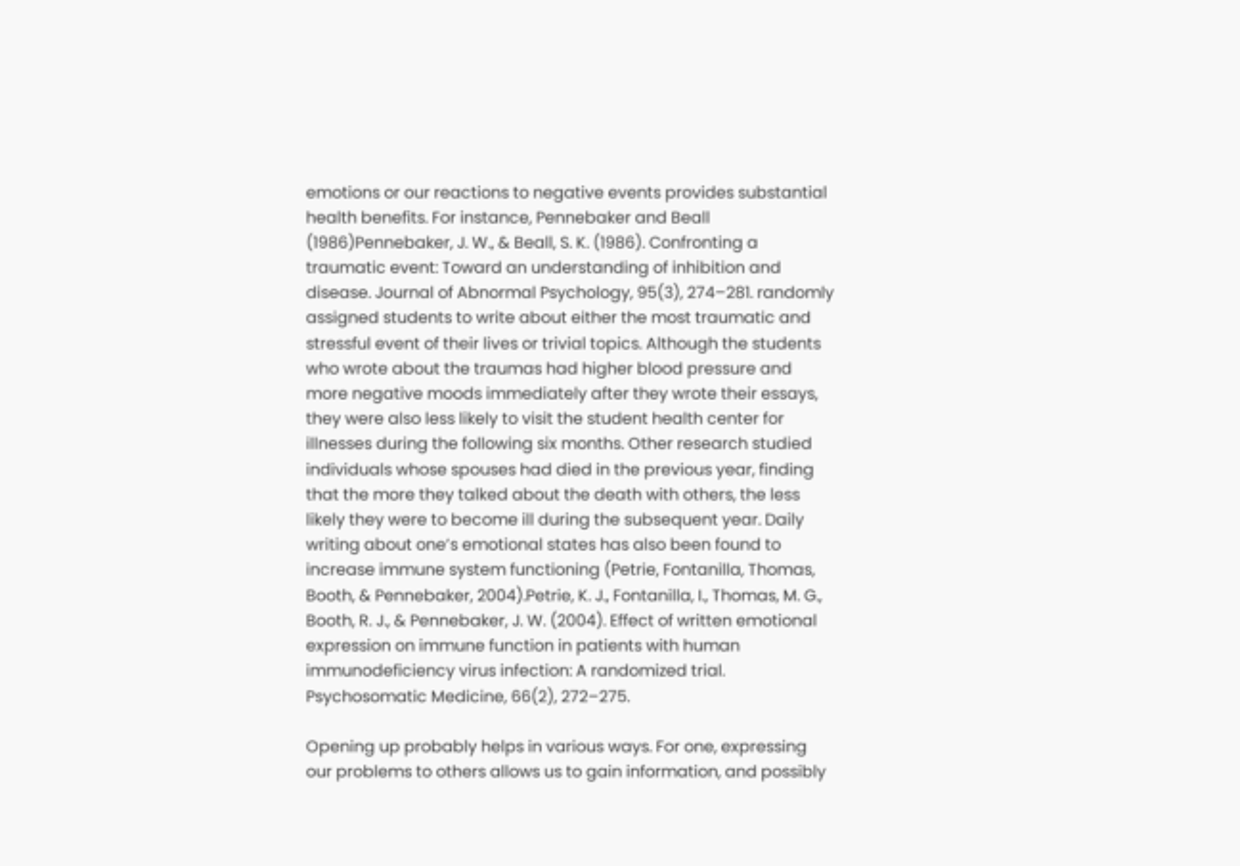emotions or our reactions to negative events provides substantial health benefits. For instance, Pennebaker and Beall (1986)Pennebaker, J. W., & Beall, S. K. (1986). Confronting a traumatic event: Toward an understanding of inhibition and disease. Journal of Abnormal Psychology, 95(3), 274–281. randomly assigned students to write about either the most traumatic and stressful event of their lives or trivial topics. Although the students who wrote about the traumas had higher blood pressure and more negative moods immediately after they wrote their essays, they were also less likely to visit the student health center for illnesses during the following six months. Other research studied individuals whose spouses had died in the previous year, finding that the more they talked about the death with others, the less likely they were to become ill during the subsequent year. Daily writing about one’s emotional states has also been found to increase immune system functioning (Petrie, Fontanilla, Thomas, Booth, & Pennebaker, 2004).Petrie, K. J., Fontanilla, I., Thomas, M. G., Booth, R. J., & Pennebaker, J. W. (2004). Effect of written emotional expression on immune function in patients with human immunodeficiency virus infection: A randomized trial. Psychosomatic Medicine, 66(2), 272–275.

Opening up probably helps in various ways. For one, expressing our problems to others allows us to gain information, and possibly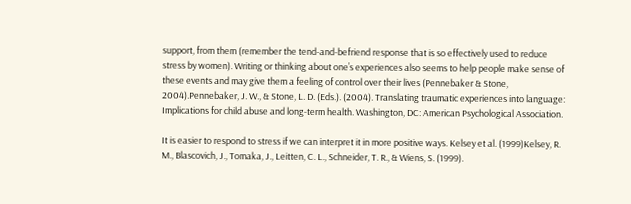support, from them (remember the tend-and-befriend response that is so effectively used to reduce stress by women). Writing or thinking about one’s experiences also seems to help people make sense of these events and may give them a feeling of control over their lives (Pennebaker & Stone, 2004).Pennebaker, J. W., & Stone, L. D. (Eds.). (2004). Translating traumatic experiences into language: Implications for child abuse and long-term health. Washington, DC: American Psychological Association.

It is easier to respond to stress if we can interpret it in more positive ways. Kelsey et al. (1999)Kelsey, R. M., Blascovich, J., Tomaka, J., Leitten, C. L., Schneider, T. R., & Wiens, S. (1999).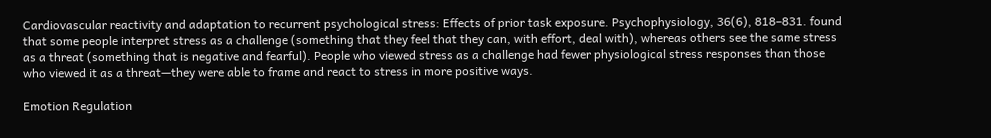Cardiovascular reactivity and adaptation to recurrent psychological stress: Effects of prior task exposure. Psychophysiology, 36(6), 818–831. found that some people interpret stress as a challenge (something that they feel that they can, with effort, deal with), whereas others see the same stress as a threat (something that is negative and fearful). People who viewed stress as a challenge had fewer physiological stress responses than those who viewed it as a threat—they were able to frame and react to stress in more positive ways.

Emotion Regulation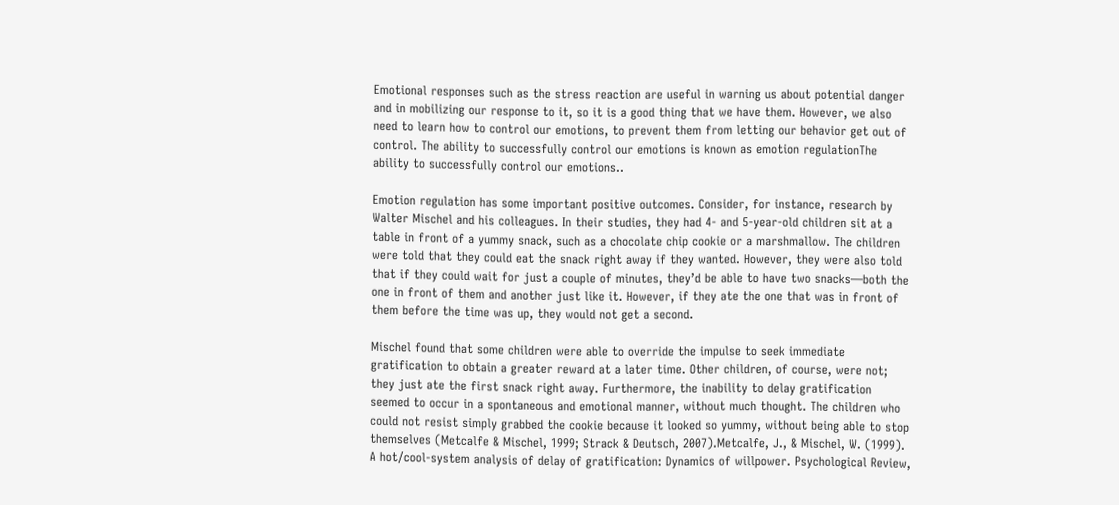Emotional responses such as the stress reaction are useful in warning us about potential danger and in mobilizing our response to it, so it is a good thing that we have them. However, we also need to learn how to control our emotions, to prevent them from letting our behavior get out of control. The ability to successfully control our emotions is known as emotion regulationThe ability to successfully control our emotions..

Emotion regulation has some important positive outcomes. Consider, for instance, research by Walter Mischel and his colleagues. In their studies, they had 4- and 5-year-old children sit at a table in front of a yummy snack, such as a chocolate chip cookie or a marshmallow. The children were told that they could eat the snack right away if they wanted. However, they were also told that if they could wait for just a couple of minutes, they’d be able to have two snacks—both the one in front of them and another just like it. However, if they ate the one that was in front of them before the time was up, they would not get a second.

Mischel found that some children were able to override the impulse to seek immediate gratification to obtain a greater reward at a later time. Other children, of course, were not; they just ate the first snack right away. Furthermore, the inability to delay gratification seemed to occur in a spontaneous and emotional manner, without much thought. The children who could not resist simply grabbed the cookie because it looked so yummy, without being able to stop themselves (Metcalfe & Mischel, 1999; Strack & Deutsch, 2007).Metcalfe, J., & Mischel, W. (1999). A hot/cool-system analysis of delay of gratification: Dynamics of willpower. Psychological Review,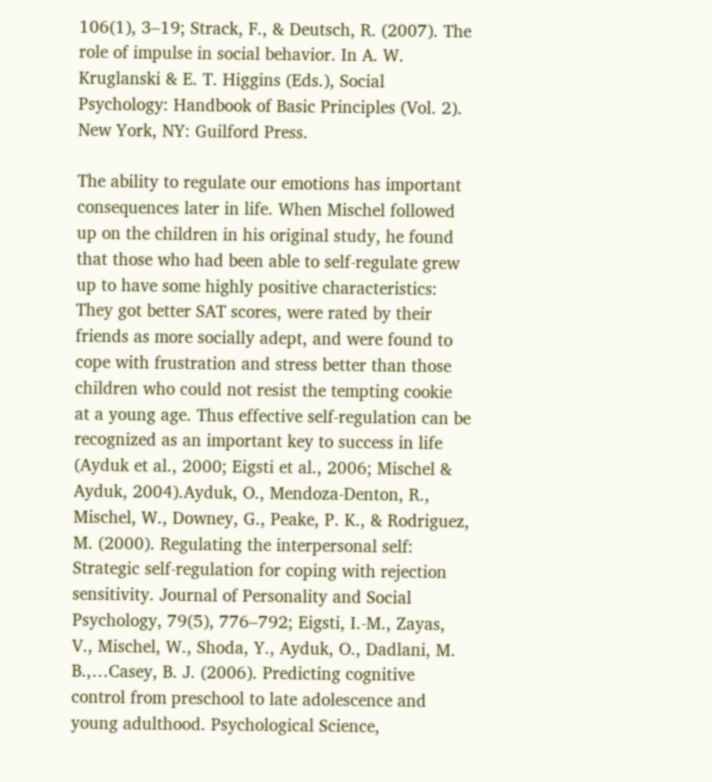106(1), 3–19; Strack, F., & Deutsch, R. (2007). The role of impulse in social behavior. In A. W. Kruglanski & E. T. Higgins (Eds.), Social Psychology: Handbook of Basic Principles (Vol. 2). New York, NY: Guilford Press.

The ability to regulate our emotions has important consequences later in life. When Mischel followed up on the children in his original study, he found that those who had been able to self-regulate grew up to have some highly positive characteristics: They got better SAT scores, were rated by their friends as more socially adept, and were found to cope with frustration and stress better than those children who could not resist the tempting cookie at a young age. Thus effective self-regulation can be recognized as an important key to success in life (Ayduk et al., 2000; Eigsti et al., 2006; Mischel & Ayduk, 2004).Ayduk, O., Mendoza-Denton, R., Mischel, W., Downey, G., Peake, P. K., & Rodriguez, M. (2000). Regulating the interpersonal self: Strategic self-regulation for coping with rejection sensitivity. Journal of Personality and Social Psychology, 79(5), 776–792; Eigsti, I.-M., Zayas, V., Mischel, W., Shoda, Y., Ayduk, O., Dadlani, M. B.,…Casey, B. J. (2006). Predicting cognitive control from preschool to late adolescence and young adulthood. Psychological Science,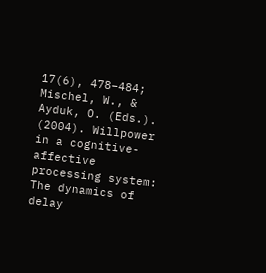17(6), 478–484; Mischel, W., & Ayduk, O. (Eds.). (2004). Willpower in a cognitive-affective processing system: The dynamics of delay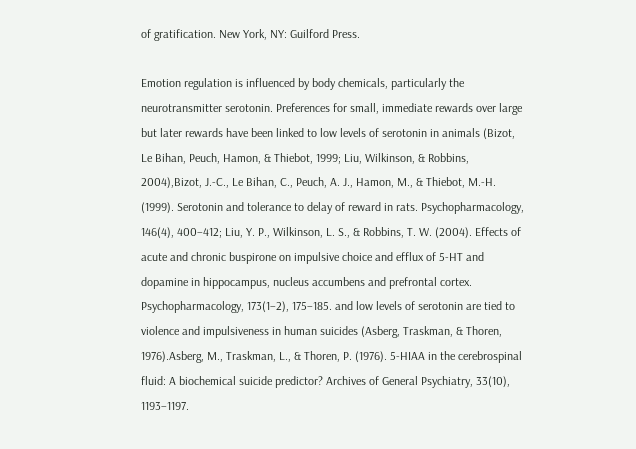of gratification. New York, NY: Guilford Press.

Emotion regulation is influenced by body chemicals, particularly the neurotransmitter serotonin. Preferences for small, immediate rewards over large but later rewards have been linked to low levels of serotonin in animals (Bizot, Le Bihan, Peuch, Hamon, & Thiebot, 1999; Liu, Wilkinson, & Robbins, 2004),Bizot, J.-C., Le Bihan, C., Peuch, A. J., Hamon, M., & Thiebot, M.-H. (1999). Serotonin and tolerance to delay of reward in rats. Psychopharmacology, 146(4), 400–412; Liu, Y. P., Wilkinson, L. S., & Robbins, T. W. (2004). Effects of acute and chronic buspirone on impulsive choice and efflux of 5-HT and dopamine in hippocampus, nucleus accumbens and prefrontal cortex. Psychopharmacology, 173(1–2), 175–185. and low levels of serotonin are tied to violence and impulsiveness in human suicides (Asberg, Traskman, & Thoren, 1976).Asberg, M., Traskman, L., & Thoren, P. (1976). 5-HIAA in the cerebrospinal fluid: A biochemical suicide predictor? Archives of General Psychiatry, 33(10), 1193–1197.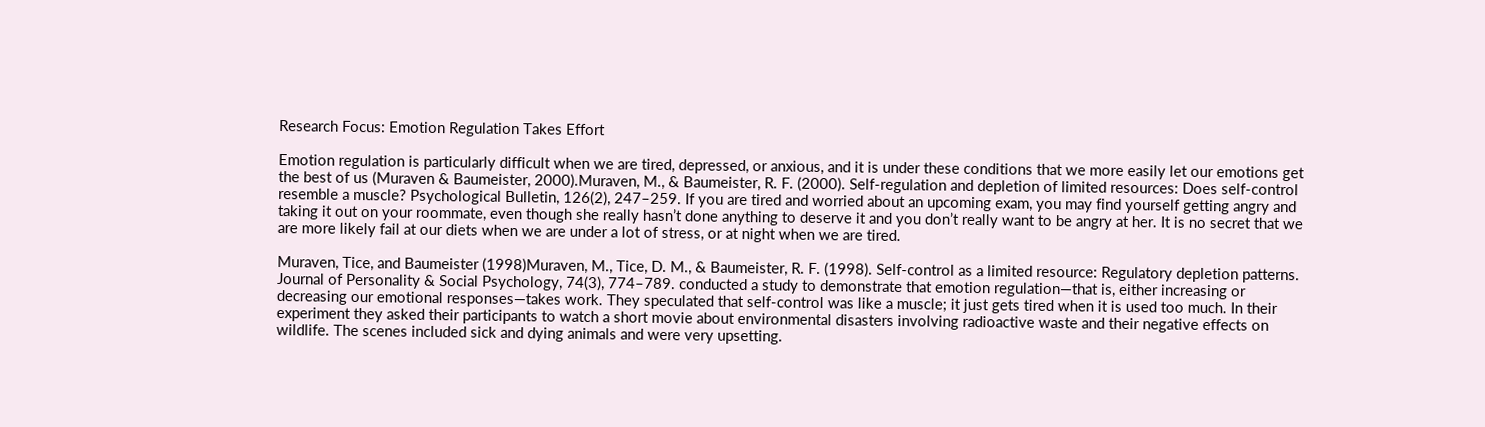Research Focus: Emotion Regulation Takes Effort

Emotion regulation is particularly difficult when we are tired, depressed, or anxious, and it is under these conditions that we more easily let our emotions get the best of us (Muraven & Baumeister, 2000).Muraven, M., & Baumeister, R. F. (2000). Self-regulation and depletion of limited resources: Does self-control resemble a muscle? Psychological Bulletin, 126(2), 247–259. If you are tired and worried about an upcoming exam, you may find yourself getting angry and taking it out on your roommate, even though she really hasn’t done anything to deserve it and you don’t really want to be angry at her. It is no secret that we are more likely fail at our diets when we are under a lot of stress, or at night when we are tired.

Muraven, Tice, and Baumeister (1998)Muraven, M., Tice, D. M., & Baumeister, R. F. (1998). Self-control as a limited resource: Regulatory depletion patterns. Journal of Personality & Social Psychology, 74(3), 774–789. conducted a study to demonstrate that emotion regulation—that is, either increasing or decreasing our emotional responses—takes work. They speculated that self-control was like a muscle; it just gets tired when it is used too much. In their experiment they asked their participants to watch a short movie about environmental disasters involving radioactive waste and their negative effects on wildlife. The scenes included sick and dying animals and were very upsetting.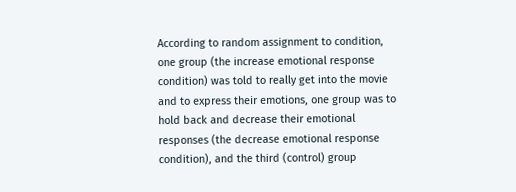According to random assignment to condition, one group (the increase emotional response condition) was told to really get into the movie and to express their emotions, one group was to hold back and decrease their emotional responses (the decrease emotional response condition), and the third (control) group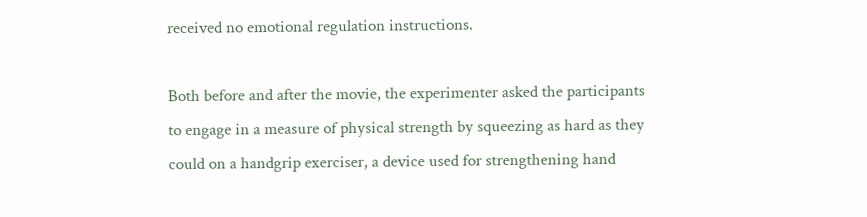received no emotional regulation instructions.

Both before and after the movie, the experimenter asked the participants to engage in a measure of physical strength by squeezing as hard as they could on a handgrip exerciser, a device used for strengthening hand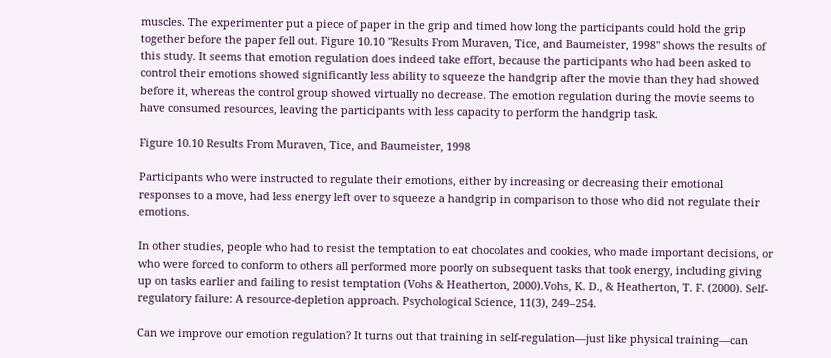muscles. The experimenter put a piece of paper in the grip and timed how long the participants could hold the grip together before the paper fell out. Figure 10.10 "Results From Muraven, Tice, and Baumeister, 1998" shows the results of this study. It seems that emotion regulation does indeed take effort, because the participants who had been asked to control their emotions showed significantly less ability to squeeze the handgrip after the movie than they had showed before it, whereas the control group showed virtually no decrease. The emotion regulation during the movie seems to have consumed resources, leaving the participants with less capacity to perform the handgrip task.

Figure 10.10 Results From Muraven, Tice, and Baumeister, 1998

Participants who were instructed to regulate their emotions, either by increasing or decreasing their emotional responses to a move, had less energy left over to squeeze a handgrip in comparison to those who did not regulate their emotions.

In other studies, people who had to resist the temptation to eat chocolates and cookies, who made important decisions, or who were forced to conform to others all performed more poorly on subsequent tasks that took energy, including giving up on tasks earlier and failing to resist temptation (Vohs & Heatherton, 2000).Vohs, K. D., & Heatherton, T. F. (2000). Self-regulatory failure: A resource-depletion approach. Psychological Science, 11(3), 249–254.

Can we improve our emotion regulation? It turns out that training in self-regulation—just like physical training—can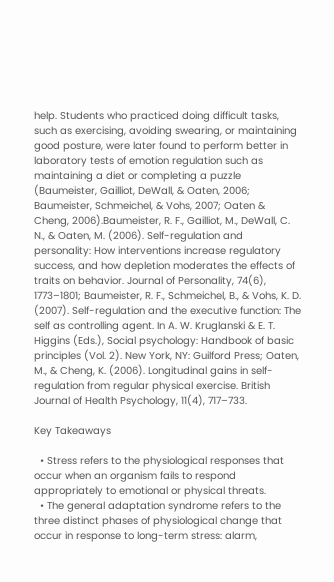help. Students who practiced doing difficult tasks, such as exercising, avoiding swearing, or maintaining good posture, were later found to perform better in laboratory tests of emotion regulation such as maintaining a diet or completing a puzzle (Baumeister, Gailliot, DeWall, & Oaten, 2006; Baumeister, Schmeichel, & Vohs, 2007; Oaten & Cheng, 2006).Baumeister, R. F., Gailliot, M., DeWall, C. N., & Oaten, M. (2006). Self-regulation and personality: How interventions increase regulatory success, and how depletion moderates the effects of traits on behavior. Journal of Personality, 74(6), 1773–1801; Baumeister, R. F., Schmeichel, B., & Vohs, K. D. (2007). Self-regulation and the executive function: The self as controlling agent. In A. W. Kruglanski & E. T. Higgins (Eds.), Social psychology: Handbook of basic principles (Vol. 2). New York, NY: Guilford Press; Oaten, M., & Cheng, K. (2006). Longitudinal gains in self-regulation from regular physical exercise. British Journal of Health Psychology, 11(4), 717–733.

Key Takeaways

  • Stress refers to the physiological responses that occur when an organism fails to respond appropriately to emotional or physical threats.
  • The general adaptation syndrome refers to the three distinct phases of physiological change that occur in response to long-term stress: alarm,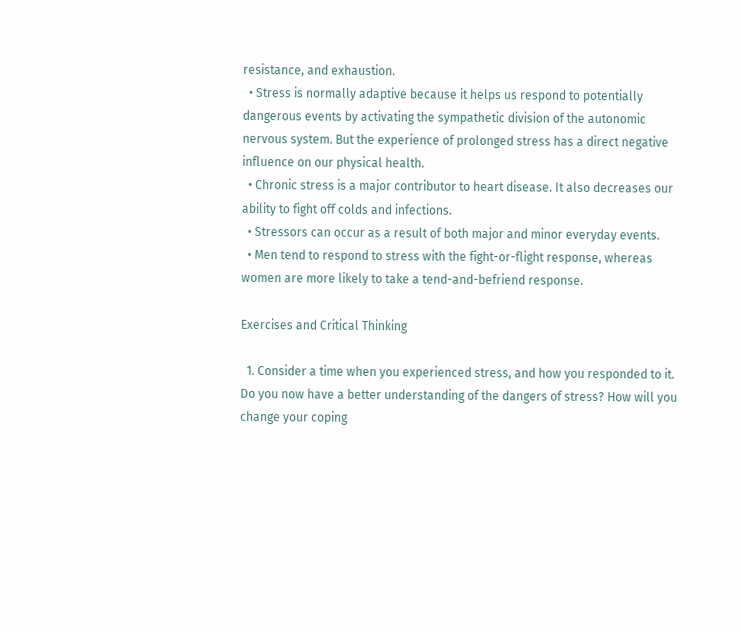resistance, and exhaustion.
  • Stress is normally adaptive because it helps us respond to potentially dangerous events by activating the sympathetic division of the autonomic nervous system. But the experience of prolonged stress has a direct negative influence on our physical health.
  • Chronic stress is a major contributor to heart disease. It also decreases our ability to fight off colds and infections.
  • Stressors can occur as a result of both major and minor everyday events.
  • Men tend to respond to stress with the fight-or-flight response, whereas women are more likely to take a tend-and-befriend response.

Exercises and Critical Thinking

  1. Consider a time when you experienced stress, and how you responded to it. Do you now have a better understanding of the dangers of stress? How will you change your coping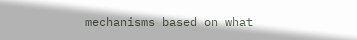mechanisms based on what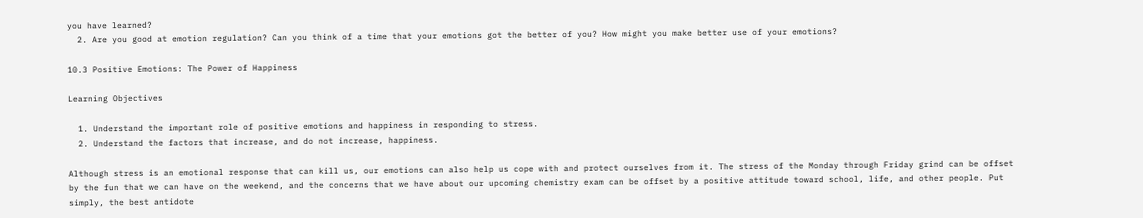you have learned?
  2. Are you good at emotion regulation? Can you think of a time that your emotions got the better of you? How might you make better use of your emotions?

10.3 Positive Emotions: The Power of Happiness

Learning Objectives

  1. Understand the important role of positive emotions and happiness in responding to stress.
  2. Understand the factors that increase, and do not increase, happiness.

Although stress is an emotional response that can kill us, our emotions can also help us cope with and protect ourselves from it. The stress of the Monday through Friday grind can be offset by the fun that we can have on the weekend, and the concerns that we have about our upcoming chemistry exam can be offset by a positive attitude toward school, life, and other people. Put simply, the best antidote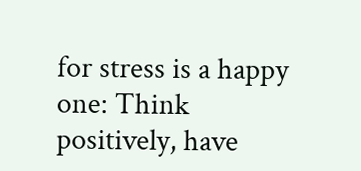for stress is a happy one: Think positively, have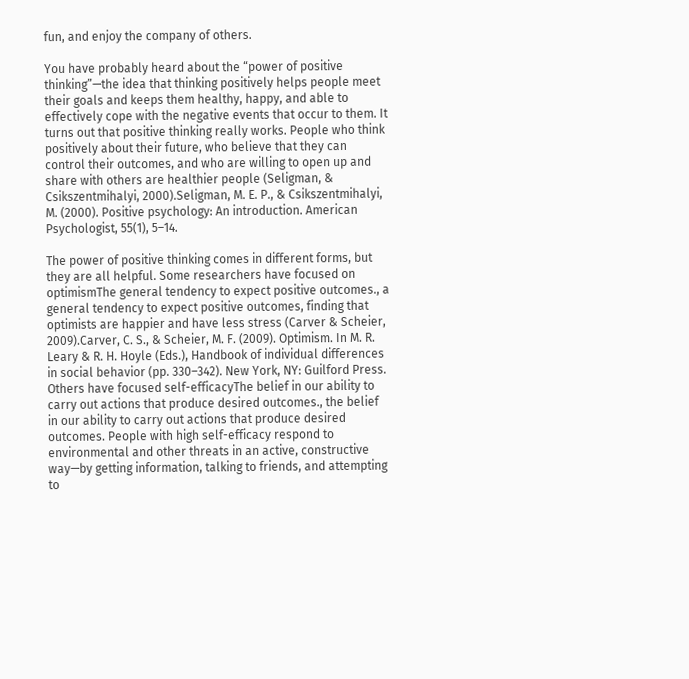fun, and enjoy the company of others.

You have probably heard about the “power of positive thinking”—the idea that thinking positively helps people meet their goals and keeps them healthy, happy, and able to effectively cope with the negative events that occur to them. It turns out that positive thinking really works. People who think positively about their future, who believe that they can control their outcomes, and who are willing to open up and share with others are healthier people (Seligman, & Csikszentmihalyi, 2000).Seligman, M. E. P., & Csikszentmihalyi, M. (2000). Positive psychology: An introduction. American Psychologist, 55(1), 5–14.

The power of positive thinking comes in different forms, but they are all helpful. Some researchers have focused on optimismThe general tendency to expect positive outcomes., a general tendency to expect positive outcomes, finding that optimists are happier and have less stress (Carver & Scheier, 2009).Carver, C. S., & Scheier, M. F. (2009). Optimism. In M. R. Leary & R. H. Hoyle (Eds.), Handbook of individual differences in social behavior (pp. 330–342). New York, NY: Guilford Press. Others have focused self-efficacyThe belief in our ability to carry out actions that produce desired outcomes., the belief in our ability to carry out actions that produce desired outcomes. People with high self-efficacy respond to environmental and other threats in an active, constructive way—by getting information, talking to friends, and attempting to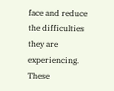face and reduce the difficulties they are experiencing. These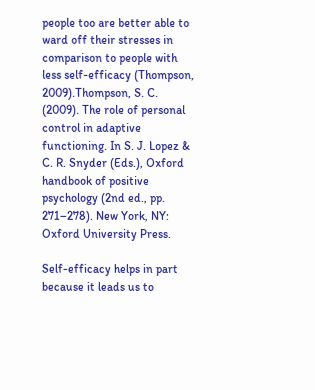people too are better able to ward off their stresses in comparison to people with less self-efficacy (Thompson, 2009).Thompson, S. C. (2009). The role of personal control in adaptive functioning. In S. J. Lopez & C. R. Snyder (Eds.), Oxford handbook of positive psychology (2nd ed., pp. 271–278). New York, NY: Oxford University Press.

Self-efficacy helps in part because it leads us to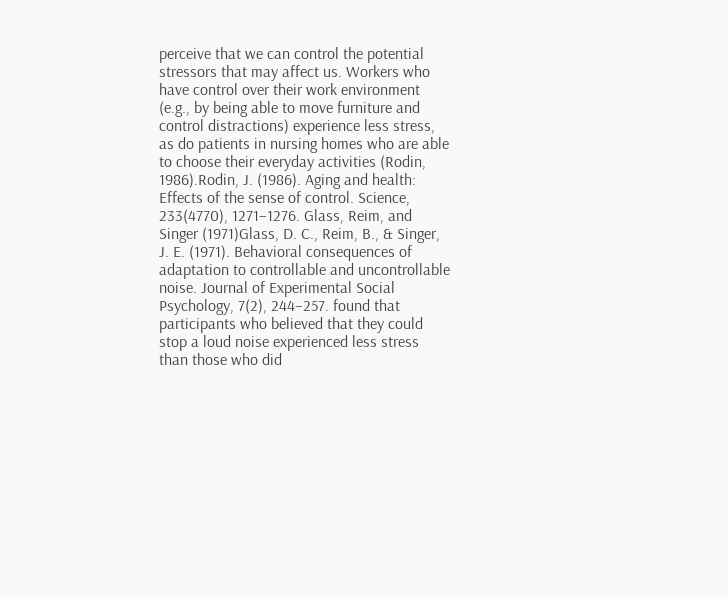perceive that we can control the potential stressors that may affect us. Workers who have control over their work environment (e.g., by being able to move furniture and control distractions) experience less stress, as do patients in nursing homes who are able to choose their everyday activities (Rodin, 1986).Rodin, J. (1986). Aging and health: Effects of the sense of control. Science, 233(4770), 1271–1276. Glass, Reim, and Singer (1971)Glass, D. C., Reim, B., & Singer, J. E. (1971). Behavioral consequences of adaptation to controllable and uncontrollable noise. Journal of Experimental Social Psychology, 7(2), 244–257. found that participants who believed that they could stop a loud noise experienced less stress than those who did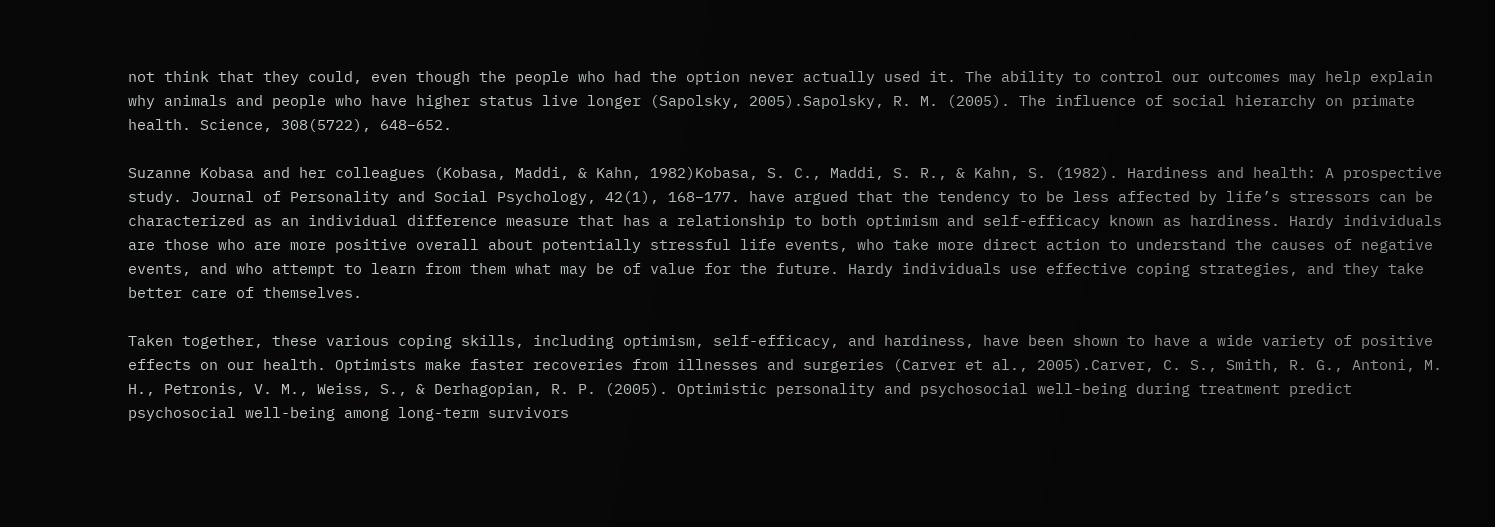not think that they could, even though the people who had the option never actually used it. The ability to control our outcomes may help explain why animals and people who have higher status live longer (Sapolsky, 2005).Sapolsky, R. M. (2005). The influence of social hierarchy on primate health. Science, 308(5722), 648–652.

Suzanne Kobasa and her colleagues (Kobasa, Maddi, & Kahn, 1982)Kobasa, S. C., Maddi, S. R., & Kahn, S. (1982). Hardiness and health: A prospective study. Journal of Personality and Social Psychology, 42(1), 168–177. have argued that the tendency to be less affected by life’s stressors can be characterized as an individual difference measure that has a relationship to both optimism and self-efficacy known as hardiness. Hardy individuals are those who are more positive overall about potentially stressful life events, who take more direct action to understand the causes of negative events, and who attempt to learn from them what may be of value for the future. Hardy individuals use effective coping strategies, and they take better care of themselves.

Taken together, these various coping skills, including optimism, self-efficacy, and hardiness, have been shown to have a wide variety of positive effects on our health. Optimists make faster recoveries from illnesses and surgeries (Carver et al., 2005).Carver, C. S., Smith, R. G., Antoni, M. H., Petronis, V. M., Weiss, S., & Derhagopian, R. P. (2005). Optimistic personality and psychosocial well-being during treatment predict psychosocial well-being among long-term survivors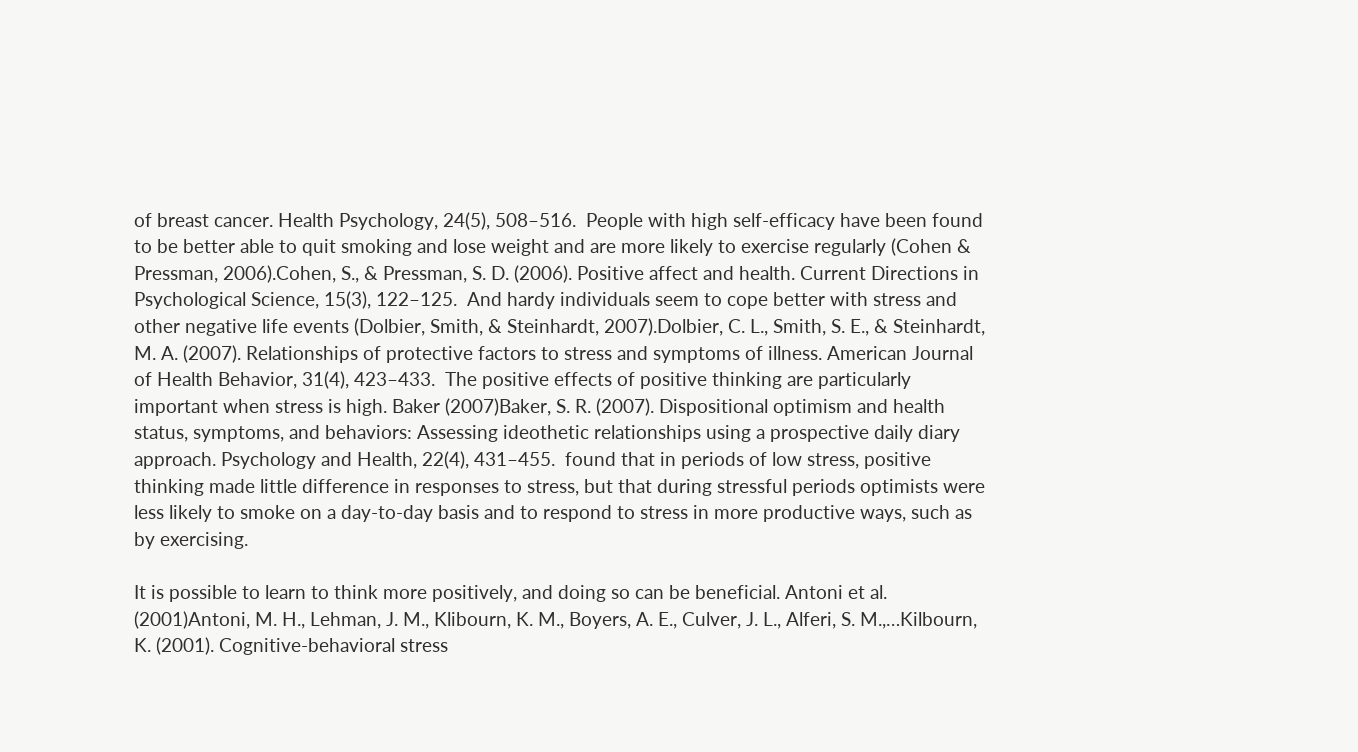of breast cancer. Health Psychology, 24(5), 508–516.  People with high self-efficacy have been found to be better able to quit smoking and lose weight and are more likely to exercise regularly (Cohen & Pressman, 2006).Cohen, S., & Pressman, S. D. (2006). Positive affect and health. Current Directions in Psychological Science, 15(3), 122–125.  And hardy individuals seem to cope better with stress and other negative life events (Dolbier, Smith, & Steinhardt, 2007).Dolbier, C. L., Smith, S. E., & Steinhardt, M. A. (2007). Relationships of protective factors to stress and symptoms of illness. American Journal of Health Behavior, 31(4), 423–433.  The positive effects of positive thinking are particularly important when stress is high. Baker (2007)Baker, S. R. (2007). Dispositional optimism and health status, symptoms, and behaviors: Assessing ideothetic relationships using a prospective daily diary approach. Psychology and Health, 22(4), 431–455.  found that in periods of low stress, positive thinking made little difference in responses to stress, but that during stressful periods optimists were less likely to smoke on a day-to-day basis and to respond to stress in more productive ways, such as by exercising.

It is possible to learn to think more positively, and doing so can be beneficial. Antoni et al. (2001)Antoni, M. H., Lehman, J. M., Klibourn, K. M., Boyers, A. E., Culver, J. L., Alferi, S. M.,…Kilbourn, K. (2001). Cognitive-behavioral stress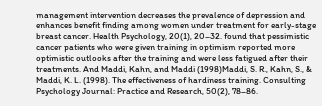management intervention decreases the prevalence of depression and enhances benefit finding among women under treatment for early-stage breast cancer. Health Psychology, 20(1), 20–32. found that pessimistic cancer patients who were given training in optimism reported more optimistic outlooks after the training and were less fatigued after their treatments. And Maddi, Kahn, and Maddi (1998)Maddi, S. R., Kahn, S., & Maddi, K. L. (1998). The effectiveness of hardiness training. Consulting Psychology Journal: Practice and Research, 50(2), 78–86.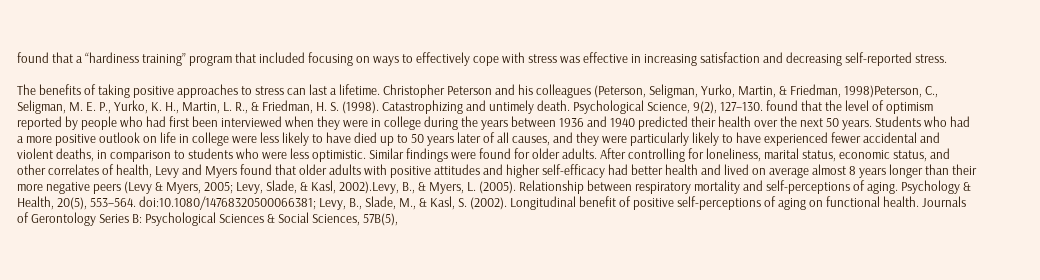found that a “hardiness training” program that included focusing on ways to effectively cope with stress was effective in increasing satisfaction and decreasing self-reported stress.

The benefits of taking positive approaches to stress can last a lifetime. Christopher Peterson and his colleagues (Peterson, Seligman, Yurko, Martin, & Friedman, 1998)Peterson, C., Seligman, M. E. P., Yurko, K. H., Martin, L. R., & Friedman, H. S. (1998). Catastrophizing and untimely death. Psychological Science, 9(2), 127–130. found that the level of optimism reported by people who had first been interviewed when they were in college during the years between 1936 and 1940 predicted their health over the next 50 years. Students who had a more positive outlook on life in college were less likely to have died up to 50 years later of all causes, and they were particularly likely to have experienced fewer accidental and violent deaths, in comparison to students who were less optimistic. Similar findings were found for older adults. After controlling for loneliness, marital status, economic status, and other correlates of health, Levy and Myers found that older adults with positive attitudes and higher self-efficacy had better health and lived on average almost 8 years longer than their more negative peers (Levy & Myers, 2005; Levy, Slade, & Kasl, 2002).Levy, B., & Myers, L. (2005). Relationship between respiratory mortality and self-perceptions of aging. Psychology & Health, 20(5), 553–564. doi:10.1080/14768320500066381; Levy, B., Slade, M., & Kasl, S. (2002). Longitudinal benefit of positive self-perceptions of aging on functional health. Journals of Gerontology Series B: Psychological Sciences & Social Sciences, 57B(5),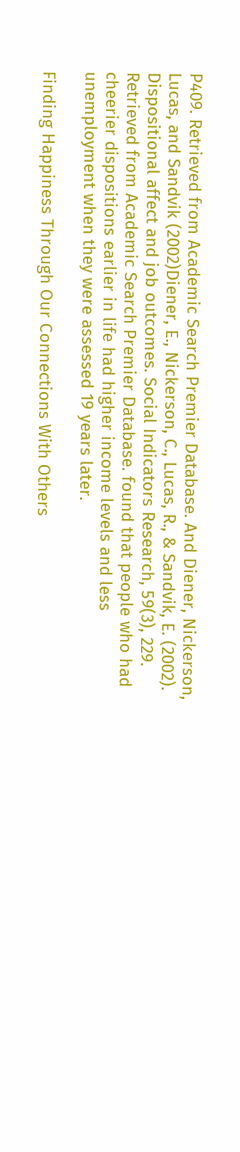P409. Retrieved from Academic Search Premier Database. And Diener, Nickerson, Lucas, and Sandvik (2002)Diener, E., Nickerson, C., Lucas, R., & Sandvik, E. (2002). Dispositional affect and job outcomes. Social Indicators Research, 59(3), 229. Retrieved from Academic Search Premier Database. found that people who had cheerier dispositions earlier in life had higher income levels and less unemployment when they were assessed 19 years later.

Finding Happiness Through Our Connections With Others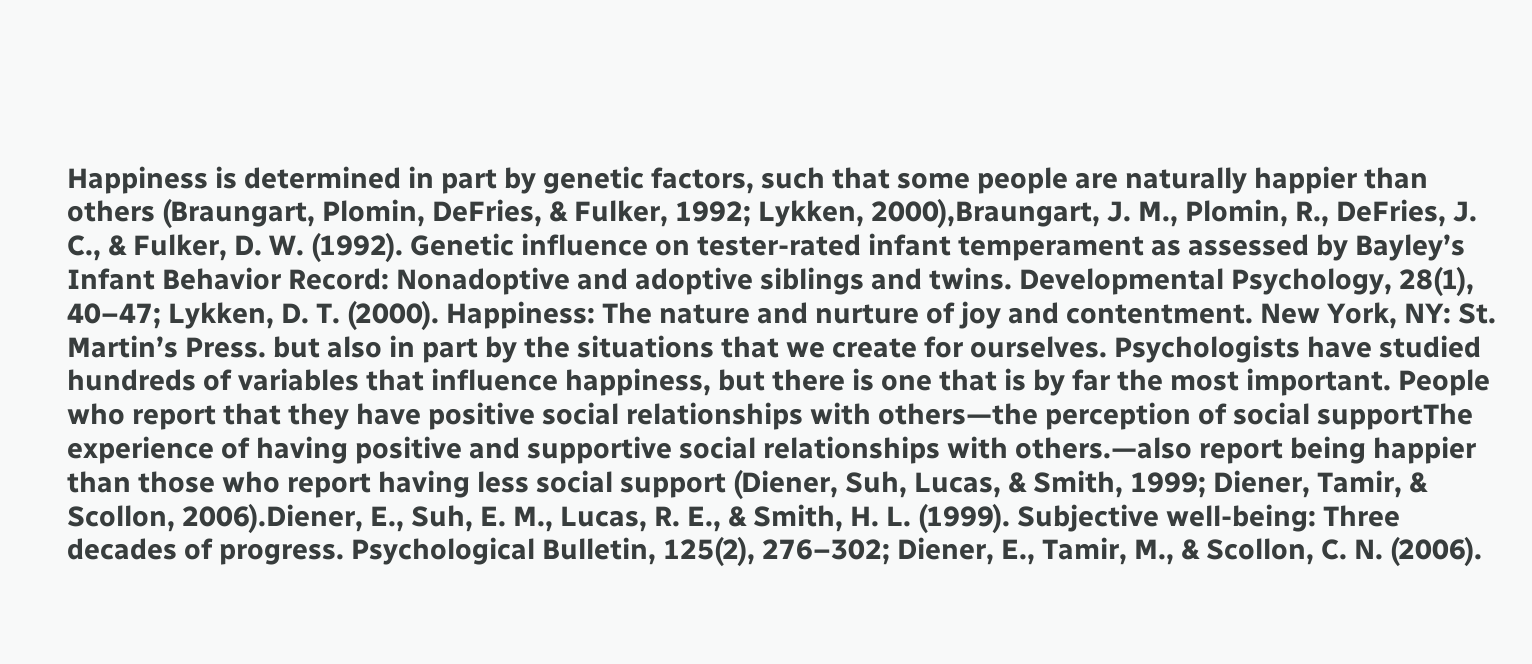Happiness is determined in part by genetic factors, such that some people are naturally happier than others (Braungart, Plomin, DeFries, & Fulker, 1992; Lykken, 2000),Braungart, J. M., Plomin, R., DeFries, J. C., & Fulker, D. W. (1992). Genetic influence on tester-rated infant temperament as assessed by Bayley’s Infant Behavior Record: Nonadoptive and adoptive siblings and twins. Developmental Psychology, 28(1), 40–47; Lykken, D. T. (2000). Happiness: The nature and nurture of joy and contentment. New York, NY: St. Martin’s Press. but also in part by the situations that we create for ourselves. Psychologists have studied hundreds of variables that influence happiness, but there is one that is by far the most important. People who report that they have positive social relationships with others—the perception of social supportThe experience of having positive and supportive social relationships with others.—also report being happier than those who report having less social support (Diener, Suh, Lucas, & Smith, 1999; Diener, Tamir, & Scollon, 2006).Diener, E., Suh, E. M., Lucas, R. E., & Smith, H. L. (1999). Subjective well-being: Three decades of progress. Psychological Bulletin, 125(2), 276–302; Diener, E., Tamir, M., & Scollon, C. N. (2006).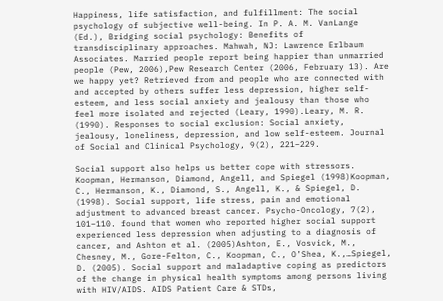Happiness, life satisfaction, and fulfillment: The social psychology of subjective well-being. In P. A. M. VanLange (Ed.), Bridging social psychology: Benefits of transdisciplinary approaches. Mahwah, NJ: Lawrence Erlbaum Associates. Married people report being happier than unmarried people (Pew, 2006),Pew Research Center (2006, February 13). Are we happy yet? Retrieved from and people who are connected with and accepted by others suffer less depression, higher self-esteem, and less social anxiety and jealousy than those who feel more isolated and rejected (Leary, 1990).Leary, M. R. (1990). Responses to social exclusion: Social anxiety, jealousy, loneliness, depression, and low self-esteem. Journal of Social and Clinical Psychology, 9(2), 221–229.

Social support also helps us better cope with stressors. Koopman, Hermanson, Diamond, Angell, and Spiegel (1998)Koopman, C., Hermanson, K., Diamond, S., Angell, K., & Spiegel, D. (1998). Social support, life stress, pain and emotional adjustment to advanced breast cancer. Psycho-Oncology, 7(2), 101–110. found that women who reported higher social support experienced less depression when adjusting to a diagnosis of cancer, and Ashton et al. (2005)Ashton, E., Vosvick, M., Chesney, M., Gore-Felton, C., Koopman, C., O’Shea, K.,…Spiegel, D. (2005). Social support and maladaptive coping as predictors of the change in physical health symptoms among persons living with HIV/AIDS. AIDS Patient Care & STDs,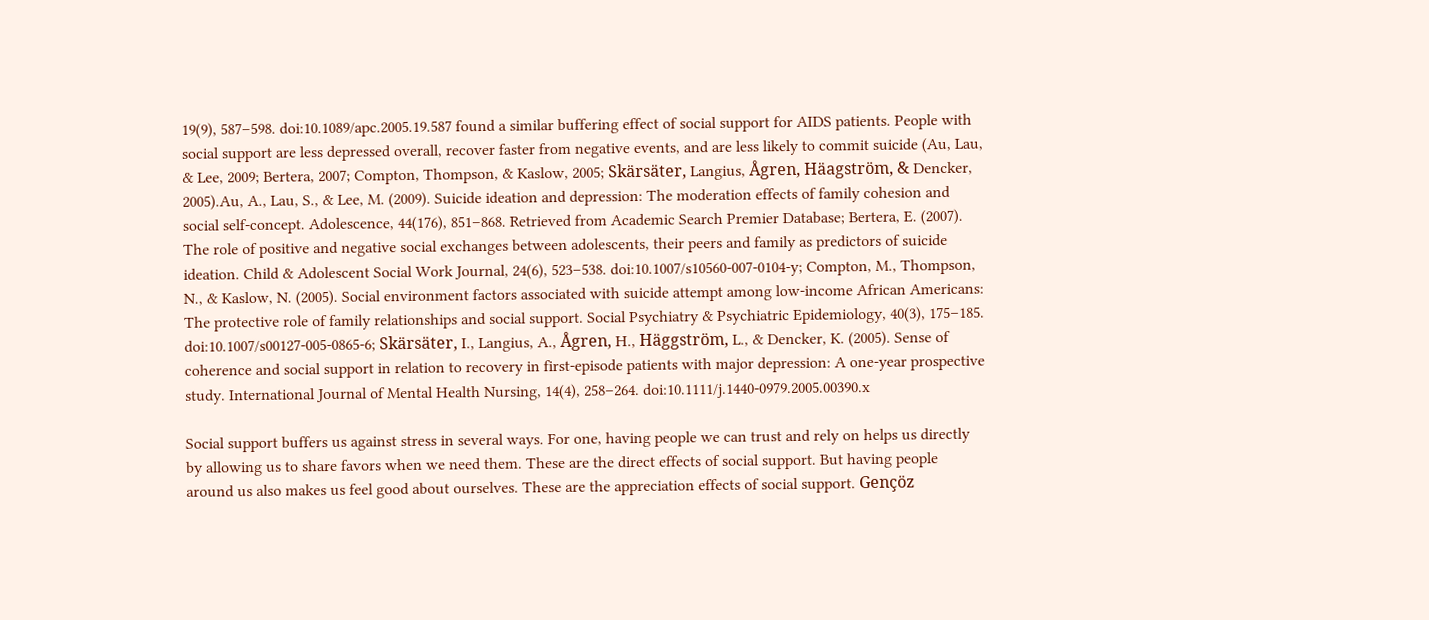19(9), 587–598. doi:10.1089/apc.2005.19.587 found a similar buffering effect of social support for AIDS patients. People with social support are less depressed overall, recover faster from negative events, and are less likely to commit suicide (Au, Lau, & Lee, 2009; Bertera, 2007; Compton, Thompson, & Kaslow, 2005; Skärsäter, Langius, Ågren, Häagström, & Dencker, 2005).Au, A., Lau, S., & Lee, M. (2009). Suicide ideation and depression: The moderation effects of family cohesion and social self-concept. Adolescence, 44(176), 851–868. Retrieved from Academic Search Premier Database; Bertera, E. (2007). The role of positive and negative social exchanges between adolescents, their peers and family as predictors of suicide ideation. Child & Adolescent Social Work Journal, 24(6), 523–538. doi:10.1007/s10560-007-0104-y; Compton, M., Thompson, N., & Kaslow, N. (2005). Social environment factors associated with suicide attempt among low-income African Americans: The protective role of family relationships and social support. Social Psychiatry & Psychiatric Epidemiology, 40(3), 175–185. doi:10.1007/s00127-005-0865-6; Skärsäter, I., Langius, A., Ågren, H., Häggström, L., & Dencker, K. (2005). Sense of coherence and social support in relation to recovery in first-episode patients with major depression: A one-year prospective study. International Journal of Mental Health Nursing, 14(4), 258–264. doi:10.1111/j.1440-0979.2005.00390.x

Social support buffers us against stress in several ways. For one, having people we can trust and rely on helps us directly by allowing us to share favors when we need them. These are the direct effects of social support. But having people around us also makes us feel good about ourselves. These are the appreciation effects of social support. Gençöz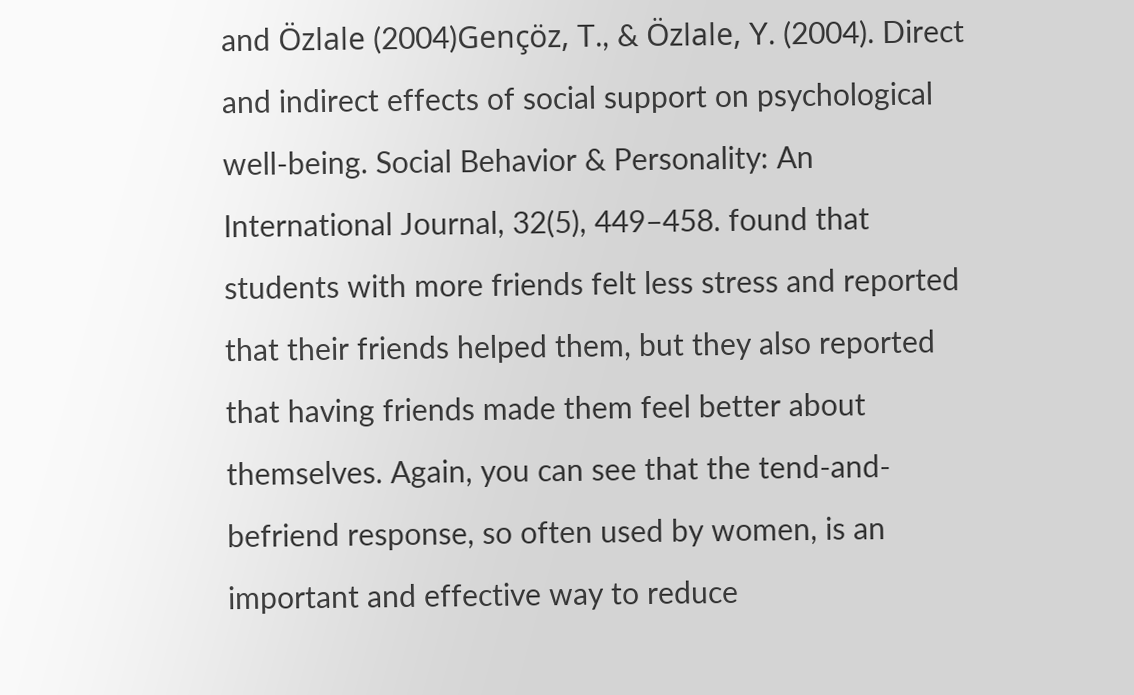and Özlale (2004)Gençöz, T., & Özlale, Y. (2004). Direct and indirect effects of social support on psychological well-being. Social Behavior & Personality: An International Journal, 32(5), 449–458. found that students with more friends felt less stress and reported that their friends helped them, but they also reported that having friends made them feel better about themselves. Again, you can see that the tend-and-befriend response, so often used by women, is an important and effective way to reduce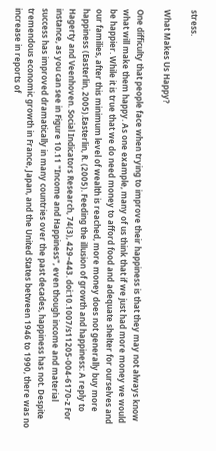stress.

What Makes Us Happy?

One difficulty that people face when trying to improve their happiness is that they may not always know what will make them happy. As one example, many of us think that if we just had more money we would be happier. While it is true that we do need money to afford food and adequate shelter for ourselves and our families, after this minimum level of wealth is reached, more money does not generally buy more happiness (Easterlin, 2005).Easterlin, R. (2005). Feeding the illusion of growth and happiness: A reply to Hagerty and Veenhoven. Social Indicators Research, 74(3), 429–443. doi:10.1007/s11205-004-6170-z For instance, as you can see in Figure 10.11 "Income and Happiness", even though income and material success has improved dramatically in many countries over the past decades, happiness has not. Despite tremendous economic growth in France, Japan, and the United States between 1946 to 1990, there was no increase in reports of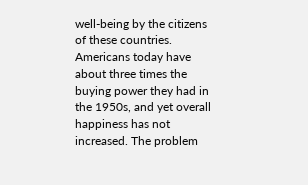well-being by the citizens of these countries. Americans today have about three times the buying power they had in the 1950s, and yet overall happiness has not increased. The problem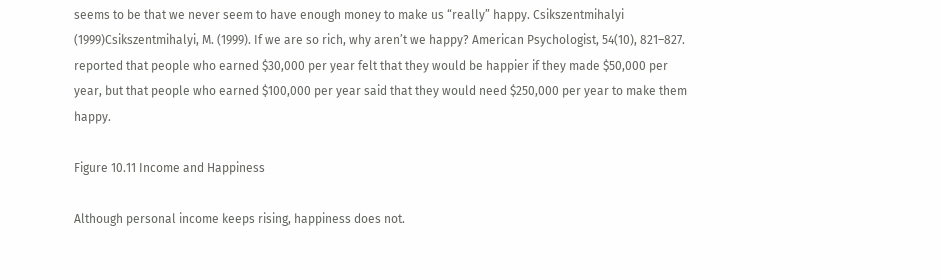seems to be that we never seem to have enough money to make us “really” happy. Csikszentmihalyi (1999)Csikszentmihalyi, M. (1999). If we are so rich, why aren’t we happy? American Psychologist, 54(10), 821–827. reported that people who earned $30,000 per year felt that they would be happier if they made $50,000 per year, but that people who earned $100,000 per year said that they would need $250,000 per year to make them happy.

Figure 10.11 Income and Happiness

Although personal income keeps rising, happiness does not.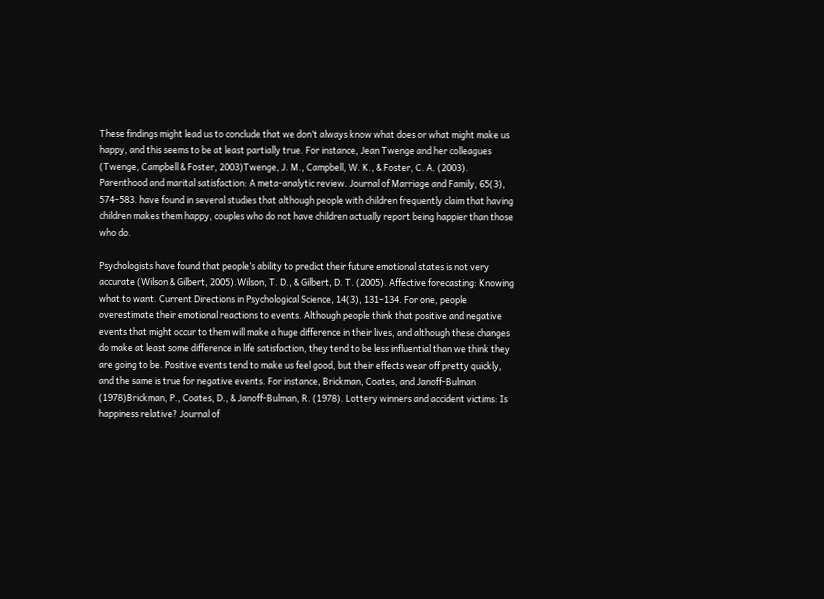These findings might lead us to conclude that we don’t always know what does or what might make us happy, and this seems to be at least partially true. For instance, Jean Twenge and her colleagues (Twenge, Campbell & Foster, 2003)Twenge, J. M., Campbell, W. K., & Foster, C. A. (2003). Parenthood and marital satisfaction: A meta-analytic review. Journal of Marriage and Family, 65(3), 574–583. have found in several studies that although people with children frequently claim that having children makes them happy, couples who do not have children actually report being happier than those who do.

Psychologists have found that people’s ability to predict their future emotional states is not very accurate (Wilson & Gilbert, 2005).Wilson, T. D., & Gilbert, D. T. (2005). Affective forecasting: Knowing what to want. Current Directions in Psychological Science, 14(3), 131–134. For one, people overestimate their emotional reactions to events. Although people think that positive and negative events that might occur to them will make a huge difference in their lives, and although these changes do make at least some difference in life satisfaction, they tend to be less influential than we think they are going to be. Positive events tend to make us feel good, but their effects wear off pretty quickly, and the same is true for negative events. For instance, Brickman, Coates, and Janoff-Bulman (1978)Brickman, P., Coates, D., & Janoff-Bulman, R. (1978). Lottery winners and accident victims: Is happiness relative? Journal of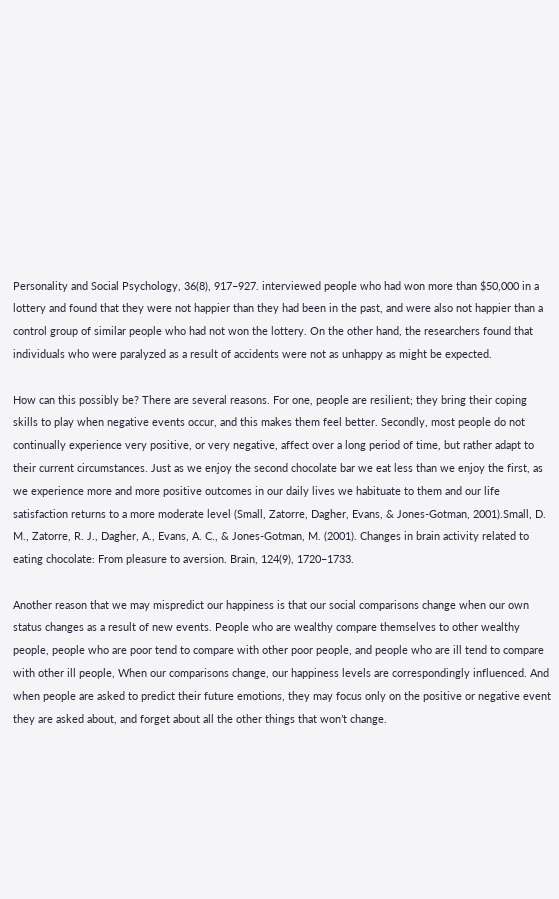Personality and Social Psychology, 36(8), 917–927. interviewed people who had won more than $50,000 in a lottery and found that they were not happier than they had been in the past, and were also not happier than a control group of similar people who had not won the lottery. On the other hand, the researchers found that individuals who were paralyzed as a result of accidents were not as unhappy as might be expected.

How can this possibly be? There are several reasons. For one, people are resilient; they bring their coping skills to play when negative events occur, and this makes them feel better. Secondly, most people do not continually experience very positive, or very negative, affect over a long period of time, but rather adapt to their current circumstances. Just as we enjoy the second chocolate bar we eat less than we enjoy the first, as we experience more and more positive outcomes in our daily lives we habituate to them and our life satisfaction returns to a more moderate level (Small, Zatorre, Dagher, Evans, & Jones-Gotman, 2001).Small, D. M., Zatorre, R. J., Dagher, A., Evans, A. C., & Jones-Gotman, M. (2001). Changes in brain activity related to eating chocolate: From pleasure to aversion. Brain, 124(9), 1720–1733.

Another reason that we may mispredict our happiness is that our social comparisons change when our own status changes as a result of new events. People who are wealthy compare themselves to other wealthy people, people who are poor tend to compare with other poor people, and people who are ill tend to compare with other ill people, When our comparisons change, our happiness levels are correspondingly influenced. And when people are asked to predict their future emotions, they may focus only on the positive or negative event they are asked about, and forget about all the other things that won’t change.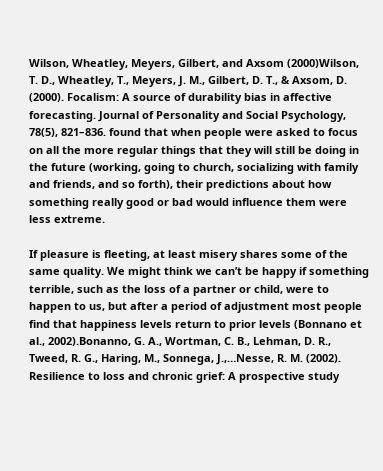Wilson, Wheatley, Meyers, Gilbert, and Axsom (2000)Wilson, T. D., Wheatley, T., Meyers, J. M., Gilbert, D. T., & Axsom, D. (2000). Focalism: A source of durability bias in affective forecasting. Journal of Personality and Social Psychology, 78(5), 821–836. found that when people were asked to focus on all the more regular things that they will still be doing in the future (working, going to church, socializing with family and friends, and so forth), their predictions about how something really good or bad would influence them were less extreme.

If pleasure is fleeting, at least misery shares some of the same quality. We might think we can’t be happy if something terrible, such as the loss of a partner or child, were to happen to us, but after a period of adjustment most people find that happiness levels return to prior levels (Bonnano et al., 2002).Bonanno, G. A., Wortman, C. B., Lehman, D. R., Tweed, R. G., Haring, M., Sonnega, J.,…Nesse, R. M. (2002). Resilience to loss and chronic grief: A prospective study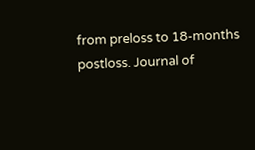from preloss to 18-months postloss. Journal of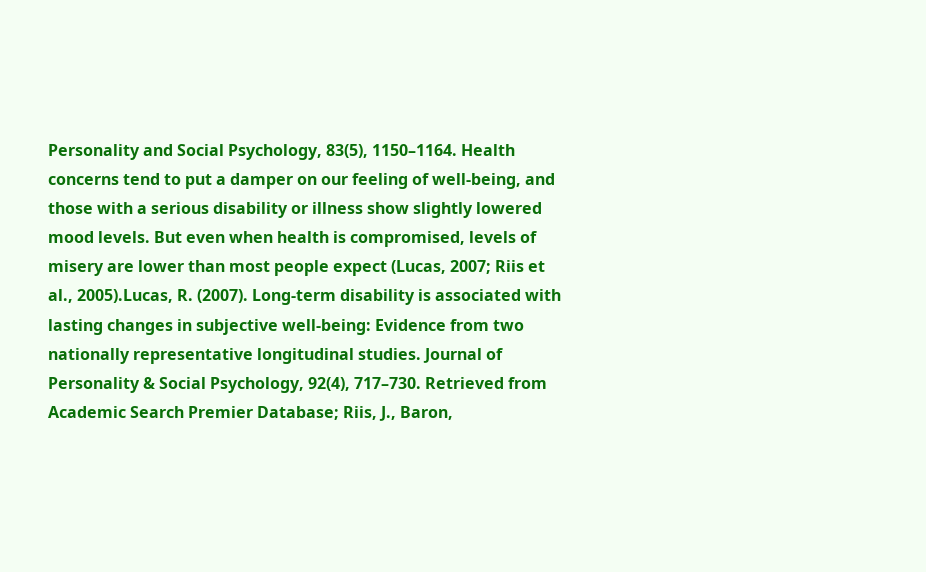Personality and Social Psychology, 83(5), 1150–1164. Health concerns tend to put a damper on our feeling of well-being, and those with a serious disability or illness show slightly lowered mood levels. But even when health is compromised, levels of misery are lower than most people expect (Lucas, 2007; Riis et al., 2005).Lucas, R. (2007). Long-term disability is associated with lasting changes in subjective well-being: Evidence from two nationally representative longitudinal studies. Journal of Personality & Social Psychology, 92(4), 717–730. Retrieved from Academic Search Premier Database; Riis, J., Baron,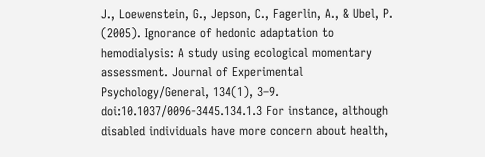J., Loewenstein, G., Jepson, C., Fagerlin, A., & Ubel, P. (2005). Ignorance of hedonic adaptation to hemodialysis: A study using ecological momentary assessment. Journal of Experimental Psychology/General, 134(1), 3–9. doi:10.1037/0096-3445.134.1.3 For instance, although disabled individuals have more concern about health,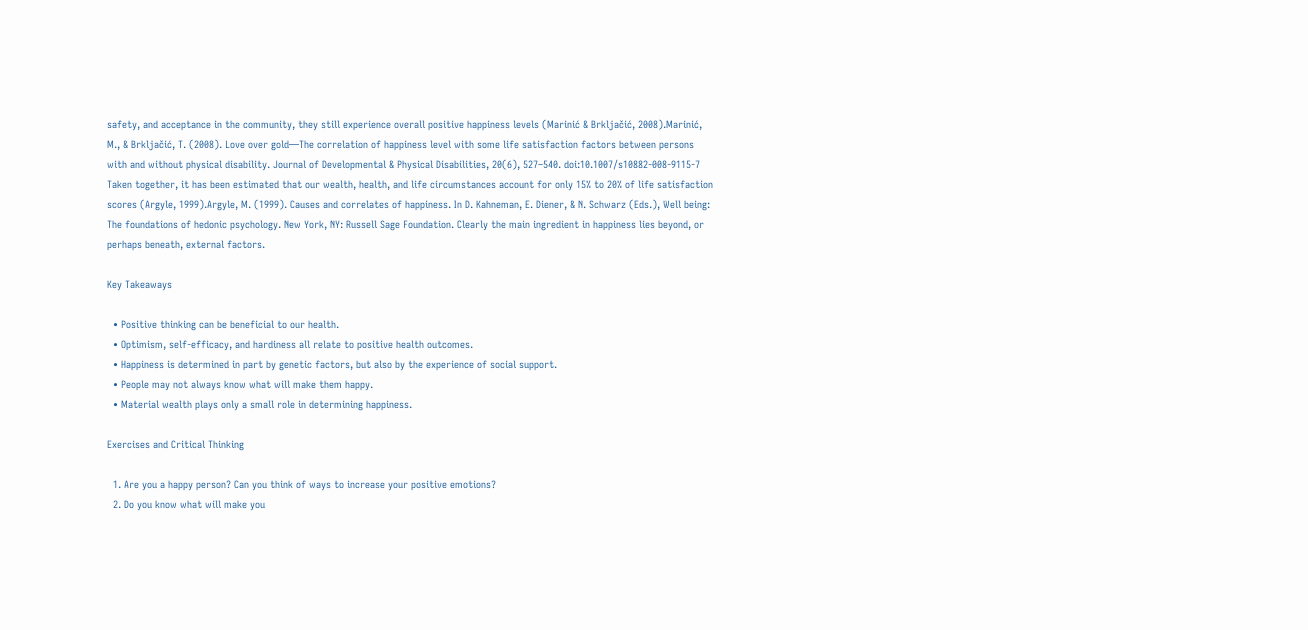safety, and acceptance in the community, they still experience overall positive happiness levels (Marinić & Brkljačić, 2008).Marinić, M., & Brkljačić, T. (2008). Love over gold—The correlation of happiness level with some life satisfaction factors between persons with and without physical disability. Journal of Developmental & Physical Disabilities, 20(6), 527–540. doi:10.1007/s10882-008-9115-7 Taken together, it has been estimated that our wealth, health, and life circumstances account for only 15% to 20% of life satisfaction scores (Argyle, 1999).Argyle, M. (1999). Causes and correlates of happiness. In D. Kahneman, E. Diener, & N. Schwarz (Eds.), Well being: The foundations of hedonic psychology. New York, NY: Russell Sage Foundation. Clearly the main ingredient in happiness lies beyond, or perhaps beneath, external factors.

Key Takeaways

  • Positive thinking can be beneficial to our health.
  • Optimism, self-efficacy, and hardiness all relate to positive health outcomes.
  • Happiness is determined in part by genetic factors, but also by the experience of social support.
  • People may not always know what will make them happy.
  • Material wealth plays only a small role in determining happiness.

Exercises and Critical Thinking

  1. Are you a happy person? Can you think of ways to increase your positive emotions?
  2. Do you know what will make you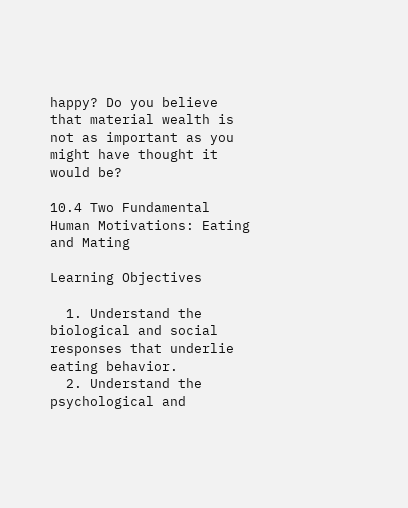happy? Do you believe that material wealth is not as important as you might have thought it would be?

10.4 Two Fundamental Human Motivations: Eating and Mating

Learning Objectives

  1. Understand the biological and social responses that underlie eating behavior.
  2. Understand the psychological and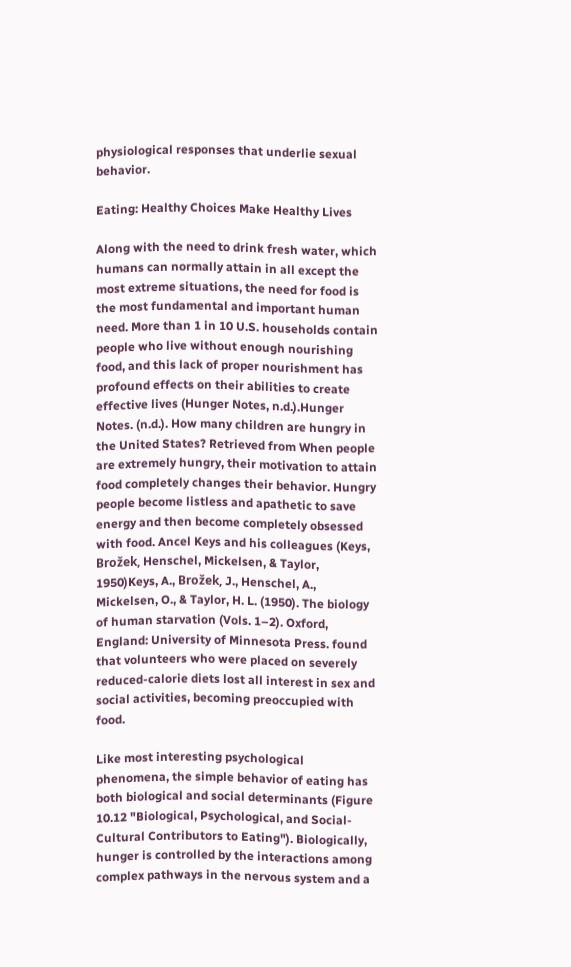physiological responses that underlie sexual behavior.

Eating: Healthy Choices Make Healthy Lives

Along with the need to drink fresh water, which humans can normally attain in all except the most extreme situations, the need for food is the most fundamental and important human need. More than 1 in 10 U.S. households contain people who live without enough nourishing food, and this lack of proper nourishment has profound effects on their abilities to create effective lives (Hunger Notes, n.d.).Hunger Notes. (n.d.). How many children are hungry in the United States? Retrieved from When people are extremely hungry, their motivation to attain food completely changes their behavior. Hungry people become listless and apathetic to save energy and then become completely obsessed with food. Ancel Keys and his colleagues (Keys, Brožek, Henschel, Mickelsen, & Taylor, 1950)Keys, A., Brožek, J., Henschel, A., Mickelsen, O., & Taylor, H. L. (1950). The biology of human starvation (Vols. 1–2). Oxford, England: University of Minnesota Press. found that volunteers who were placed on severely reduced-calorie diets lost all interest in sex and social activities, becoming preoccupied with food.

Like most interesting psychological phenomena, the simple behavior of eating has both biological and social determinants (Figure 10.12 "Biological, Psychological, and Social-Cultural Contributors to Eating"). Biologically, hunger is controlled by the interactions among complex pathways in the nervous system and a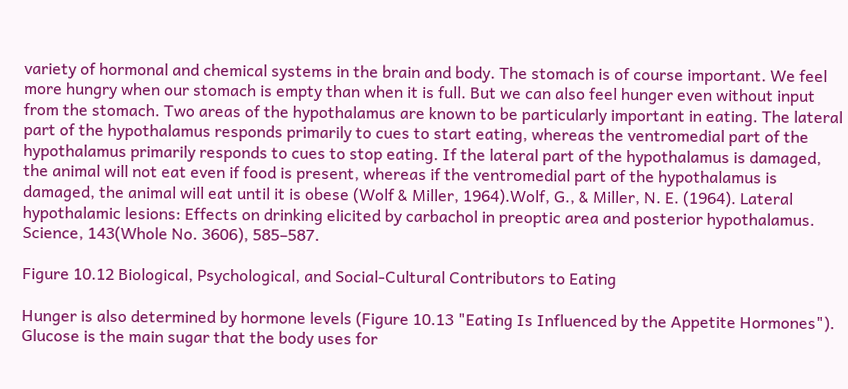variety of hormonal and chemical systems in the brain and body. The stomach is of course important. We feel more hungry when our stomach is empty than when it is full. But we can also feel hunger even without input from the stomach. Two areas of the hypothalamus are known to be particularly important in eating. The lateral part of the hypothalamus responds primarily to cues to start eating, whereas the ventromedial part of the hypothalamus primarily responds to cues to stop eating. If the lateral part of the hypothalamus is damaged, the animal will not eat even if food is present, whereas if the ventromedial part of the hypothalamus is damaged, the animal will eat until it is obese (Wolf & Miller, 1964).Wolf, G., & Miller, N. E. (1964). Lateral hypothalamic lesions: Effects on drinking elicited by carbachol in preoptic area and posterior hypothalamus. Science, 143(Whole No. 3606), 585–587.

Figure 10.12 Biological, Psychological, and Social-Cultural Contributors to Eating

Hunger is also determined by hormone levels (Figure 10.13 "Eating Is Influenced by the Appetite Hormones"). Glucose is the main sugar that the body uses for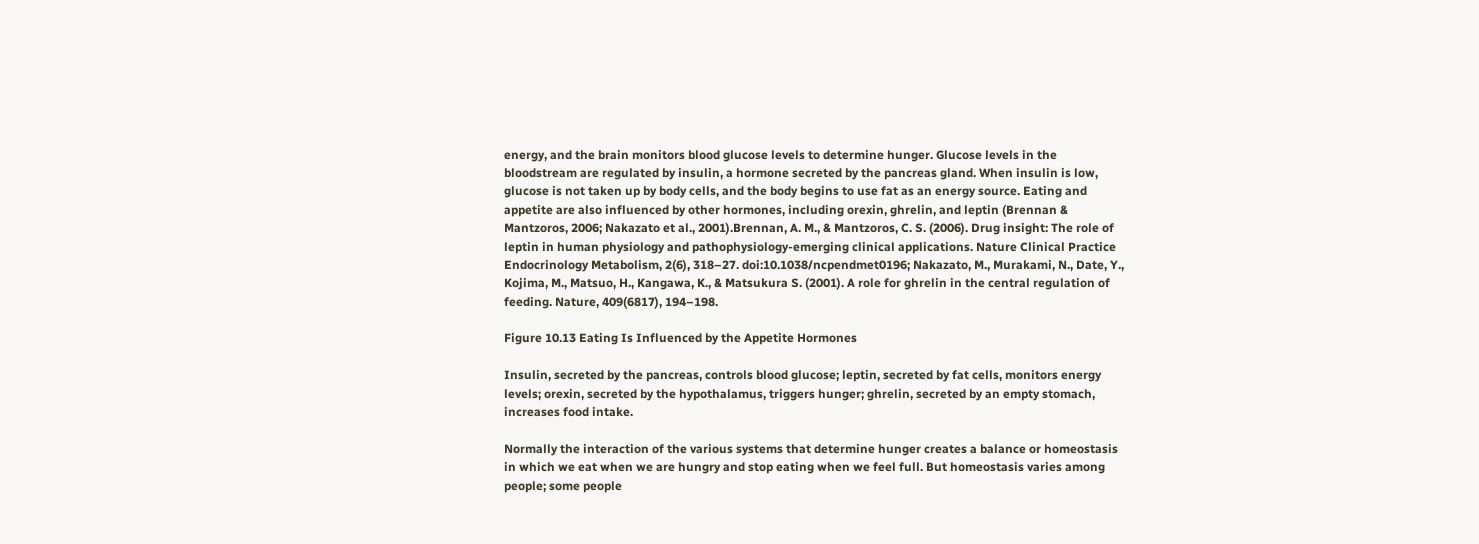energy, and the brain monitors blood glucose levels to determine hunger. Glucose levels in the bloodstream are regulated by insulin, a hormone secreted by the pancreas gland. When insulin is low, glucose is not taken up by body cells, and the body begins to use fat as an energy source. Eating and appetite are also influenced by other hormones, including orexin, ghrelin, and leptin (Brennan & Mantzoros, 2006; Nakazato et al., 2001).Brennan, A. M., & Mantzoros, C. S. (2006). Drug insight: The role of leptin in human physiology and pathophysiology-emerging clinical applications. Nature Clinical Practice Endocrinology Metabolism, 2(6), 318–27. doi:10.1038/ncpendmet0196; Nakazato, M., Murakami, N., Date, Y., Kojima, M., Matsuo, H., Kangawa, K., & Matsukura S. (2001). A role for ghrelin in the central regulation of feeding. Nature, 409(6817), 194–198.

Figure 10.13 Eating Is Influenced by the Appetite Hormones

Insulin, secreted by the pancreas, controls blood glucose; leptin, secreted by fat cells, monitors energy levels; orexin, secreted by the hypothalamus, triggers hunger; ghrelin, secreted by an empty stomach, increases food intake.

Normally the interaction of the various systems that determine hunger creates a balance or homeostasis in which we eat when we are hungry and stop eating when we feel full. But homeostasis varies among people; some people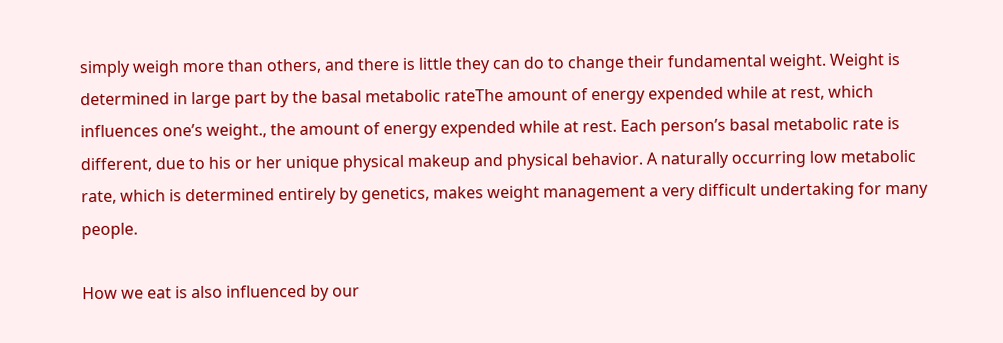simply weigh more than others, and there is little they can do to change their fundamental weight. Weight is determined in large part by the basal metabolic rateThe amount of energy expended while at rest, which influences one’s weight., the amount of energy expended while at rest. Each person’s basal metabolic rate is different, due to his or her unique physical makeup and physical behavior. A naturally occurring low metabolic rate, which is determined entirely by genetics, makes weight management a very difficult undertaking for many people.

How we eat is also influenced by our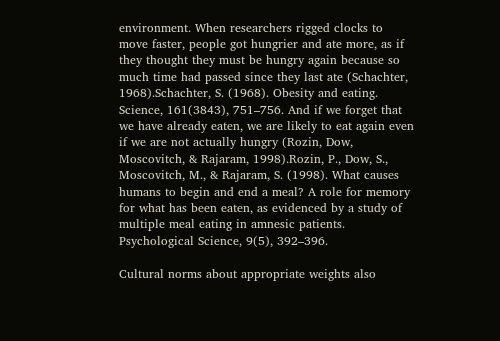environment. When researchers rigged clocks to move faster, people got hungrier and ate more, as if they thought they must be hungry again because so much time had passed since they last ate (Schachter, 1968).Schachter, S. (1968). Obesity and eating. Science, 161(3843), 751–756. And if we forget that we have already eaten, we are likely to eat again even if we are not actually hungry (Rozin, Dow, Moscovitch, & Rajaram, 1998).Rozin, P., Dow, S., Moscovitch, M., & Rajaram, S. (1998). What causes humans to begin and end a meal? A role for memory for what has been eaten, as evidenced by a study of multiple meal eating in amnesic patients. Psychological Science, 9(5), 392–396.

Cultural norms about appropriate weights also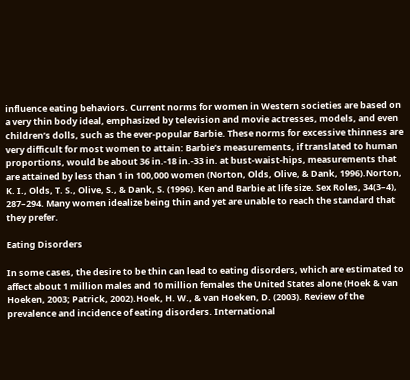influence eating behaviors. Current norms for women in Western societies are based on a very thin body ideal, emphasized by television and movie actresses, models, and even children’s dolls, such as the ever-popular Barbie. These norms for excessive thinness are very difficult for most women to attain: Barbie’s measurements, if translated to human proportions, would be about 36 in.-18 in.-33 in. at bust-waist-hips, measurements that are attained by less than 1 in 100,000 women (Norton, Olds, Olive, & Dank, 1996).Norton, K. I., Olds, T. S., Olive, S., & Dank, S. (1996). Ken and Barbie at life size. Sex Roles, 34(3–4), 287–294. Many women idealize being thin and yet are unable to reach the standard that they prefer.

Eating Disorders

In some cases, the desire to be thin can lead to eating disorders, which are estimated to affect about 1 million males and 10 million females the United States alone (Hoek & van Hoeken, 2003; Patrick, 2002).Hoek, H. W., & van Hoeken, D. (2003). Review of the prevalence and incidence of eating disorders. International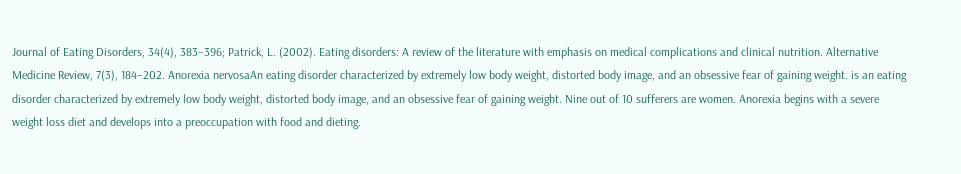Journal of Eating Disorders, 34(4), 383–396; Patrick, L. (2002). Eating disorders: A review of the literature with emphasis on medical complications and clinical nutrition. Alternative Medicine Review, 7(3), 184–202. Anorexia nervosaAn eating disorder characterized by extremely low body weight, distorted body image, and an obsessive fear of gaining weight. is an eating disorder characterized by extremely low body weight, distorted body image, and an obsessive fear of gaining weight. Nine out of 10 sufferers are women. Anorexia begins with a severe weight loss diet and develops into a preoccupation with food and dieting.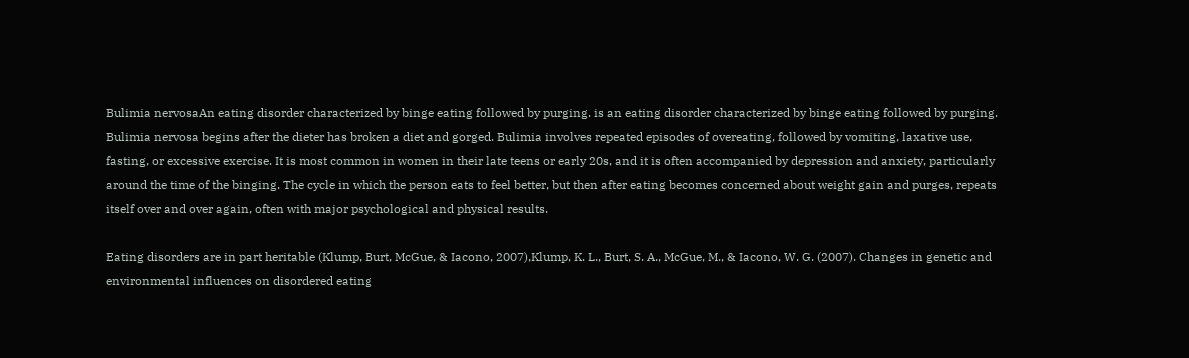Bulimia nervosaAn eating disorder characterized by binge eating followed by purging. is an eating disorder characterized by binge eating followed by purging. Bulimia nervosa begins after the dieter has broken a diet and gorged. Bulimia involves repeated episodes of overeating, followed by vomiting, laxative use, fasting, or excessive exercise. It is most common in women in their late teens or early 20s, and it is often accompanied by depression and anxiety, particularly around the time of the binging. The cycle in which the person eats to feel better, but then after eating becomes concerned about weight gain and purges, repeats itself over and over again, often with major psychological and physical results.

Eating disorders are in part heritable (Klump, Burt, McGue, & Iacono, 2007),Klump, K. L., Burt, S. A., McGue, M., & Iacono, W. G. (2007). Changes in genetic and environmental influences on disordered eating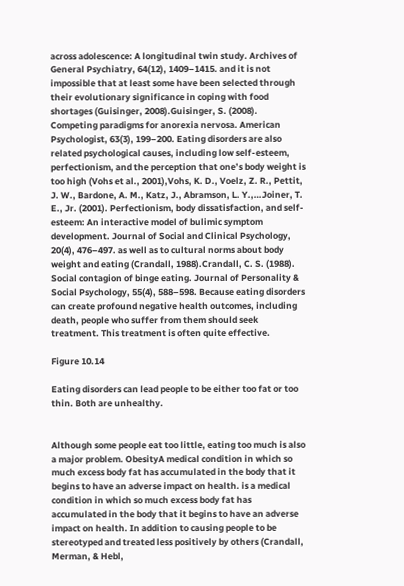across adolescence: A longitudinal twin study. Archives of General Psychiatry, 64(12), 1409–1415. and it is not impossible that at least some have been selected through their evolutionary significance in coping with food shortages (Guisinger, 2008).Guisinger, S. (2008). Competing paradigms for anorexia nervosa. American Psychologist, 63(3), 199–200. Eating disorders are also related psychological causes, including low self-esteem, perfectionism, and the perception that one’s body weight is too high (Vohs et al., 2001),Vohs, K. D., Voelz, Z. R., Pettit, J. W., Bardone, A. M., Katz, J., Abramson, L. Y.,…Joiner, T. E., Jr. (2001). Perfectionism, body dissatisfaction, and self-esteem: An interactive model of bulimic symptom development. Journal of Social and Clinical Psychology, 20(4), 476–497. as well as to cultural norms about body weight and eating (Crandall, 1988).Crandall, C. S. (1988). Social contagion of binge eating. Journal of Personality & Social Psychology, 55(4), 588–598. Because eating disorders can create profound negative health outcomes, including death, people who suffer from them should seek treatment. This treatment is often quite effective.

Figure 10.14

Eating disorders can lead people to be either too fat or too thin. Both are unhealthy.


Although some people eat too little, eating too much is also a major problem. ObesityA medical condition in which so much excess body fat has accumulated in the body that it begins to have an adverse impact on health. is a medical condition in which so much excess body fat has accumulated in the body that it begins to have an adverse impact on health. In addition to causing people to be stereotyped and treated less positively by others (Crandall, Merman, & Hebl,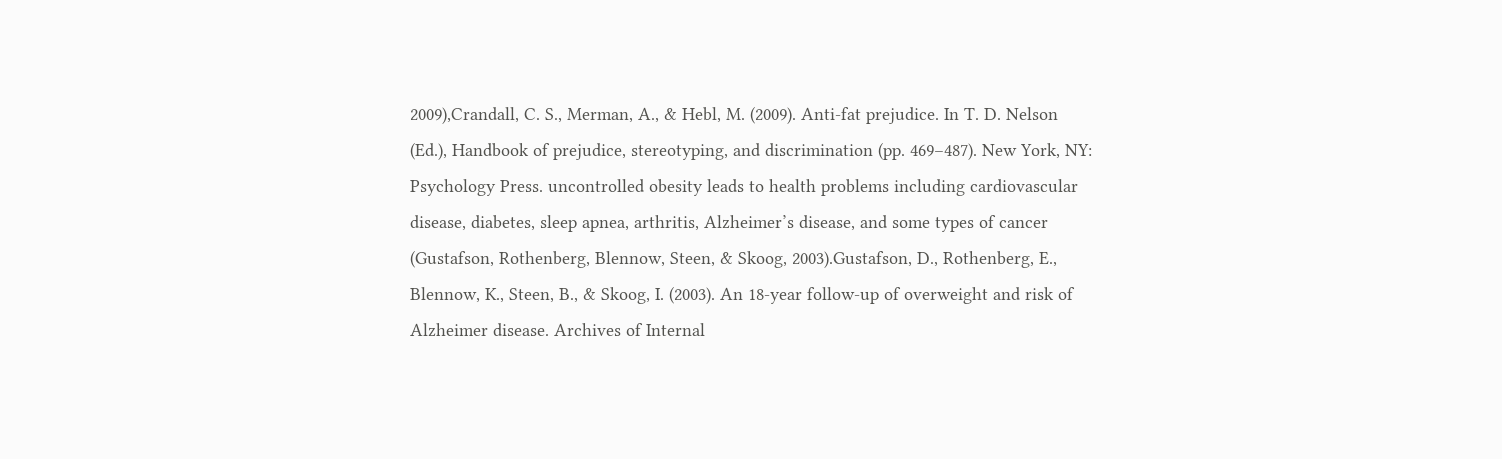2009),Crandall, C. S., Merman, A., & Hebl, M. (2009). Anti-fat prejudice. In T. D. Nelson (Ed.), Handbook of prejudice, stereotyping, and discrimination (pp. 469–487). New York, NY: Psychology Press. uncontrolled obesity leads to health problems including cardiovascular disease, diabetes, sleep apnea, arthritis, Alzheimer’s disease, and some types of cancer (Gustafson, Rothenberg, Blennow, Steen, & Skoog, 2003).Gustafson, D., Rothenberg, E., Blennow, K., Steen, B., & Skoog, I. (2003). An 18-year follow-up of overweight and risk of Alzheimer disease. Archives of Internal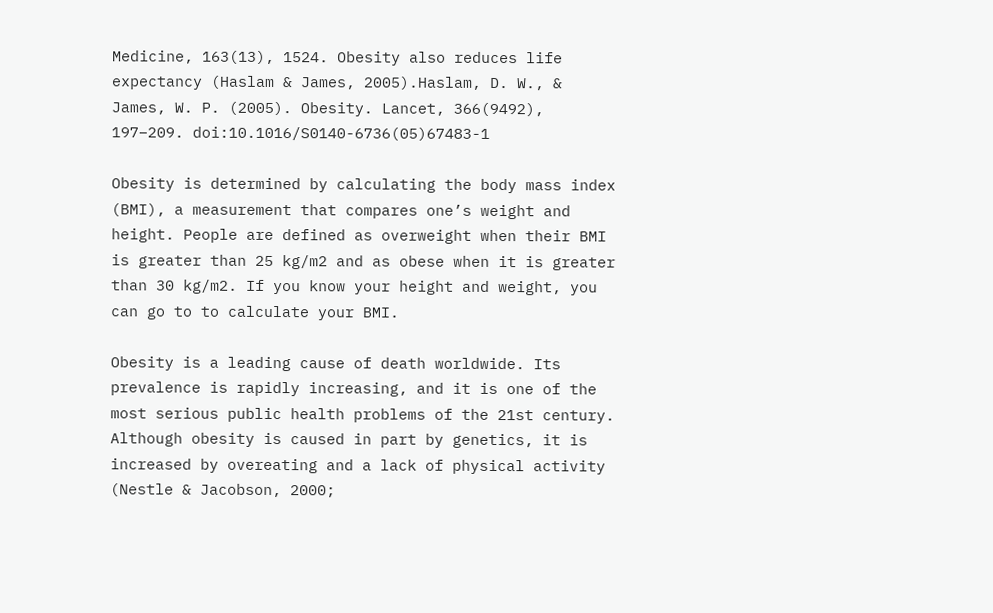Medicine, 163(13), 1524. Obesity also reduces life expectancy (Haslam & James, 2005).Haslam, D. W., & James, W. P. (2005). Obesity. Lancet, 366(9492), 197–209. doi:10.1016/S0140-6736(05)67483-1

Obesity is determined by calculating the body mass index (BMI), a measurement that compares one’s weight and height. People are defined as overweight when their BMI is greater than 25 kg/m2 and as obese when it is greater than 30 kg/m2. If you know your height and weight, you can go to to calculate your BMI.

Obesity is a leading cause of death worldwide. Its prevalence is rapidly increasing, and it is one of the most serious public health problems of the 21st century. Although obesity is caused in part by genetics, it is increased by overeating and a lack of physical activity (Nestle & Jacobson, 2000;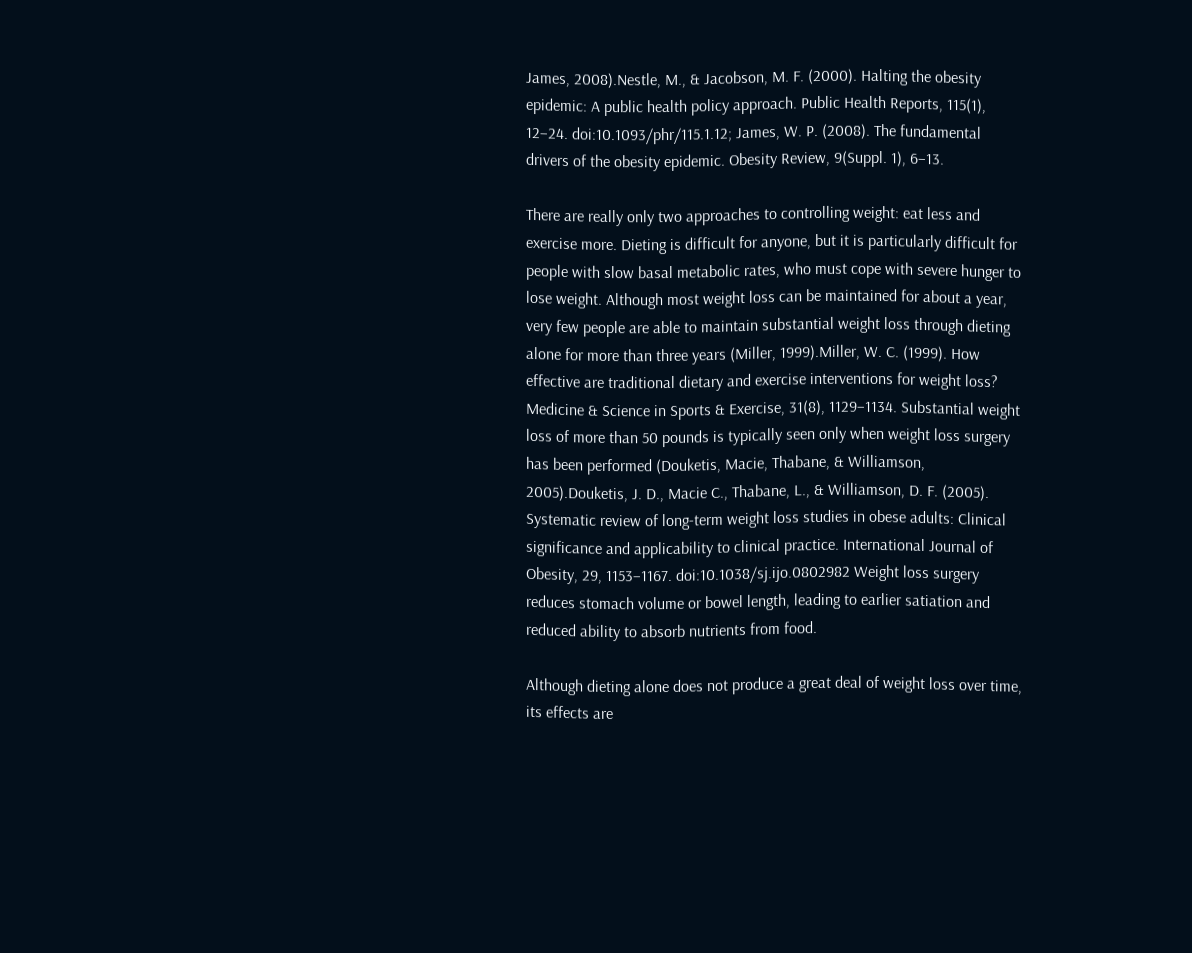James, 2008).Nestle, M., & Jacobson, M. F. (2000). Halting the obesity epidemic: A public health policy approach. Public Health Reports, 115(1), 12–24. doi:10.1093/phr/115.1.12; James, W. P. (2008). The fundamental drivers of the obesity epidemic. Obesity Review, 9(Suppl. 1), 6–13.

There are really only two approaches to controlling weight: eat less and exercise more. Dieting is difficult for anyone, but it is particularly difficult for people with slow basal metabolic rates, who must cope with severe hunger to lose weight. Although most weight loss can be maintained for about a year, very few people are able to maintain substantial weight loss through dieting alone for more than three years (Miller, 1999).Miller, W. C. (1999). How effective are traditional dietary and exercise interventions for weight loss? Medicine & Science in Sports & Exercise, 31(8), 1129–1134. Substantial weight loss of more than 50 pounds is typically seen only when weight loss surgery has been performed (Douketis, Macie, Thabane, & Williamson, 2005).Douketis, J. D., Macie C., Thabane, L., & Williamson, D. F. (2005). Systematic review of long-term weight loss studies in obese adults: Clinical significance and applicability to clinical practice. International Journal of Obesity, 29, 1153–1167. doi:10.1038/sj.ijo.0802982 Weight loss surgery reduces stomach volume or bowel length, leading to earlier satiation and reduced ability to absorb nutrients from food.

Although dieting alone does not produce a great deal of weight loss over time, its effects are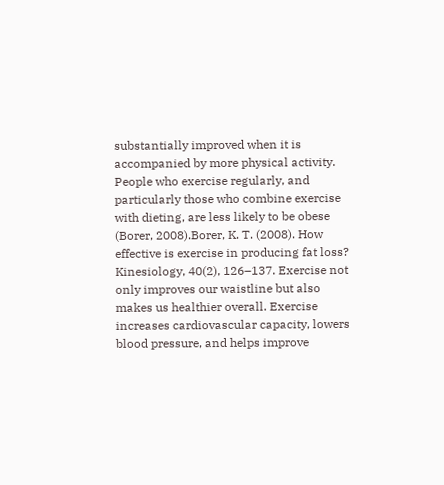substantially improved when it is accompanied by more physical activity. People who exercise regularly, and particularly those who combine exercise with dieting, are less likely to be obese (Borer, 2008).Borer, K. T. (2008). How effective is exercise in producing fat loss? Kinesiology, 40(2), 126–137. Exercise not only improves our waistline but also makes us healthier overall. Exercise increases cardiovascular capacity, lowers blood pressure, and helps improve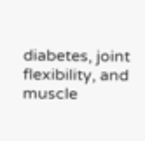diabetes, joint flexibility, and muscle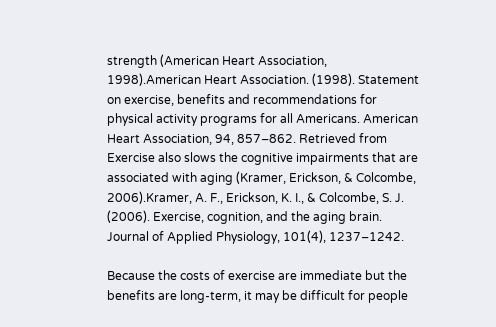strength (American Heart Association, 1998).American Heart Association. (1998). Statement on exercise, benefits and recommendations for physical activity programs for all Americans. American Heart Association, 94, 857–862. Retrieved from Exercise also slows the cognitive impairments that are associated with aging (Kramer, Erickson, & Colcombe, 2006).Kramer, A. F., Erickson, K. I., & Colcombe, S. J. (2006). Exercise, cognition, and the aging brain. Journal of Applied Physiology, 101(4), 1237–1242.

Because the costs of exercise are immediate but the benefits are long-term, it may be difficult for people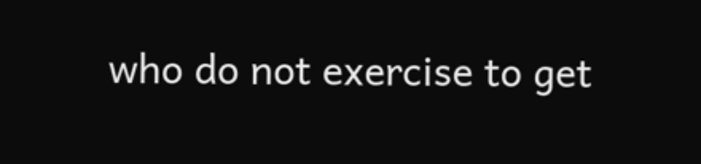who do not exercise to get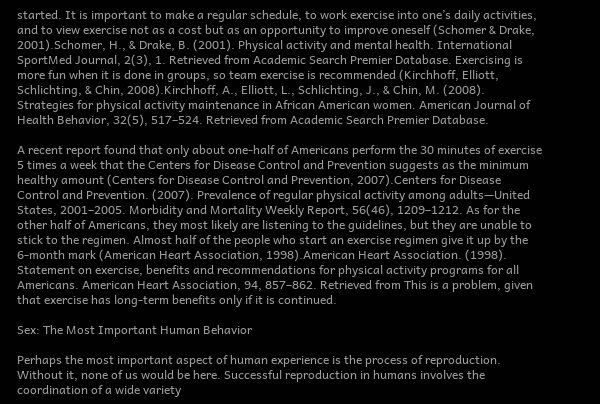started. It is important to make a regular schedule, to work exercise into one’s daily activities, and to view exercise not as a cost but as an opportunity to improve oneself (Schomer & Drake, 2001).Schomer, H., & Drake, B. (2001). Physical activity and mental health. International SportMed Journal, 2(3), 1. Retrieved from Academic Search Premier Database. Exercising is more fun when it is done in groups, so team exercise is recommended (Kirchhoff, Elliott, Schlichting, & Chin, 2008).Kirchhoff, A., Elliott, L., Schlichting, J., & Chin, M. (2008). Strategies for physical activity maintenance in African American women. American Journal of Health Behavior, 32(5), 517–524. Retrieved from Academic Search Premier Database.

A recent report found that only about one-half of Americans perform the 30 minutes of exercise 5 times a week that the Centers for Disease Control and Prevention suggests as the minimum healthy amount (Centers for Disease Control and Prevention, 2007).Centers for Disease Control and Prevention. (2007). Prevalence of regular physical activity among adults—United States, 2001–2005. Morbidity and Mortality Weekly Report, 56(46), 1209–1212. As for the other half of Americans, they most likely are listening to the guidelines, but they are unable to stick to the regimen. Almost half of the people who start an exercise regimen give it up by the 6-month mark (American Heart Association, 1998).American Heart Association. (1998). Statement on exercise, benefits and recommendations for physical activity programs for all Americans. American Heart Association, 94, 857–862. Retrieved from This is a problem, given that exercise has long-term benefits only if it is continued.

Sex: The Most Important Human Behavior

Perhaps the most important aspect of human experience is the process of reproduction. Without it, none of us would be here. Successful reproduction in humans involves the coordination of a wide variety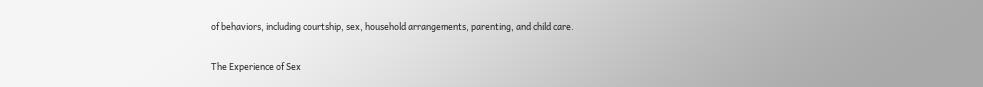of behaviors, including courtship, sex, household arrangements, parenting, and child care.

The Experience of Sex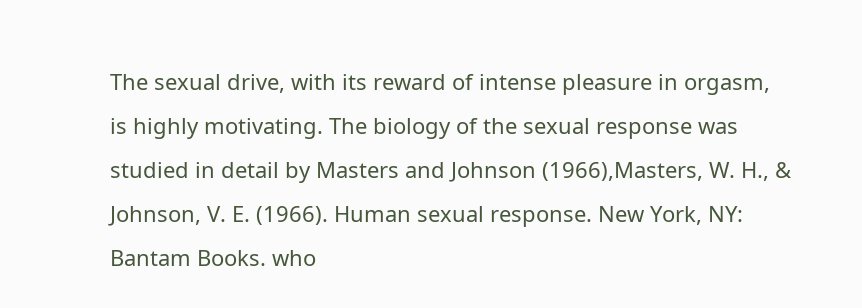The sexual drive, with its reward of intense pleasure in orgasm, is highly motivating. The biology of the sexual response was studied in detail by Masters and Johnson (1966),Masters, W. H., & Johnson, V. E. (1966). Human sexual response. New York, NY: Bantam Books. who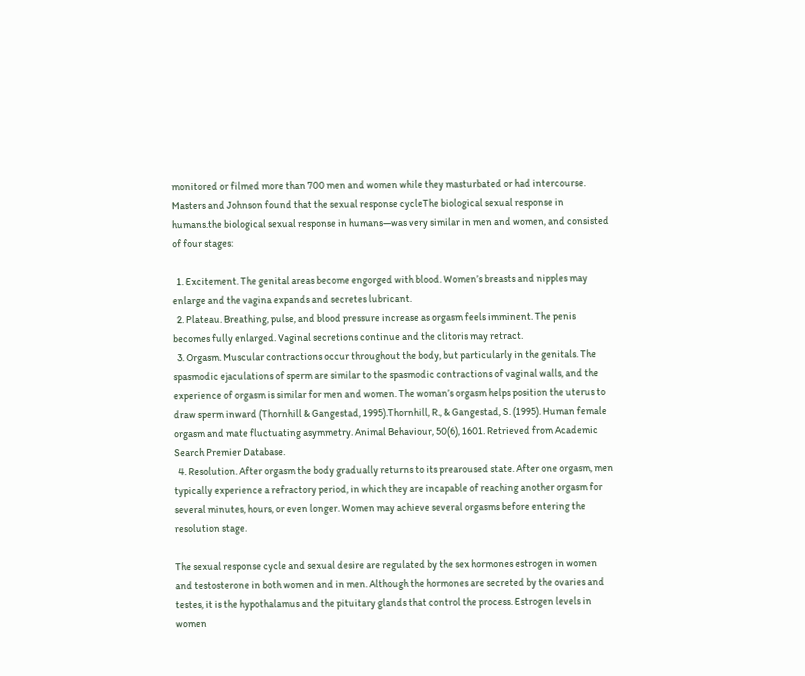monitored or filmed more than 700 men and women while they masturbated or had intercourse. Masters and Johnson found that the sexual response cycleThe biological sexual response in humans.the biological sexual response in humans—was very similar in men and women, and consisted of four stages:

  1. Excitement. The genital areas become engorged with blood. Women’s breasts and nipples may enlarge and the vagina expands and secretes lubricant.
  2. Plateau. Breathing, pulse, and blood pressure increase as orgasm feels imminent. The penis becomes fully enlarged. Vaginal secretions continue and the clitoris may retract.
  3. Orgasm. Muscular contractions occur throughout the body, but particularly in the genitals. The spasmodic ejaculations of sperm are similar to the spasmodic contractions of vaginal walls, and the experience of orgasm is similar for men and women. The woman’s orgasm helps position the uterus to draw sperm inward (Thornhill & Gangestad, 1995).Thornhill, R., & Gangestad, S. (1995). Human female orgasm and mate fluctuating asymmetry. Animal Behaviour, 50(6), 1601. Retrieved from Academic Search Premier Database.
  4. Resolution. After orgasm the body gradually returns to its prearoused state. After one orgasm, men typically experience a refractory period, in which they are incapable of reaching another orgasm for several minutes, hours, or even longer. Women may achieve several orgasms before entering the resolution stage.

The sexual response cycle and sexual desire are regulated by the sex hormones estrogen in women and testosterone in both women and in men. Although the hormones are secreted by the ovaries and testes, it is the hypothalamus and the pituitary glands that control the process. Estrogen levels in women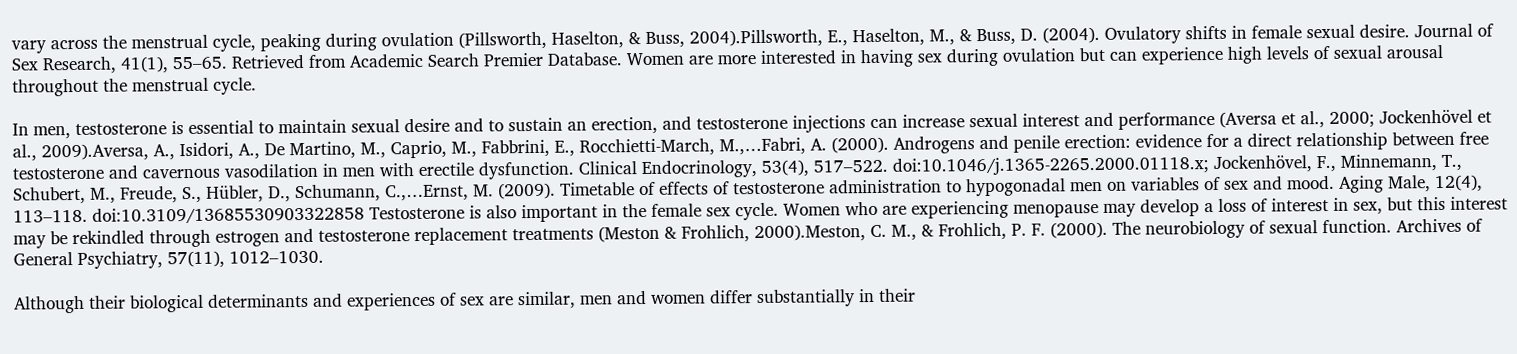vary across the menstrual cycle, peaking during ovulation (Pillsworth, Haselton, & Buss, 2004).Pillsworth, E., Haselton, M., & Buss, D. (2004). Ovulatory shifts in female sexual desire. Journal of Sex Research, 41(1), 55–65. Retrieved from Academic Search Premier Database. Women are more interested in having sex during ovulation but can experience high levels of sexual arousal throughout the menstrual cycle.

In men, testosterone is essential to maintain sexual desire and to sustain an erection, and testosterone injections can increase sexual interest and performance (Aversa et al., 2000; Jockenhövel et al., 2009).Aversa, A., Isidori, A., De Martino, M., Caprio, M., Fabbrini, E., Rocchietti-March, M.,…Fabri, A. (2000). Androgens and penile erection: evidence for a direct relationship between free testosterone and cavernous vasodilation in men with erectile dysfunction. Clinical Endocrinology, 53(4), 517–522. doi:10.1046/j.1365-2265.2000.01118.x; Jockenhövel, F., Minnemann, T., Schubert, M., Freude, S., Hübler, D., Schumann, C.,…Ernst, M. (2009). Timetable of effects of testosterone administration to hypogonadal men on variables of sex and mood. Aging Male, 12(4), 113–118. doi:10.3109/13685530903322858 Testosterone is also important in the female sex cycle. Women who are experiencing menopause may develop a loss of interest in sex, but this interest may be rekindled through estrogen and testosterone replacement treatments (Meston & Frohlich, 2000).Meston, C. M., & Frohlich, P. F. (2000). The neurobiology of sexual function. Archives of General Psychiatry, 57(11), 1012–1030.

Although their biological determinants and experiences of sex are similar, men and women differ substantially in their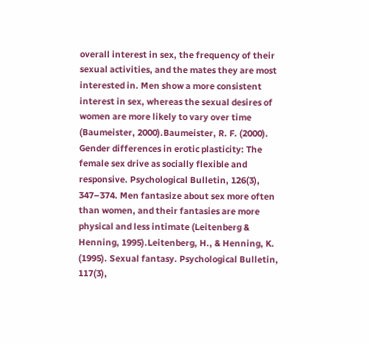overall interest in sex, the frequency of their sexual activities, and the mates they are most interested in. Men show a more consistent interest in sex, whereas the sexual desires of women are more likely to vary over time (Baumeister, 2000).Baumeister, R. F. (2000). Gender differences in erotic plasticity: The female sex drive as socially flexible and responsive. Psychological Bulletin, 126(3), 347–374. Men fantasize about sex more often than women, and their fantasies are more physical and less intimate (Leitenberg & Henning, 1995).Leitenberg, H., & Henning, K. (1995). Sexual fantasy. Psychological Bulletin, 117(3),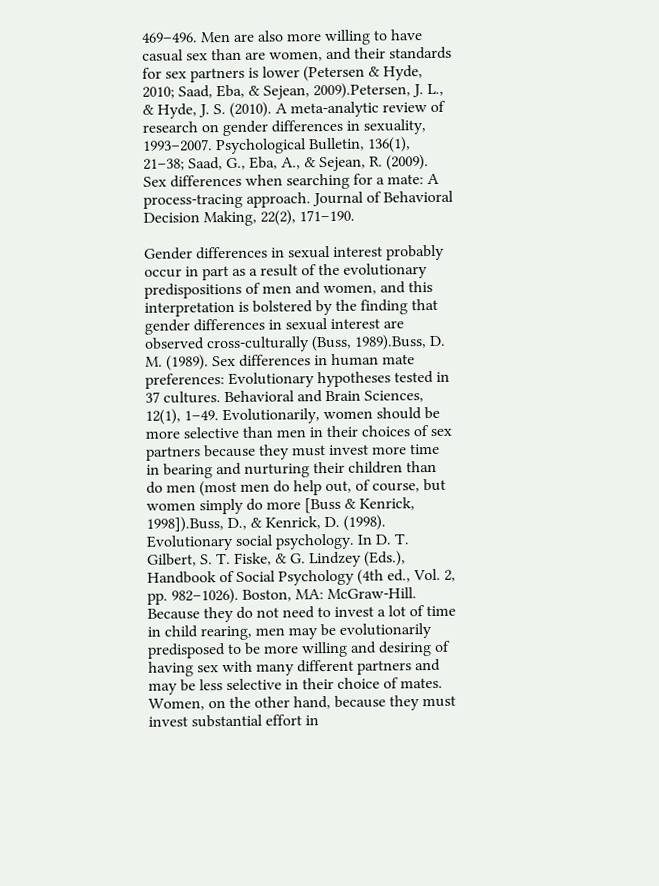469–496. Men are also more willing to have casual sex than are women, and their standards for sex partners is lower (Petersen & Hyde, 2010; Saad, Eba, & Sejean, 2009).Petersen, J. L., & Hyde, J. S. (2010). A meta-analytic review of research on gender differences in sexuality, 1993–2007. Psychological Bulletin, 136(1), 21–38; Saad, G., Eba, A., & Sejean, R. (2009). Sex differences when searching for a mate: A process-tracing approach. Journal of Behavioral Decision Making, 22(2), 171–190.

Gender differences in sexual interest probably occur in part as a result of the evolutionary predispositions of men and women, and this interpretation is bolstered by the finding that gender differences in sexual interest are observed cross-culturally (Buss, 1989).Buss, D. M. (1989). Sex differences in human mate preferences: Evolutionary hypotheses tested in 37 cultures. Behavioral and Brain Sciences, 12(1), 1–49. Evolutionarily, women should be more selective than men in their choices of sex partners because they must invest more time in bearing and nurturing their children than do men (most men do help out, of course, but women simply do more [Buss & Kenrick, 1998]).Buss, D., & Kenrick, D. (1998). Evolutionary social psychology. In D. T. Gilbert, S. T. Fiske, & G. Lindzey (Eds.), Handbook of Social Psychology (4th ed., Vol. 2, pp. 982–1026). Boston, MA: McGraw-Hill. Because they do not need to invest a lot of time in child rearing, men may be evolutionarily predisposed to be more willing and desiring of having sex with many different partners and may be less selective in their choice of mates. Women, on the other hand, because they must invest substantial effort in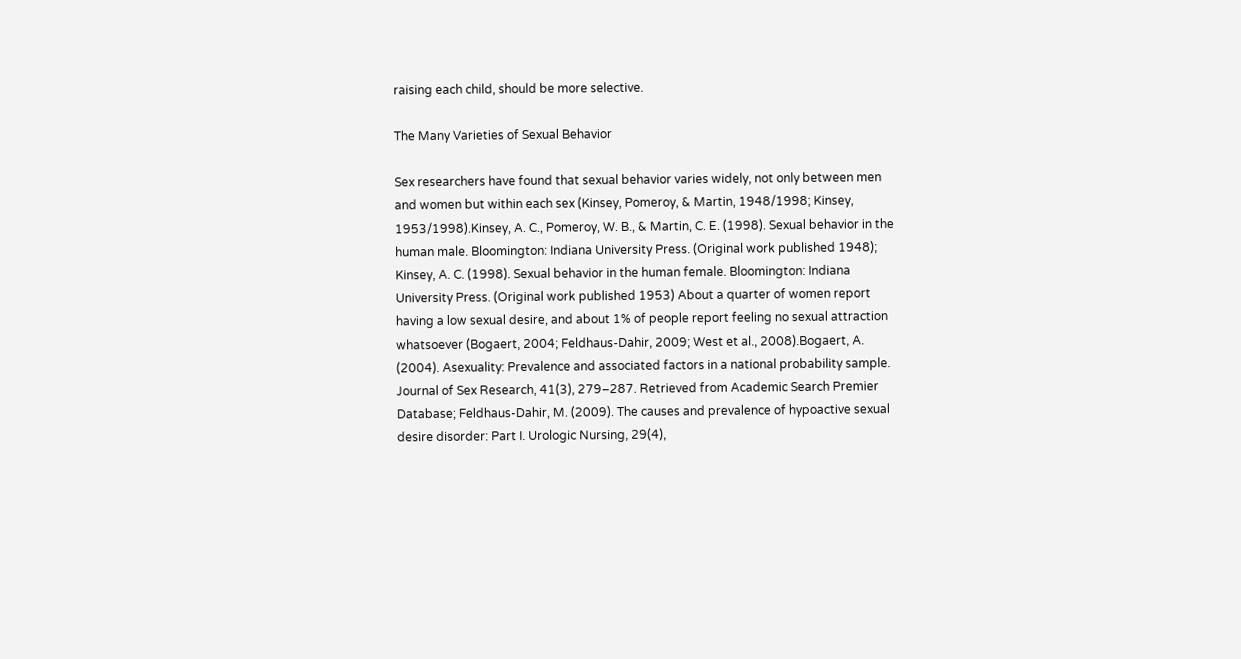raising each child, should be more selective.

The Many Varieties of Sexual Behavior

Sex researchers have found that sexual behavior varies widely, not only between men and women but within each sex (Kinsey, Pomeroy, & Martin, 1948/1998; Kinsey, 1953/1998).Kinsey, A. C., Pomeroy, W. B., & Martin, C. E. (1998). Sexual behavior in the human male. Bloomington: Indiana University Press. (Original work published 1948); Kinsey, A. C. (1998). Sexual behavior in the human female. Bloomington: Indiana University Press. (Original work published 1953) About a quarter of women report having a low sexual desire, and about 1% of people report feeling no sexual attraction whatsoever (Bogaert, 2004; Feldhaus-Dahir, 2009; West et al., 2008).Bogaert, A. (2004). Asexuality: Prevalence and associated factors in a national probability sample. Journal of Sex Research, 41(3), 279–287. Retrieved from Academic Search Premier Database; Feldhaus-Dahir, M. (2009). The causes and prevalence of hypoactive sexual desire disorder: Part I. Urologic Nursing, 29(4),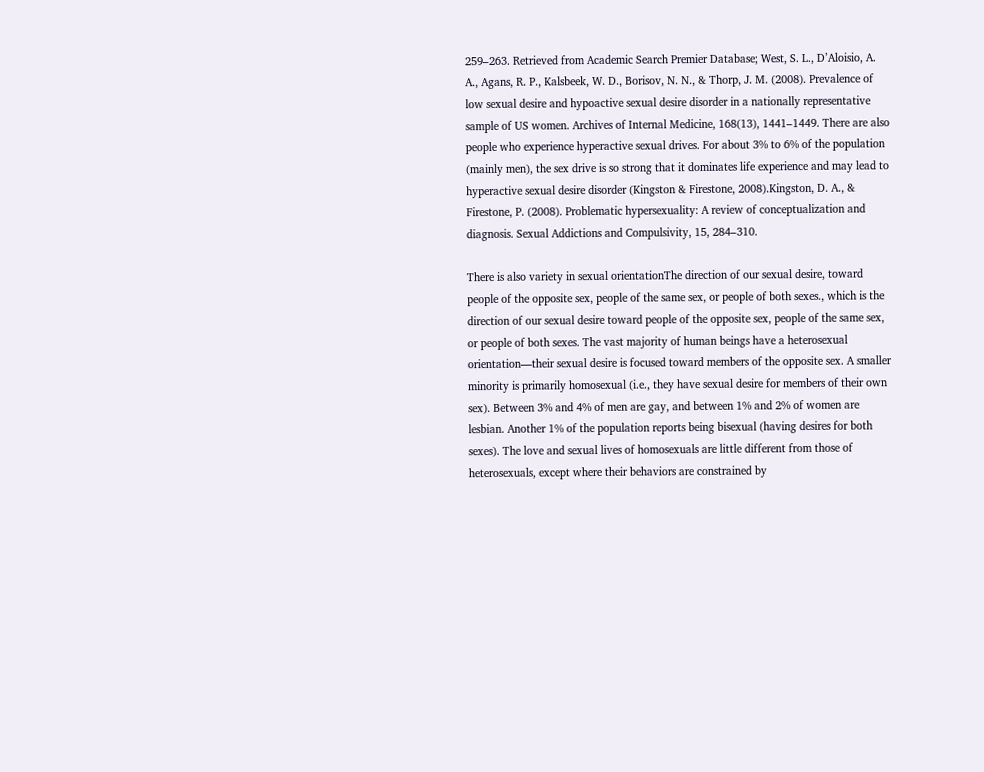259–263. Retrieved from Academic Search Premier Database; West, S. L., D’Aloisio, A. A., Agans, R. P., Kalsbeek, W. D., Borisov, N. N., & Thorp, J. M. (2008). Prevalence of low sexual desire and hypoactive sexual desire disorder in a nationally representative sample of US women. Archives of Internal Medicine, 168(13), 1441–1449. There are also people who experience hyperactive sexual drives. For about 3% to 6% of the population (mainly men), the sex drive is so strong that it dominates life experience and may lead to hyperactive sexual desire disorder (Kingston & Firestone, 2008).Kingston, D. A., & Firestone, P. (2008). Problematic hypersexuality: A review of conceptualization and diagnosis. Sexual Addictions and Compulsivity, 15, 284–310.

There is also variety in sexual orientationThe direction of our sexual desire, toward people of the opposite sex, people of the same sex, or people of both sexes., which is the direction of our sexual desire toward people of the opposite sex, people of the same sex, or people of both sexes. The vast majority of human beings have a heterosexual orientation—their sexual desire is focused toward members of the opposite sex. A smaller minority is primarily homosexual (i.e., they have sexual desire for members of their own sex). Between 3% and 4% of men are gay, and between 1% and 2% of women are lesbian. Another 1% of the population reports being bisexual (having desires for both sexes). The love and sexual lives of homosexuals are little different from those of heterosexuals, except where their behaviors are constrained by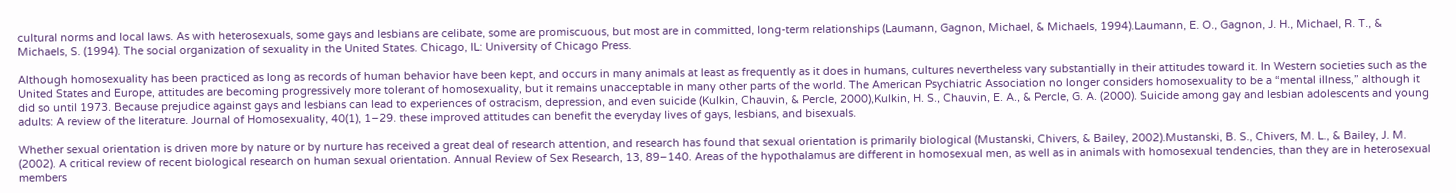cultural norms and local laws. As with heterosexuals, some gays and lesbians are celibate, some are promiscuous, but most are in committed, long-term relationships (Laumann, Gagnon, Michael, & Michaels, 1994).Laumann, E. O., Gagnon, J. H., Michael, R. T., & Michaels, S. (1994). The social organization of sexuality in the United States. Chicago, IL: University of Chicago Press.

Although homosexuality has been practiced as long as records of human behavior have been kept, and occurs in many animals at least as frequently as it does in humans, cultures nevertheless vary substantially in their attitudes toward it. In Western societies such as the United States and Europe, attitudes are becoming progressively more tolerant of homosexuality, but it remains unacceptable in many other parts of the world. The American Psychiatric Association no longer considers homosexuality to be a “mental illness,” although it did so until 1973. Because prejudice against gays and lesbians can lead to experiences of ostracism, depression, and even suicide (Kulkin, Chauvin, & Percle, 2000),Kulkin, H. S., Chauvin, E. A., & Percle, G. A. (2000). Suicide among gay and lesbian adolescents and young adults: A review of the literature. Journal of Homosexuality, 40(1), 1–29. these improved attitudes can benefit the everyday lives of gays, lesbians, and bisexuals.

Whether sexual orientation is driven more by nature or by nurture has received a great deal of research attention, and research has found that sexual orientation is primarily biological (Mustanski, Chivers, & Bailey, 2002).Mustanski, B. S., Chivers, M. L., & Bailey, J. M. (2002). A critical review of recent biological research on human sexual orientation. Annual Review of Sex Research, 13, 89–140. Areas of the hypothalamus are different in homosexual men, as well as in animals with homosexual tendencies, than they are in heterosexual members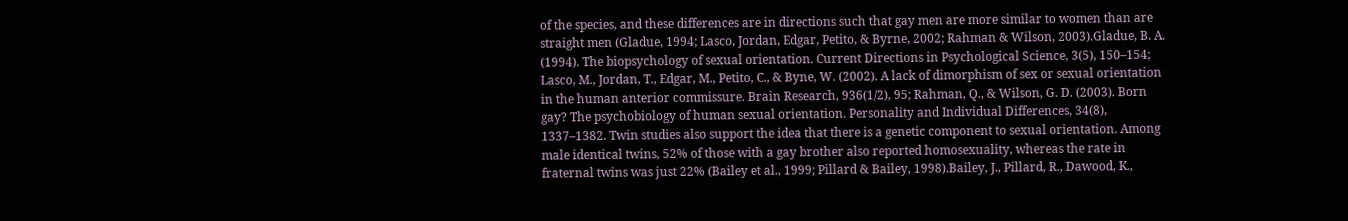of the species, and these differences are in directions such that gay men are more similar to women than are straight men (Gladue, 1994; Lasco, Jordan, Edgar, Petito, & Byrne, 2002; Rahman & Wilson, 2003).Gladue, B. A. (1994). The biopsychology of sexual orientation. Current Directions in Psychological Science, 3(5), 150–154; Lasco, M., Jordan, T., Edgar, M., Petito, C., & Byne, W. (2002). A lack of dimorphism of sex or sexual orientation in the human anterior commissure. Brain Research, 936(1/2), 95; Rahman, Q., & Wilson, G. D. (2003). Born gay? The psychobiology of human sexual orientation. Personality and Individual Differences, 34(8), 1337–1382. Twin studies also support the idea that there is a genetic component to sexual orientation. Among male identical twins, 52% of those with a gay brother also reported homosexuality, whereas the rate in fraternal twins was just 22% (Bailey et al., 1999; Pillard & Bailey, 1998).Bailey, J., Pillard, R., Dawood, K.,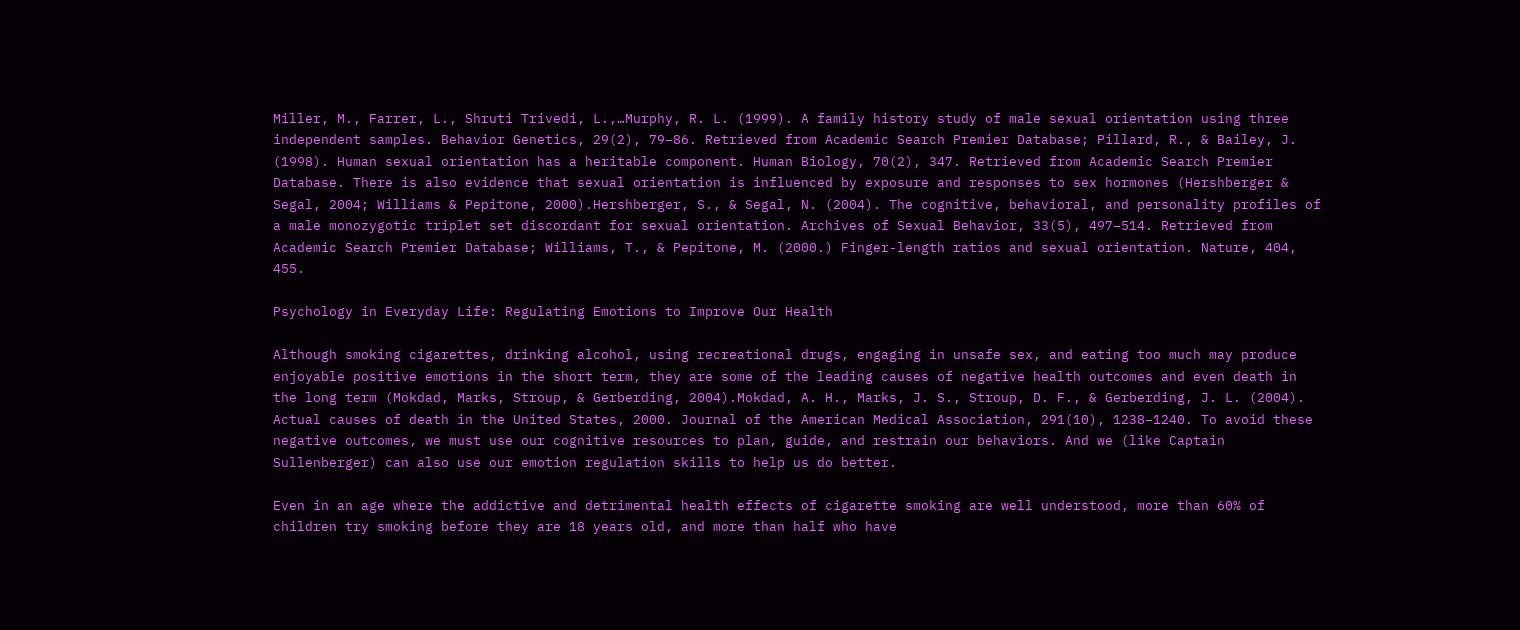Miller, M., Farrer, L., Shruti Trivedi, L.,…Murphy, R. L. (1999). A family history study of male sexual orientation using three independent samples. Behavior Genetics, 29(2), 79–86. Retrieved from Academic Search Premier Database; Pillard, R., & Bailey, J. (1998). Human sexual orientation has a heritable component. Human Biology, 70(2), 347. Retrieved from Academic Search Premier Database. There is also evidence that sexual orientation is influenced by exposure and responses to sex hormones (Hershberger & Segal, 2004; Williams & Pepitone, 2000).Hershberger, S., & Segal, N. (2004). The cognitive, behavioral, and personality profiles of a male monozygotic triplet set discordant for sexual orientation. Archives of Sexual Behavior, 33(5), 497–514. Retrieved from Academic Search Premier Database; Williams, T., & Pepitone, M. (2000.) Finger-length ratios and sexual orientation. Nature, 404, 455.

Psychology in Everyday Life: Regulating Emotions to Improve Our Health

Although smoking cigarettes, drinking alcohol, using recreational drugs, engaging in unsafe sex, and eating too much may produce enjoyable positive emotions in the short term, they are some of the leading causes of negative health outcomes and even death in the long term (Mokdad, Marks, Stroup, & Gerberding, 2004).Mokdad, A. H., Marks, J. S., Stroup, D. F., & Gerberding, J. L. (2004). Actual causes of death in the United States, 2000. Journal of the American Medical Association, 291(10), 1238–1240. To avoid these negative outcomes, we must use our cognitive resources to plan, guide, and restrain our behaviors. And we (like Captain Sullenberger) can also use our emotion regulation skills to help us do better.

Even in an age where the addictive and detrimental health effects of cigarette smoking are well understood, more than 60% of children try smoking before they are 18 years old, and more than half who have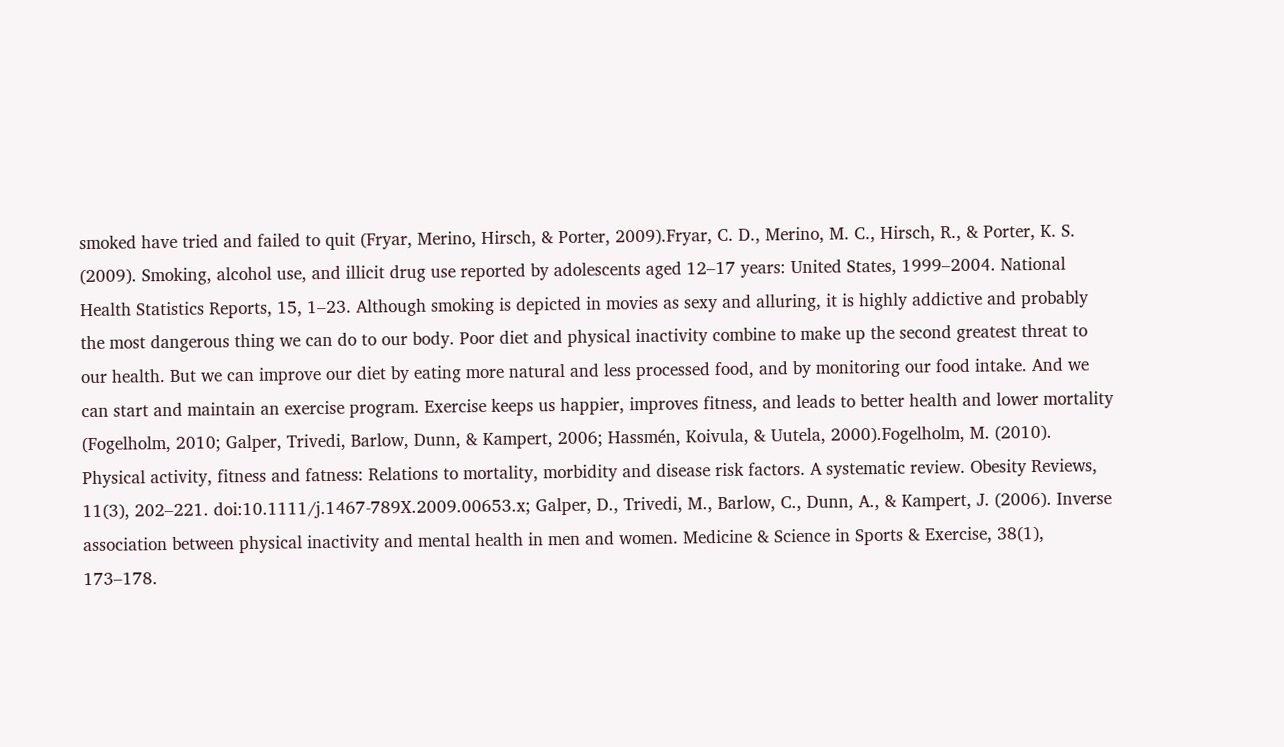smoked have tried and failed to quit (Fryar, Merino, Hirsch, & Porter, 2009).Fryar, C. D., Merino, M. C., Hirsch, R., & Porter, K. S. (2009). Smoking, alcohol use, and illicit drug use reported by adolescents aged 12–17 years: United States, 1999–2004. National Health Statistics Reports, 15, 1–23. Although smoking is depicted in movies as sexy and alluring, it is highly addictive and probably the most dangerous thing we can do to our body. Poor diet and physical inactivity combine to make up the second greatest threat to our health. But we can improve our diet by eating more natural and less processed food, and by monitoring our food intake. And we can start and maintain an exercise program. Exercise keeps us happier, improves fitness, and leads to better health and lower mortality (Fogelholm, 2010; Galper, Trivedi, Barlow, Dunn, & Kampert, 2006; Hassmén, Koivula, & Uutela, 2000).Fogelholm, M. (2010). Physical activity, fitness and fatness: Relations to mortality, morbidity and disease risk factors. A systematic review. Obesity Reviews, 11(3), 202–221. doi:10.1111/j.1467-789X.2009.00653.x; Galper, D., Trivedi, M., Barlow, C., Dunn, A., & Kampert, J. (2006). Inverse association between physical inactivity and mental health in men and women. Medicine & Science in Sports & Exercise, 38(1), 173–178.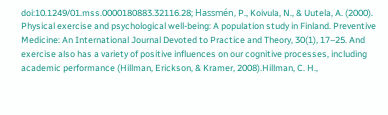doi:10.1249/01.mss.0000180883.32116.28; Hassmén, P., Koivula, N., & Uutela, A. (2000). Physical exercise and psychological well-being: A population study in Finland. Preventive Medicine: An International Journal Devoted to Practice and Theory, 30(1), 17–25. And exercise also has a variety of positive influences on our cognitive processes, including academic performance (Hillman, Erickson, & Kramer, 2008).Hillman, C. H.,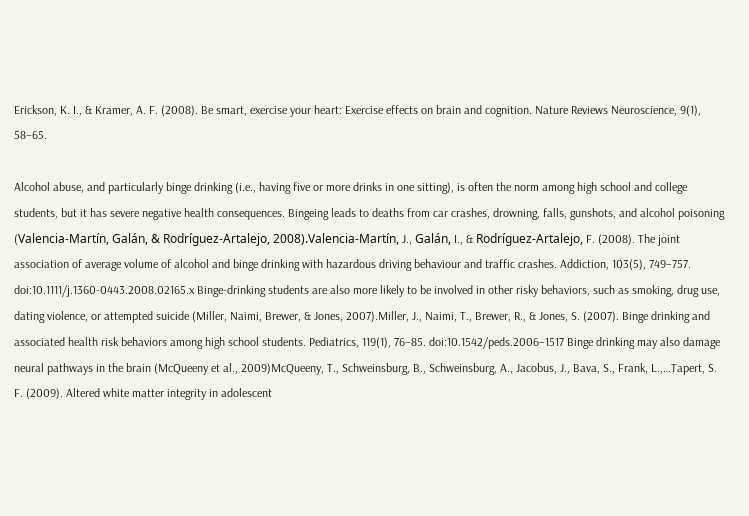Erickson, K. I., & Kramer, A. F. (2008). Be smart, exercise your heart: Exercise effects on brain and cognition. Nature Reviews Neuroscience, 9(1), 58–65.

Alcohol abuse, and particularly binge drinking (i.e., having five or more drinks in one sitting), is often the norm among high school and college students, but it has severe negative health consequences. Bingeing leads to deaths from car crashes, drowning, falls, gunshots, and alcohol poisoning (Valencia-Martín, Galán, & Rodríguez-Artalejo, 2008).Valencia-Martín, J., Galán, I., & Rodríguez-Artalejo, F. (2008). The joint association of average volume of alcohol and binge drinking with hazardous driving behaviour and traffic crashes. Addiction, 103(5), 749–757. doi:10.1111/j.1360-0443.2008.02165.x Binge-drinking students are also more likely to be involved in other risky behaviors, such as smoking, drug use, dating violence, or attempted suicide (Miller, Naimi, Brewer, & Jones, 2007).Miller, J., Naimi, T., Brewer, R., & Jones, S. (2007). Binge drinking and associated health risk behaviors among high school students. Pediatrics, 119(1), 76–85. doi:10.1542/peds.2006–1517 Binge drinking may also damage neural pathways in the brain (McQueeny et al., 2009)McQueeny, T., Schweinsburg, B., Schweinsburg, A., Jacobus, J., Bava, S., Frank, L.,…Tapert, S. F. (2009). Altered white matter integrity in adolescent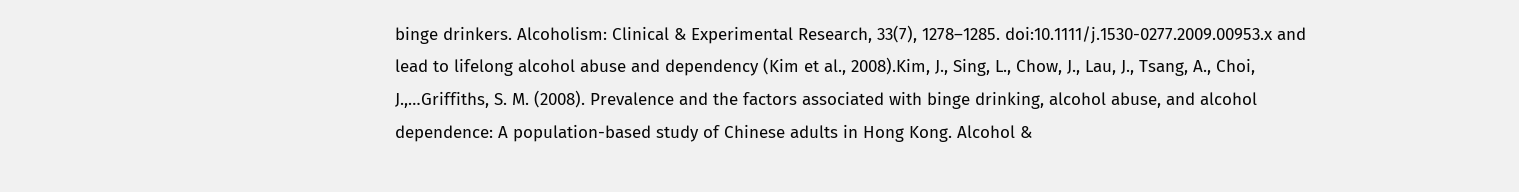binge drinkers. Alcoholism: Clinical & Experimental Research, 33(7), 1278–1285. doi:10.1111/j.1530-0277.2009.00953.x and lead to lifelong alcohol abuse and dependency (Kim et al., 2008).Kim, J., Sing, L., Chow, J., Lau, J., Tsang, A., Choi, J.,…Griffiths, S. M. (2008). Prevalence and the factors associated with binge drinking, alcohol abuse, and alcohol dependence: A population-based study of Chinese adults in Hong Kong. Alcohol &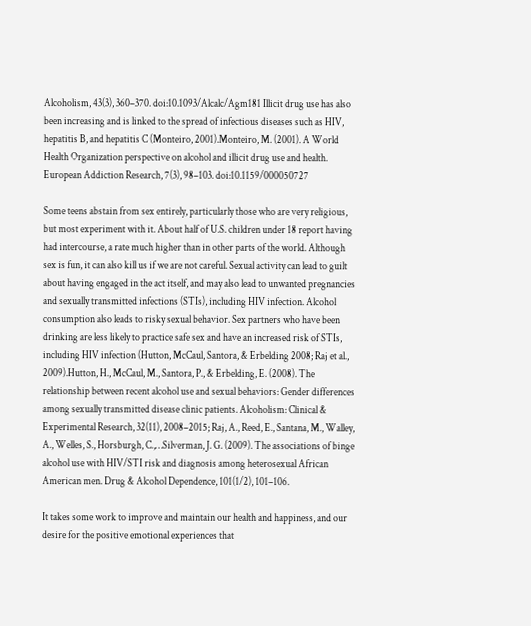Alcoholism, 43(3), 360–370. doi:10.1093/Alcalc/Agm181 Illicit drug use has also been increasing and is linked to the spread of infectious diseases such as HIV, hepatitis B, and hepatitis C (Monteiro, 2001).Monteiro, M. (2001). A World Health Organization perspective on alcohol and illicit drug use and health. European Addiction Research, 7(3), 98–103. doi:10.1159/000050727

Some teens abstain from sex entirely, particularly those who are very religious, but most experiment with it. About half of U.S. children under 18 report having had intercourse, a rate much higher than in other parts of the world. Although sex is fun, it can also kill us if we are not careful. Sexual activity can lead to guilt about having engaged in the act itself, and may also lead to unwanted pregnancies and sexually transmitted infections (STIs), including HIV infection. Alcohol consumption also leads to risky sexual behavior. Sex partners who have been drinking are less likely to practice safe sex and have an increased risk of STIs, including HIV infection (Hutton, McCaul, Santora, & Erbelding 2008; Raj et al., 2009).Hutton, H., McCaul, M., Santora, P., & Erbelding, E. (2008). The relationship between recent alcohol use and sexual behaviors: Gender differences among sexually transmitted disease clinic patients. Alcoholism: Clinical & Experimental Research, 32(11), 2008–2015; Raj, A., Reed, E., Santana, M., Walley, A., Welles, S., Horsburgh, C.,…Silverman, J. G. (2009). The associations of binge alcohol use with HIV/STI risk and diagnosis among heterosexual African American men. Drug & Alcohol Dependence, 101(1/2), 101–106.

It takes some work to improve and maintain our health and happiness, and our desire for the positive emotional experiences that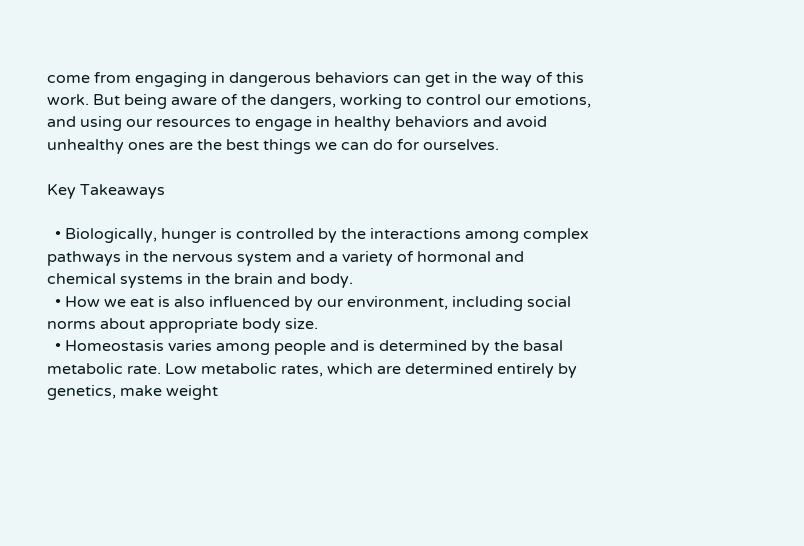come from engaging in dangerous behaviors can get in the way of this work. But being aware of the dangers, working to control our emotions, and using our resources to engage in healthy behaviors and avoid unhealthy ones are the best things we can do for ourselves.

Key Takeaways

  • Biologically, hunger is controlled by the interactions among complex pathways in the nervous system and a variety of hormonal and chemical systems in the brain and body.
  • How we eat is also influenced by our environment, including social norms about appropriate body size.
  • Homeostasis varies among people and is determined by the basal metabolic rate. Low metabolic rates, which are determined entirely by genetics, make weight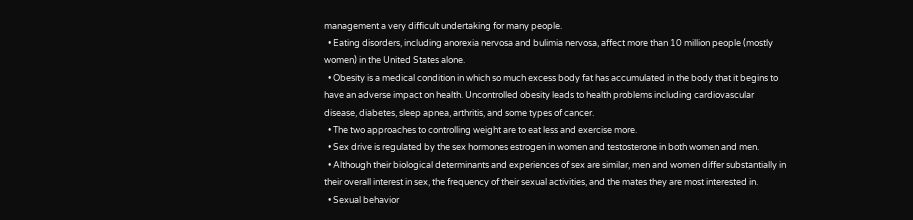management a very difficult undertaking for many people.
  • Eating disorders, including anorexia nervosa and bulimia nervosa, affect more than 10 million people (mostly women) in the United States alone.
  • Obesity is a medical condition in which so much excess body fat has accumulated in the body that it begins to have an adverse impact on health. Uncontrolled obesity leads to health problems including cardiovascular disease, diabetes, sleep apnea, arthritis, and some types of cancer.
  • The two approaches to controlling weight are to eat less and exercise more.
  • Sex drive is regulated by the sex hormones estrogen in women and testosterone in both women and men.
  • Although their biological determinants and experiences of sex are similar, men and women differ substantially in their overall interest in sex, the frequency of their sexual activities, and the mates they are most interested in.
  • Sexual behavior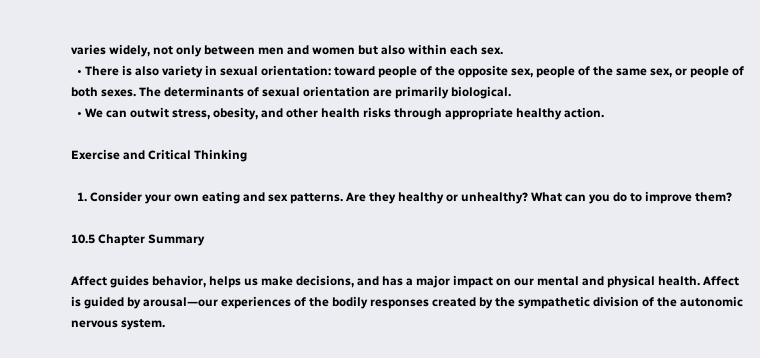varies widely, not only between men and women but also within each sex.
  • There is also variety in sexual orientation: toward people of the opposite sex, people of the same sex, or people of both sexes. The determinants of sexual orientation are primarily biological.
  • We can outwit stress, obesity, and other health risks through appropriate healthy action.

Exercise and Critical Thinking

  1. Consider your own eating and sex patterns. Are they healthy or unhealthy? What can you do to improve them?

10.5 Chapter Summary

Affect guides behavior, helps us make decisions, and has a major impact on our mental and physical health. Affect is guided by arousal—our experiences of the bodily responses created by the sympathetic division of the autonomic nervous system.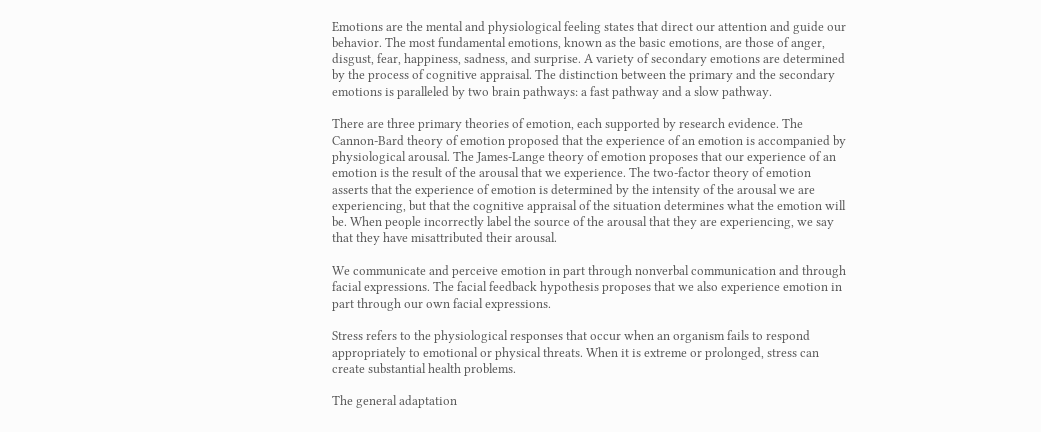Emotions are the mental and physiological feeling states that direct our attention and guide our behavior. The most fundamental emotions, known as the basic emotions, are those of anger, disgust, fear, happiness, sadness, and surprise. A variety of secondary emotions are determined by the process of cognitive appraisal. The distinction between the primary and the secondary emotions is paralleled by two brain pathways: a fast pathway and a slow pathway.

There are three primary theories of emotion, each supported by research evidence. The Cannon-Bard theory of emotion proposed that the experience of an emotion is accompanied by physiological arousal. The James-Lange theory of emotion proposes that our experience of an emotion is the result of the arousal that we experience. The two-factor theory of emotion asserts that the experience of emotion is determined by the intensity of the arousal we are experiencing, but that the cognitive appraisal of the situation determines what the emotion will be. When people incorrectly label the source of the arousal that they are experiencing, we say that they have misattributed their arousal.

We communicate and perceive emotion in part through nonverbal communication and through facial expressions. The facial feedback hypothesis proposes that we also experience emotion in part through our own facial expressions.

Stress refers to the physiological responses that occur when an organism fails to respond appropriately to emotional or physical threats. When it is extreme or prolonged, stress can create substantial health problems.

The general adaptation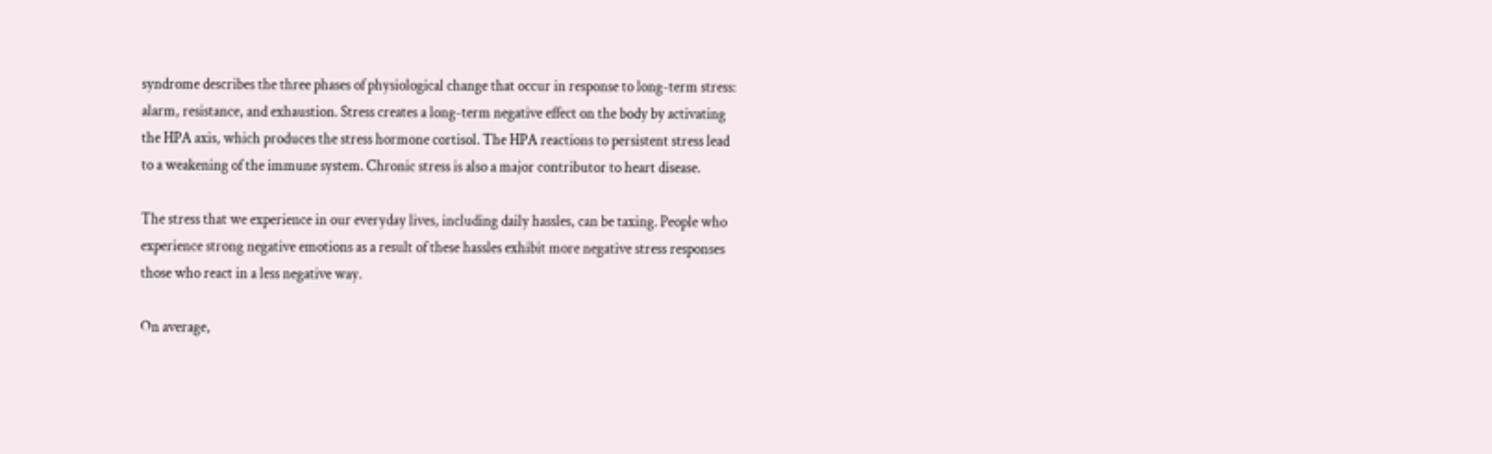syndrome describes the three phases of physiological change that occur in response to long-term stress: alarm, resistance, and exhaustion. Stress creates a long-term negative effect on the body by activating the HPA axis, which produces the stress hormone cortisol. The HPA reactions to persistent stress lead to a weakening of the immune system. Chronic stress is also a major contributor to heart disease.

The stress that we experience in our everyday lives, including daily hassles, can be taxing. People who experience strong negative emotions as a result of these hassles exhibit more negative stress responses those who react in a less negative way.

On average,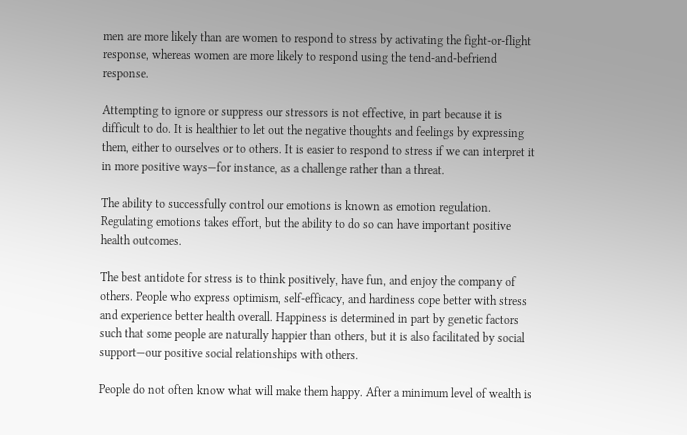men are more likely than are women to respond to stress by activating the fight-or-flight response, whereas women are more likely to respond using the tend-and-befriend response.

Attempting to ignore or suppress our stressors is not effective, in part because it is difficult to do. It is healthier to let out the negative thoughts and feelings by expressing them, either to ourselves or to others. It is easier to respond to stress if we can interpret it in more positive ways—for instance, as a challenge rather than a threat.

The ability to successfully control our emotions is known as emotion regulation. Regulating emotions takes effort, but the ability to do so can have important positive health outcomes.

The best antidote for stress is to think positively, have fun, and enjoy the company of others. People who express optimism, self-efficacy, and hardiness cope better with stress and experience better health overall. Happiness is determined in part by genetic factors such that some people are naturally happier than others, but it is also facilitated by social support—our positive social relationships with others.

People do not often know what will make them happy. After a minimum level of wealth is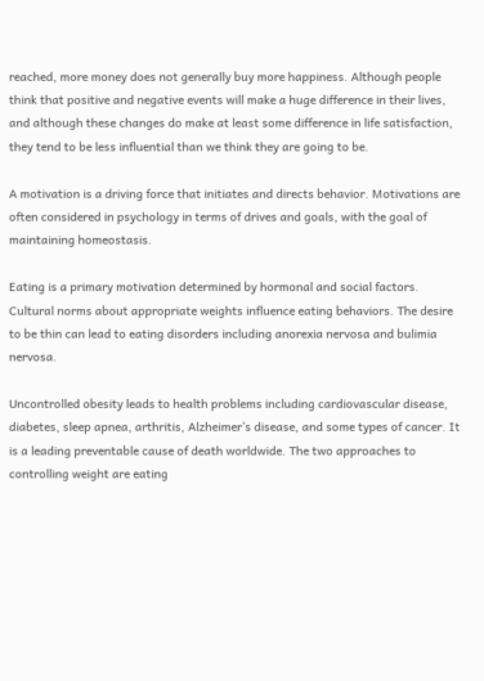reached, more money does not generally buy more happiness. Although people think that positive and negative events will make a huge difference in their lives, and although these changes do make at least some difference in life satisfaction, they tend to be less influential than we think they are going to be.

A motivation is a driving force that initiates and directs behavior. Motivations are often considered in psychology in terms of drives and goals, with the goal of maintaining homeostasis.

Eating is a primary motivation determined by hormonal and social factors. Cultural norms about appropriate weights influence eating behaviors. The desire to be thin can lead to eating disorders including anorexia nervosa and bulimia nervosa.

Uncontrolled obesity leads to health problems including cardiovascular disease, diabetes, sleep apnea, arthritis, Alzheimer’s disease, and some types of cancer. It is a leading preventable cause of death worldwide. The two approaches to controlling weight are eating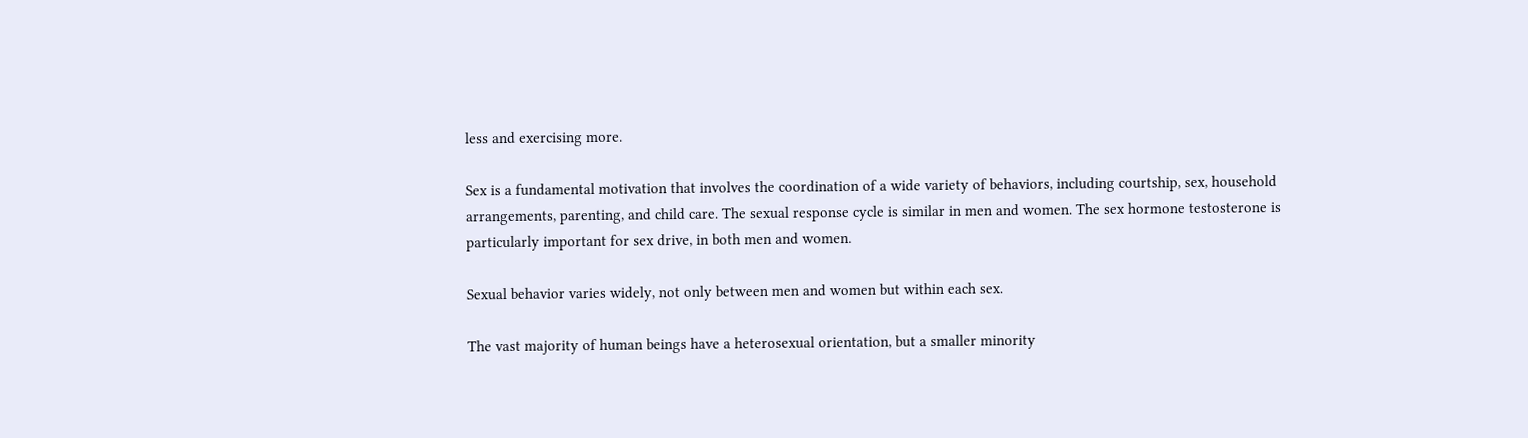less and exercising more.

Sex is a fundamental motivation that involves the coordination of a wide variety of behaviors, including courtship, sex, household arrangements, parenting, and child care. The sexual response cycle is similar in men and women. The sex hormone testosterone is particularly important for sex drive, in both men and women.

Sexual behavior varies widely, not only between men and women but within each sex.

The vast majority of human beings have a heterosexual orientation, but a smaller minority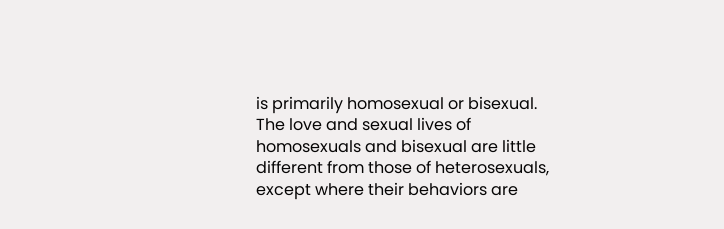is primarily homosexual or bisexual. The love and sexual lives of homosexuals and bisexual are little different from those of heterosexuals, except where their behaviors are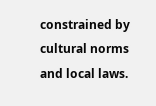constrained by cultural norms and local laws.